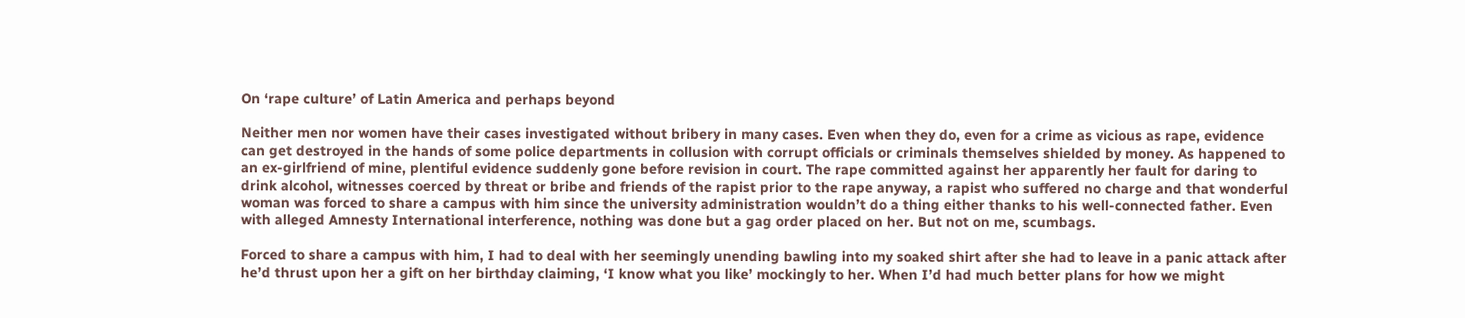On ‘rape culture’ of Latin America and perhaps beyond

Neither men nor women have their cases investigated without bribery in many cases. Even when they do, even for a crime as vicious as rape, evidence can get destroyed in the hands of some police departments in collusion with corrupt officials or criminals themselves shielded by money. As happened to an ex-girlfriend of mine, plentiful evidence suddenly gone before revision in court. The rape committed against her apparently her fault for daring to drink alcohol, witnesses coerced by threat or bribe and friends of the rapist prior to the rape anyway, a rapist who suffered no charge and that wonderful woman was forced to share a campus with him since the university administration wouldn’t do a thing either thanks to his well-connected father. Even with alleged Amnesty International interference, nothing was done but a gag order placed on her. But not on me, scumbags.

Forced to share a campus with him, I had to deal with her seemingly unending bawling into my soaked shirt after she had to leave in a panic attack after he’d thrust upon her a gift on her birthday claiming, ‘I know what you like’ mockingly to her. When I’d had much better plans for how we might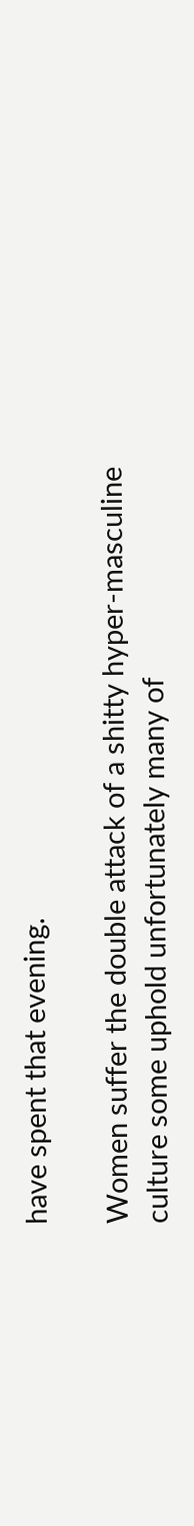have spent that evening.

Women suffer the double attack of a shitty hyper-masculine culture some uphold unfortunately many of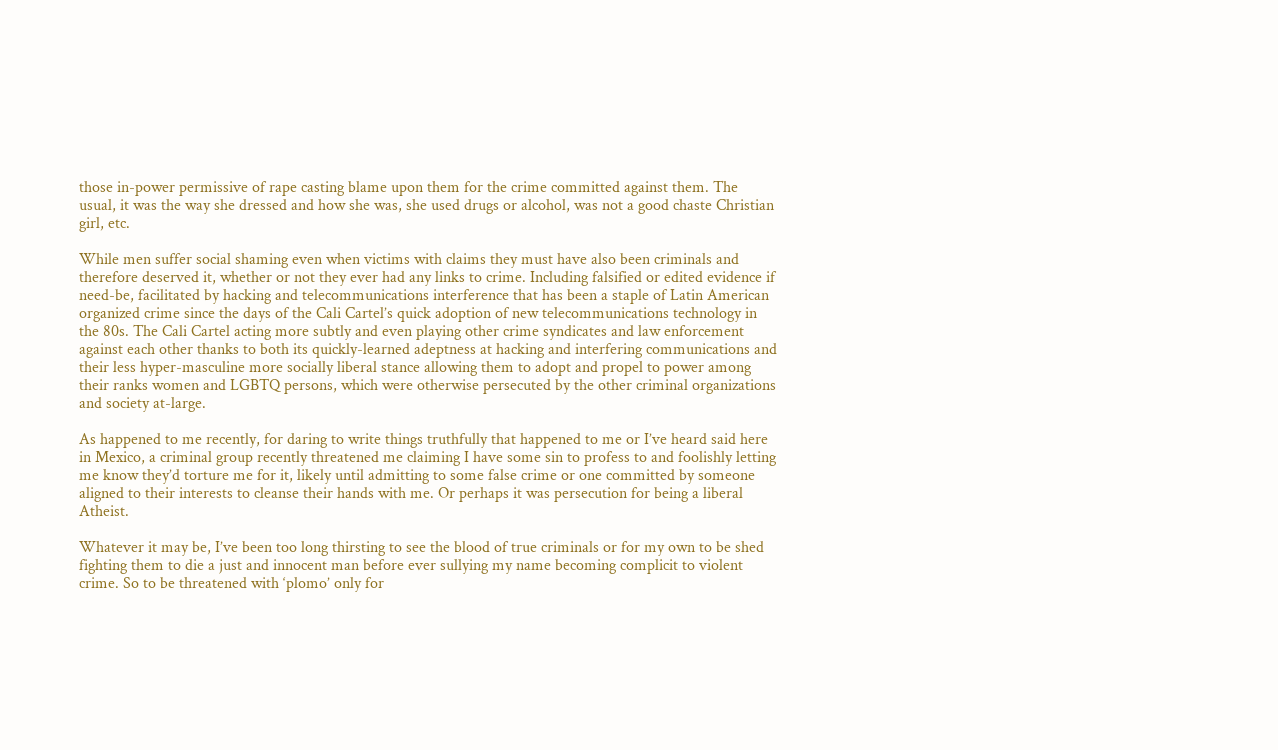those in-power permissive of rape casting blame upon them for the crime committed against them. The usual, it was the way she dressed and how she was, she used drugs or alcohol, was not a good chaste Christian girl, etc.

While men suffer social shaming even when victims with claims they must have also been criminals and therefore deserved it, whether or not they ever had any links to crime. Including falsified or edited evidence if need-be, facilitated by hacking and telecommunications interference that has been a staple of Latin American organized crime since the days of the Cali Cartel’s quick adoption of new telecommunications technology in the 80s. The Cali Cartel acting more subtly and even playing other crime syndicates and law enforcement against each other thanks to both its quickly-learned adeptness at hacking and interfering communications and their less hyper-masculine more socially liberal stance allowing them to adopt and propel to power among their ranks women and LGBTQ persons, which were otherwise persecuted by the other criminal organizations and society at-large.

As happened to me recently, for daring to write things truthfully that happened to me or I’ve heard said here in Mexico, a criminal group recently threatened me claiming I have some sin to profess to and foolishly letting me know they’d torture me for it, likely until admitting to some false crime or one committed by someone aligned to their interests to cleanse their hands with me. Or perhaps it was persecution for being a liberal Atheist.

Whatever it may be, I’ve been too long thirsting to see the blood of true criminals or for my own to be shed fighting them to die a just and innocent man before ever sullying my name becoming complicit to violent crime. So to be threatened with ‘plomo’ only for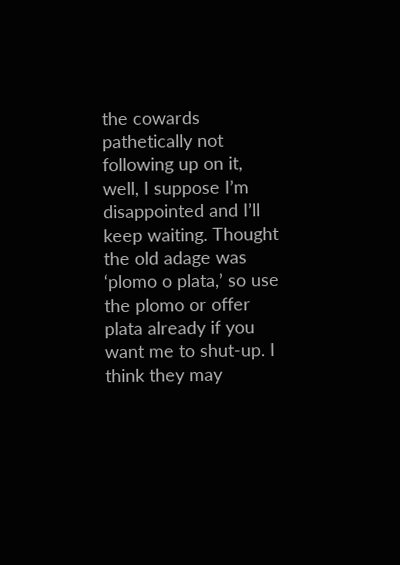the cowards pathetically not following up on it, well, I suppose I’m disappointed and I’ll keep waiting. Thought the old adage was ‘plomo o plata,’ so use the plomo or offer plata already if you want me to shut-up. I think they may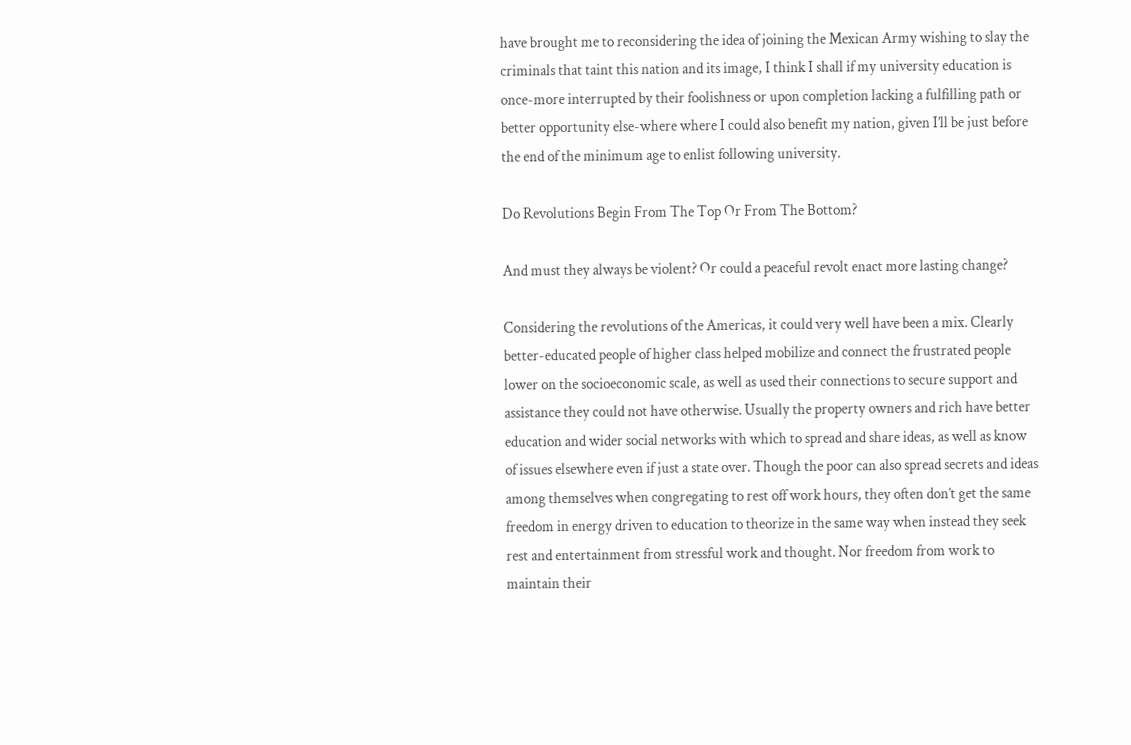have brought me to reconsidering the idea of joining the Mexican Army wishing to slay the criminals that taint this nation and its image, I think I shall if my university education is once-more interrupted by their foolishness or upon completion lacking a fulfilling path or better opportunity else-where where I could also benefit my nation, given I’ll be just before the end of the minimum age to enlist following university.

Do Revolutions Begin From The Top Or From The Bottom?

And must they always be violent? Or could a peaceful revolt enact more lasting change?

Considering the revolutions of the Americas, it could very well have been a mix. Clearly better-educated people of higher class helped mobilize and connect the frustrated people lower on the socioeconomic scale, as well as used their connections to secure support and assistance they could not have otherwise. Usually the property owners and rich have better education and wider social networks with which to spread and share ideas, as well as know of issues elsewhere even if just a state over. Though the poor can also spread secrets and ideas among themselves when congregating to rest off work hours, they often don’t get the same freedom in energy driven to education to theorize in the same way when instead they seek rest and entertainment from stressful work and thought. Nor freedom from work to maintain their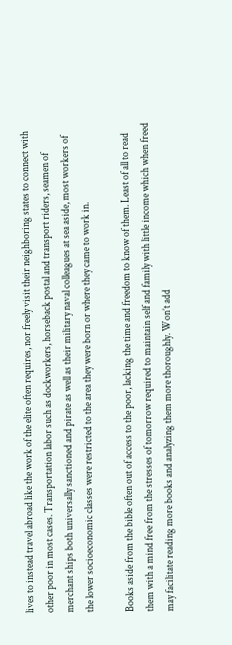lives to instead travel abroad like the work of the elite often requires, nor freely visit their neighboring states to connect with other poor in most cases. Transportation labor such as dockworkers, horseback postal and transport riders, seamen of merchant ships both universally sanctioned and pirate as well as their military naval colleagues at sea aside, most workers of the lower socioeconomic classes were restricted to the area they were born or where they came to work in.

Books aside from the bible often out of access to the poor, lacking the time and freedom to know of them. Least of all to read them with a mind free from the stresses of tomorrow required to maintain self and family with little income which when freed may facilitate reading more books and analyzing them more thoroughly. Won’t add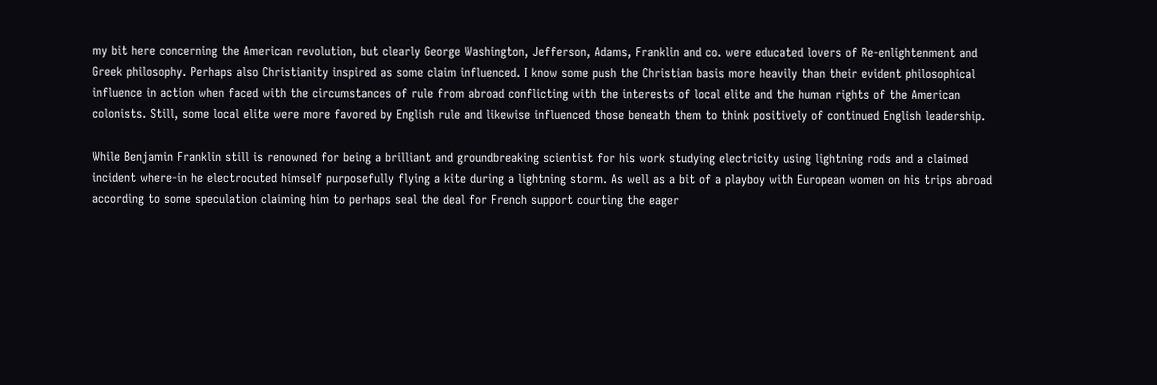my bit here concerning the American revolution, but clearly George Washington, Jefferson, Adams, Franklin and co. were educated lovers of Re-enlightenment and Greek philosophy. Perhaps also Christianity inspired as some claim influenced. I know some push the Christian basis more heavily than their evident philosophical influence in action when faced with the circumstances of rule from abroad conflicting with the interests of local elite and the human rights of the American colonists. Still, some local elite were more favored by English rule and likewise influenced those beneath them to think positively of continued English leadership.

While Benjamin Franklin still is renowned for being a brilliant and groundbreaking scientist for his work studying electricity using lightning rods and a claimed incident where-in he electrocuted himself purposefully flying a kite during a lightning storm. As well as a bit of a playboy with European women on his trips abroad according to some speculation claiming him to perhaps seal the deal for French support courting the eager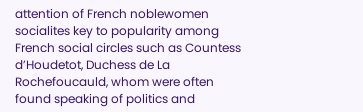attention of French noblewomen socialites key to popularity among French social circles such as Countess d’Houdetot, Duchess de La Rochefoucauld, whom were often found speaking of politics and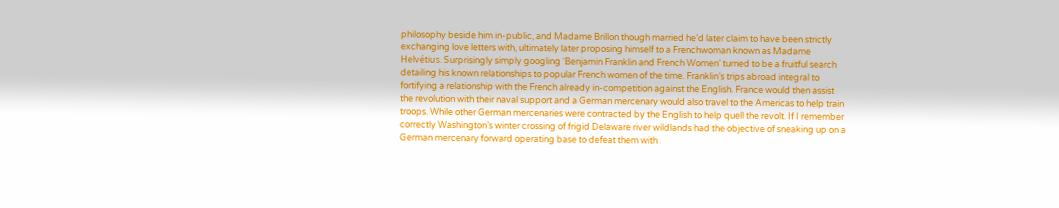philosophy beside him in-public, and Madame Brillon though married he’d later claim to have been strictly exchanging love letters with, ultimately later proposing himself to a Frenchwoman known as Madame Helvétius. Surprisingly simply googling ‘Benjamin Franklin and French Women’ turned to be a fruitful search detailing his known relationships to popular French women of the time. Franklin’s trips abroad integral to fortifying a relationship with the French already in-competition against the English. France would then assist the revolution with their naval support and a German mercenary would also travel to the Americas to help train troops. While other German mercenaries were contracted by the English to help quell the revolt. If I remember correctly Washington’s winter crossing of frigid Delaware river wildlands had the objective of sneaking up on a German mercenary forward operating base to defeat them with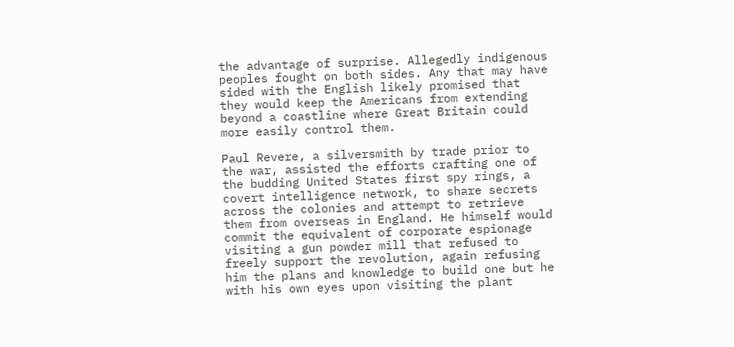the advantage of surprise. Allegedly indigenous peoples fought on both sides. Any that may have sided with the English likely promised that they would keep the Americans from extending beyond a coastline where Great Britain could more easily control them.

Paul Revere, a silversmith by trade prior to the war, assisted the efforts crafting one of the budding United States first spy rings, a covert intelligence network, to share secrets across the colonies and attempt to retrieve them from overseas in England. He himself would commit the equivalent of corporate espionage visiting a gun powder mill that refused to freely support the revolution, again refusing him the plans and knowledge to build one but he with his own eyes upon visiting the plant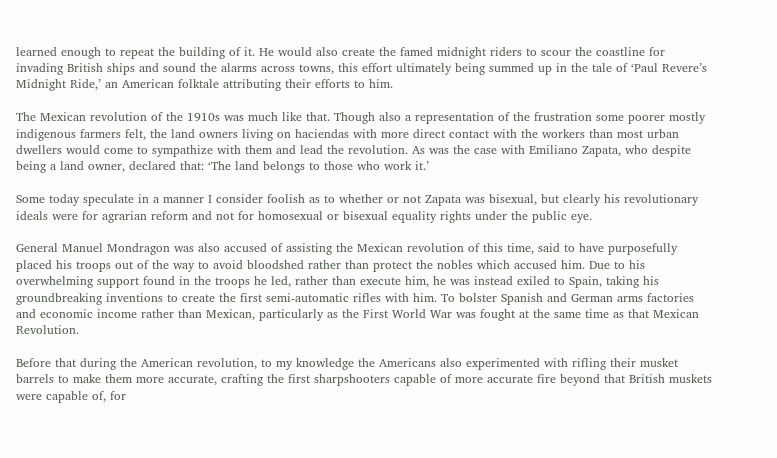learned enough to repeat the building of it. He would also create the famed midnight riders to scour the coastline for invading British ships and sound the alarms across towns, this effort ultimately being summed up in the tale of ‘Paul Revere’s Midnight Ride,’ an American folktale attributing their efforts to him.

The Mexican revolution of the 1910s was much like that. Though also a representation of the frustration some poorer mostly indigenous farmers felt, the land owners living on haciendas with more direct contact with the workers than most urban dwellers would come to sympathize with them and lead the revolution. As was the case with Emiliano Zapata, who despite being a land owner, declared that: ‘The land belongs to those who work it.’

Some today speculate in a manner I consider foolish as to whether or not Zapata was bisexual, but clearly his revolutionary ideals were for agrarian reform and not for homosexual or bisexual equality rights under the public eye.

General Manuel Mondragon was also accused of assisting the Mexican revolution of this time, said to have purposefully placed his troops out of the way to avoid bloodshed rather than protect the nobles which accused him. Due to his overwhelming support found in the troops he led, rather than execute him, he was instead exiled to Spain, taking his groundbreaking inventions to create the first semi-automatic rifles with him. To bolster Spanish and German arms factories and economic income rather than Mexican, particularly as the First World War was fought at the same time as that Mexican Revolution.

Before that during the American revolution, to my knowledge the Americans also experimented with rifling their musket barrels to make them more accurate, crafting the first sharpshooters capable of more accurate fire beyond that British muskets were capable of, for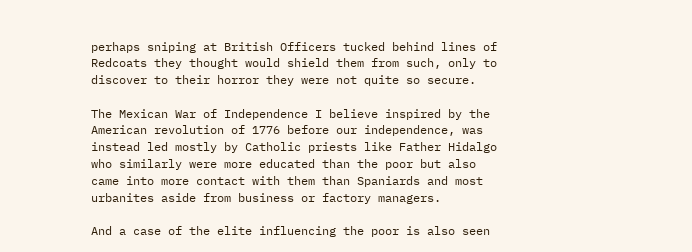perhaps sniping at British Officers tucked behind lines of Redcoats they thought would shield them from such, only to discover to their horror they were not quite so secure.

The Mexican War of Independence I believe inspired by the American revolution of 1776 before our independence, was instead led mostly by Catholic priests like Father Hidalgo who similarly were more educated than the poor but also came into more contact with them than Spaniards and most urbanites aside from business or factory managers.

And a case of the elite influencing the poor is also seen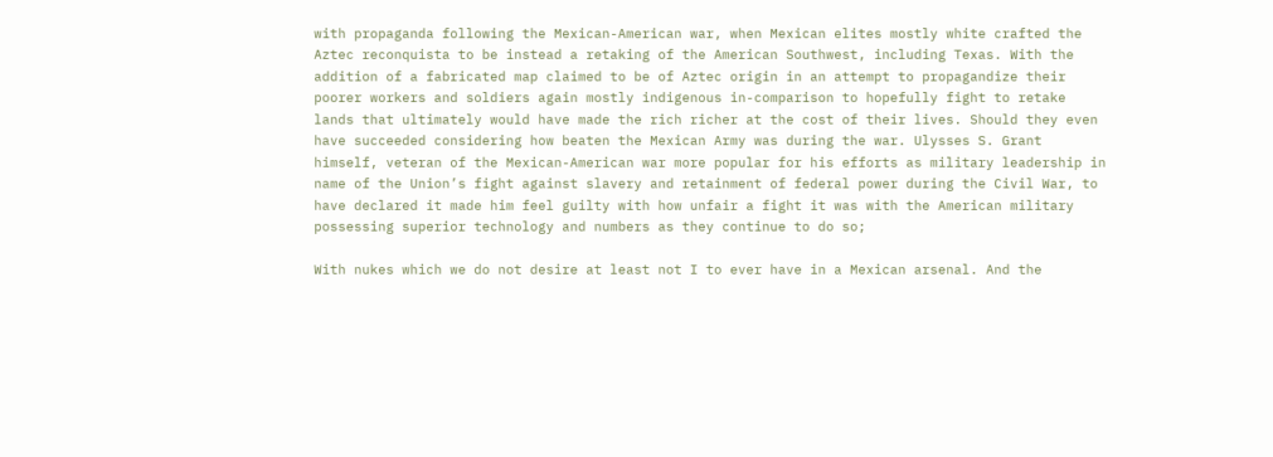with propaganda following the Mexican-American war, when Mexican elites mostly white crafted the Aztec reconquista to be instead a retaking of the American Southwest, including Texas. With the addition of a fabricated map claimed to be of Aztec origin in an attempt to propagandize their poorer workers and soldiers again mostly indigenous in-comparison to hopefully fight to retake lands that ultimately would have made the rich richer at the cost of their lives. Should they even have succeeded considering how beaten the Mexican Army was during the war. Ulysses S. Grant himself, veteran of the Mexican-American war more popular for his efforts as military leadership in name of the Union’s fight against slavery and retainment of federal power during the Civil War, to have declared it made him feel guilty with how unfair a fight it was with the American military possessing superior technology and numbers as they continue to do so;

With nukes which we do not desire at least not I to ever have in a Mexican arsenal. And the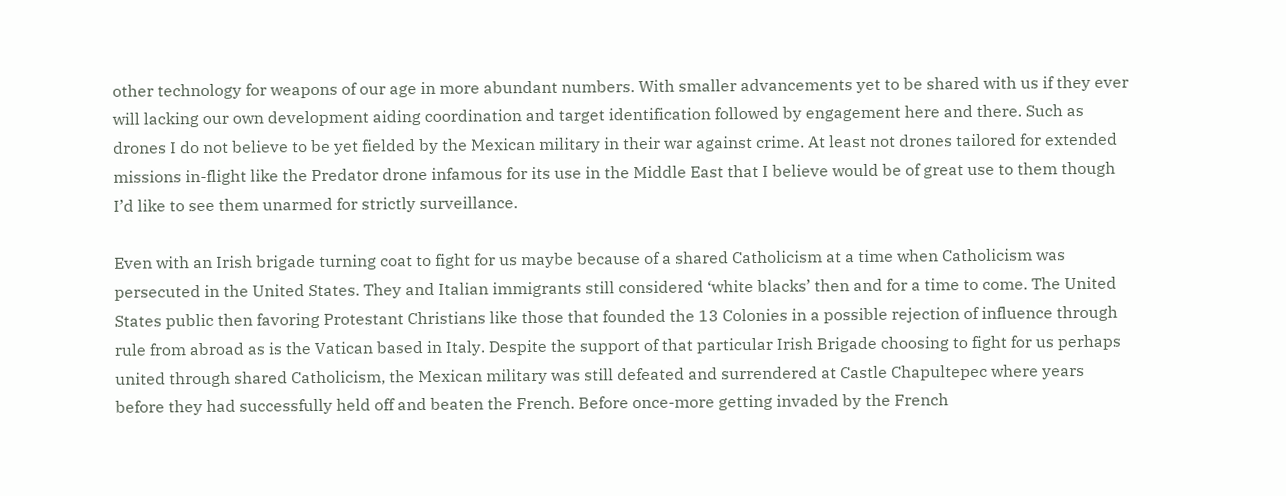other technology for weapons of our age in more abundant numbers. With smaller advancements yet to be shared with us if they ever will lacking our own development aiding coordination and target identification followed by engagement here and there. Such as drones I do not believe to be yet fielded by the Mexican military in their war against crime. At least not drones tailored for extended missions in-flight like the Predator drone infamous for its use in the Middle East that I believe would be of great use to them though I’d like to see them unarmed for strictly surveillance.

Even with an Irish brigade turning coat to fight for us maybe because of a shared Catholicism at a time when Catholicism was persecuted in the United States. They and Italian immigrants still considered ‘white blacks’ then and for a time to come. The United States public then favoring Protestant Christians like those that founded the 13 Colonies in a possible rejection of influence through rule from abroad as is the Vatican based in Italy. Despite the support of that particular Irish Brigade choosing to fight for us perhaps united through shared Catholicism, the Mexican military was still defeated and surrendered at Castle Chapultepec where years before they had successfully held off and beaten the French. Before once-more getting invaded by the French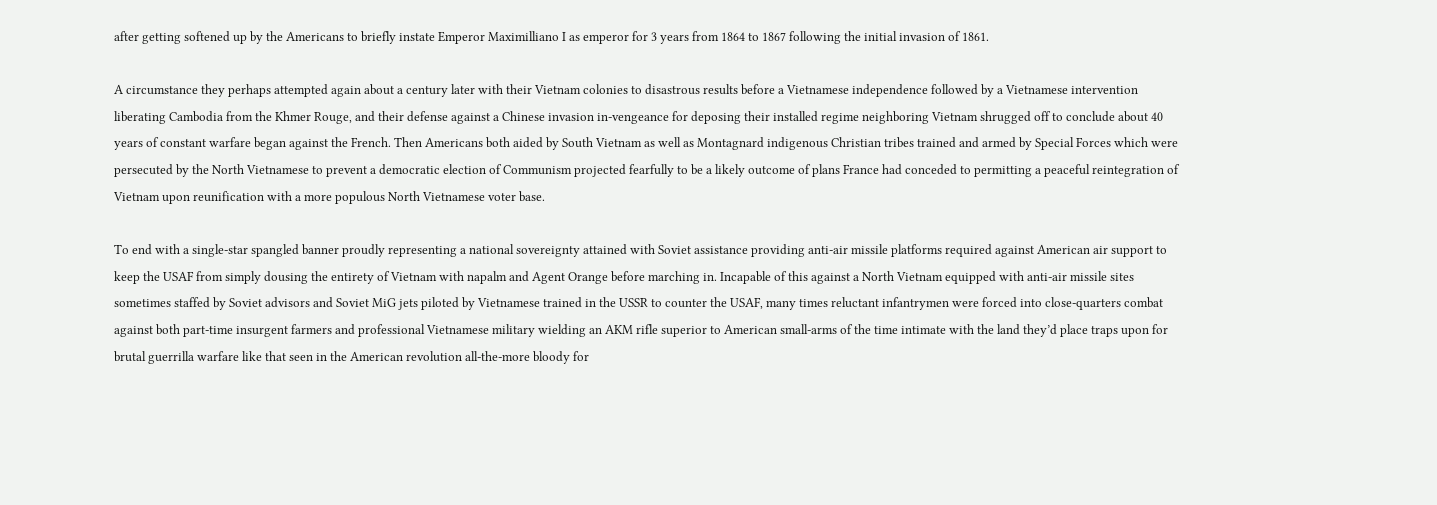after getting softened up by the Americans to briefly instate Emperor Maximilliano I as emperor for 3 years from 1864 to 1867 following the initial invasion of 1861.

A circumstance they perhaps attempted again about a century later with their Vietnam colonies to disastrous results before a Vietnamese independence followed by a Vietnamese intervention liberating Cambodia from the Khmer Rouge, and their defense against a Chinese invasion in-vengeance for deposing their installed regime neighboring Vietnam shrugged off to conclude about 40 years of constant warfare began against the French. Then Americans both aided by South Vietnam as well as Montagnard indigenous Christian tribes trained and armed by Special Forces which were persecuted by the North Vietnamese to prevent a democratic election of Communism projected fearfully to be a likely outcome of plans France had conceded to permitting a peaceful reintegration of Vietnam upon reunification with a more populous North Vietnamese voter base.

To end with a single-star spangled banner proudly representing a national sovereignty attained with Soviet assistance providing anti-air missile platforms required against American air support to keep the USAF from simply dousing the entirety of Vietnam with napalm and Agent Orange before marching in. Incapable of this against a North Vietnam equipped with anti-air missile sites sometimes staffed by Soviet advisors and Soviet MiG jets piloted by Vietnamese trained in the USSR to counter the USAF, many times reluctant infantrymen were forced into close-quarters combat against both part-time insurgent farmers and professional Vietnamese military wielding an AKM rifle superior to American small-arms of the time intimate with the land they’d place traps upon for brutal guerrilla warfare like that seen in the American revolution all-the-more bloody for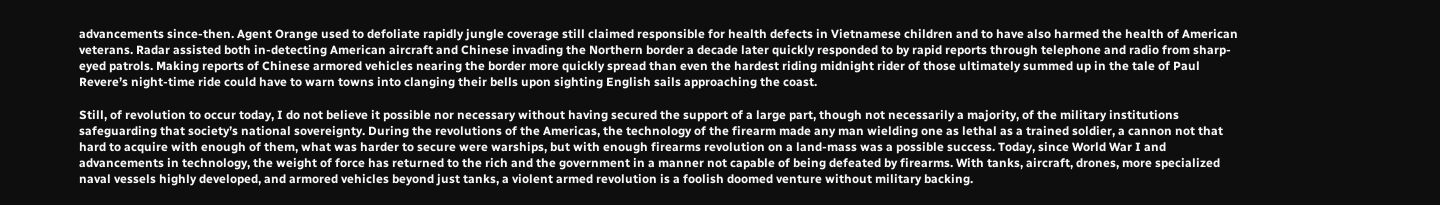advancements since-then. Agent Orange used to defoliate rapidly jungle coverage still claimed responsible for health defects in Vietnamese children and to have also harmed the health of American veterans. Radar assisted both in-detecting American aircraft and Chinese invading the Northern border a decade later quickly responded to by rapid reports through telephone and radio from sharp-eyed patrols. Making reports of Chinese armored vehicles nearing the border more quickly spread than even the hardest riding midnight rider of those ultimately summed up in the tale of Paul Revere’s night-time ride could have to warn towns into clanging their bells upon sighting English sails approaching the coast.

Still, of revolution to occur today, I do not believe it possible nor necessary without having secured the support of a large part, though not necessarily a majority, of the military institutions safeguarding that society’s national sovereignty. During the revolutions of the Americas, the technology of the firearm made any man wielding one as lethal as a trained soldier, a cannon not that hard to acquire with enough of them, what was harder to secure were warships, but with enough firearms revolution on a land-mass was a possible success. Today, since World War I and advancements in technology, the weight of force has returned to the rich and the government in a manner not capable of being defeated by firearms. With tanks, aircraft, drones, more specialized naval vessels highly developed, and armored vehicles beyond just tanks, a violent armed revolution is a foolish doomed venture without military backing.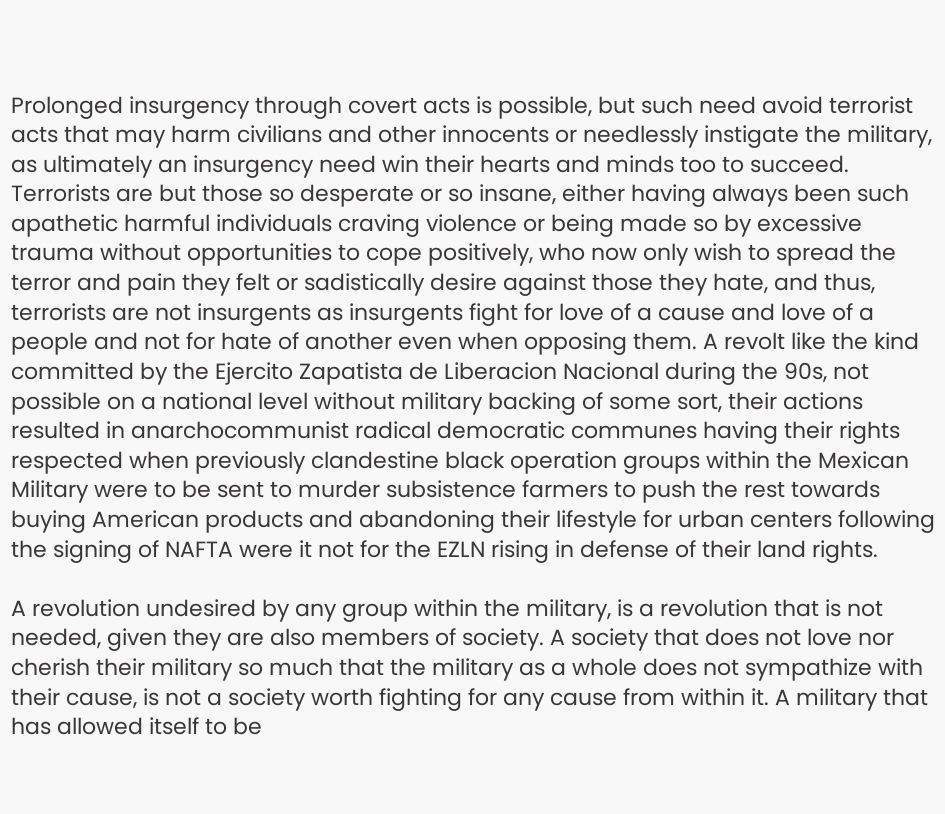Prolonged insurgency through covert acts is possible, but such need avoid terrorist acts that may harm civilians and other innocents or needlessly instigate the military, as ultimately an insurgency need win their hearts and minds too to succeed. Terrorists are but those so desperate or so insane, either having always been such apathetic harmful individuals craving violence or being made so by excessive trauma without opportunities to cope positively, who now only wish to spread the terror and pain they felt or sadistically desire against those they hate, and thus, terrorists are not insurgents as insurgents fight for love of a cause and love of a people and not for hate of another even when opposing them. A revolt like the kind committed by the Ejercito Zapatista de Liberacion Nacional during the 90s, not possible on a national level without military backing of some sort, their actions resulted in anarchocommunist radical democratic communes having their rights respected when previously clandestine black operation groups within the Mexican Military were to be sent to murder subsistence farmers to push the rest towards buying American products and abandoning their lifestyle for urban centers following the signing of NAFTA were it not for the EZLN rising in defense of their land rights.

A revolution undesired by any group within the military, is a revolution that is not needed, given they are also members of society. A society that does not love nor cherish their military so much that the military as a whole does not sympathize with their cause, is not a society worth fighting for any cause from within it. A military that has allowed itself to be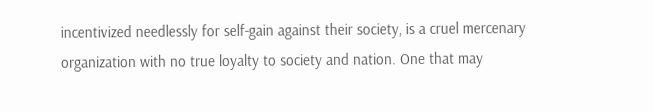incentivized needlessly for self-gain against their society, is a cruel mercenary organization with no true loyalty to society and nation. One that may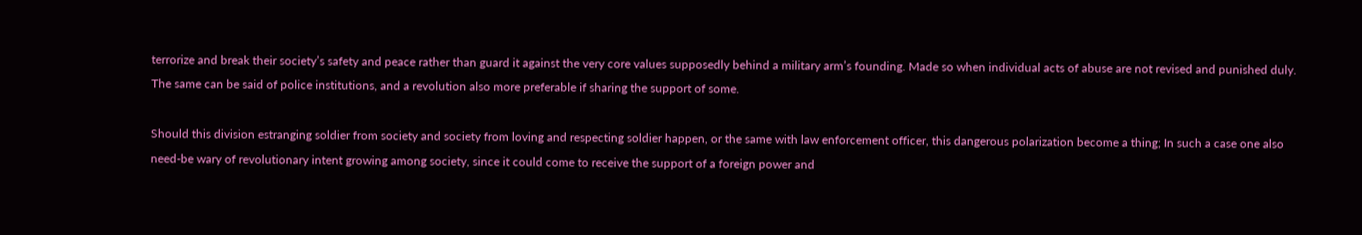terrorize and break their society’s safety and peace rather than guard it against the very core values supposedly behind a military arm’s founding. Made so when individual acts of abuse are not revised and punished duly. The same can be said of police institutions, and a revolution also more preferable if sharing the support of some.

Should this division estranging soldier from society and society from loving and respecting soldier happen, or the same with law enforcement officer, this dangerous polarization become a thing; In such a case one also need-be wary of revolutionary intent growing among society, since it could come to receive the support of a foreign power and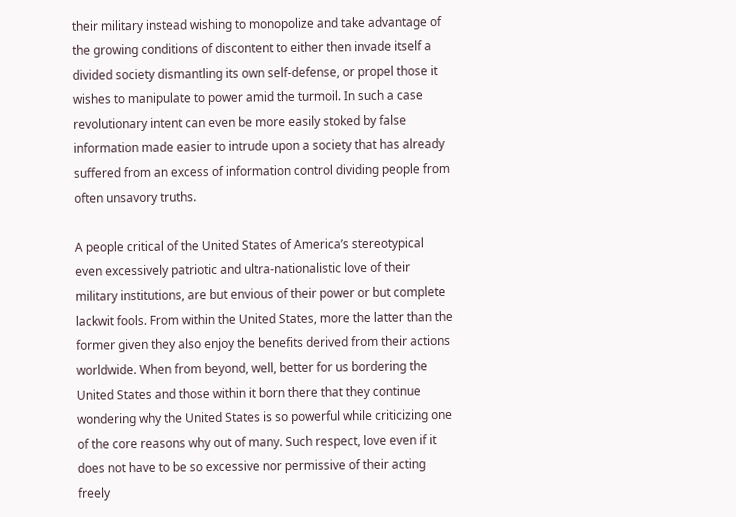their military instead wishing to monopolize and take advantage of the growing conditions of discontent to either then invade itself a divided society dismantling its own self-defense, or propel those it wishes to manipulate to power amid the turmoil. In such a case revolutionary intent can even be more easily stoked by false information made easier to intrude upon a society that has already suffered from an excess of information control dividing people from often unsavory truths.

A people critical of the United States of America’s stereotypical even excessively patriotic and ultra-nationalistic love of their military institutions, are but envious of their power or but complete lackwit fools. From within the United States, more the latter than the former given they also enjoy the benefits derived from their actions worldwide. When from beyond, well, better for us bordering the United States and those within it born there that they continue wondering why the United States is so powerful while criticizing one of the core reasons why out of many. Such respect, love even if it does not have to be so excessive nor permissive of their acting freely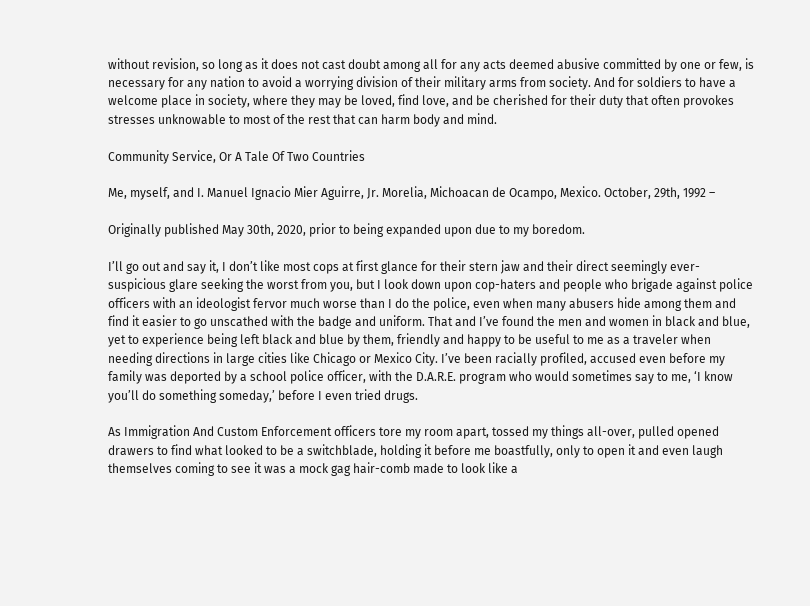without revision, so long as it does not cast doubt among all for any acts deemed abusive committed by one or few, is necessary for any nation to avoid a worrying division of their military arms from society. And for soldiers to have a welcome place in society, where they may be loved, find love, and be cherished for their duty that often provokes stresses unknowable to most of the rest that can harm body and mind.

Community Service, Or A Tale Of Two Countries

Me, myself, and I. Manuel Ignacio Mier Aguirre, Jr. Morelia, Michoacan de Ocampo, Mexico. October, 29th, 1992 –

Originally published May 30th, 2020, prior to being expanded upon due to my boredom.

I’ll go out and say it, I don’t like most cops at first glance for their stern jaw and their direct seemingly ever-suspicious glare seeking the worst from you, but I look down upon cop-haters and people who brigade against police officers with an ideologist fervor much worse than I do the police, even when many abusers hide among them and find it easier to go unscathed with the badge and uniform. That and I’ve found the men and women in black and blue, yet to experience being left black and blue by them, friendly and happy to be useful to me as a traveler when needing directions in large cities like Chicago or Mexico City. I’ve been racially profiled, accused even before my family was deported by a school police officer, with the D.A.R.E. program who would sometimes say to me, ‘I know you’ll do something someday,’ before I even tried drugs.

As Immigration And Custom Enforcement officers tore my room apart, tossed my things all-over, pulled opened drawers to find what looked to be a switchblade, holding it before me boastfully, only to open it and even laugh themselves coming to see it was a mock gag hair-comb made to look like a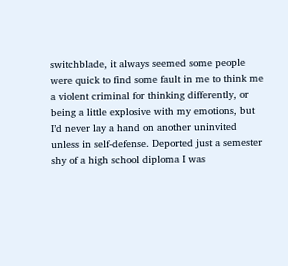switchblade, it always seemed some people were quick to find some fault in me to think me a violent criminal for thinking differently, or being a little explosive with my emotions, but I’d never lay a hand on another uninvited unless in self-defense. Deported just a semester shy of a high school diploma I was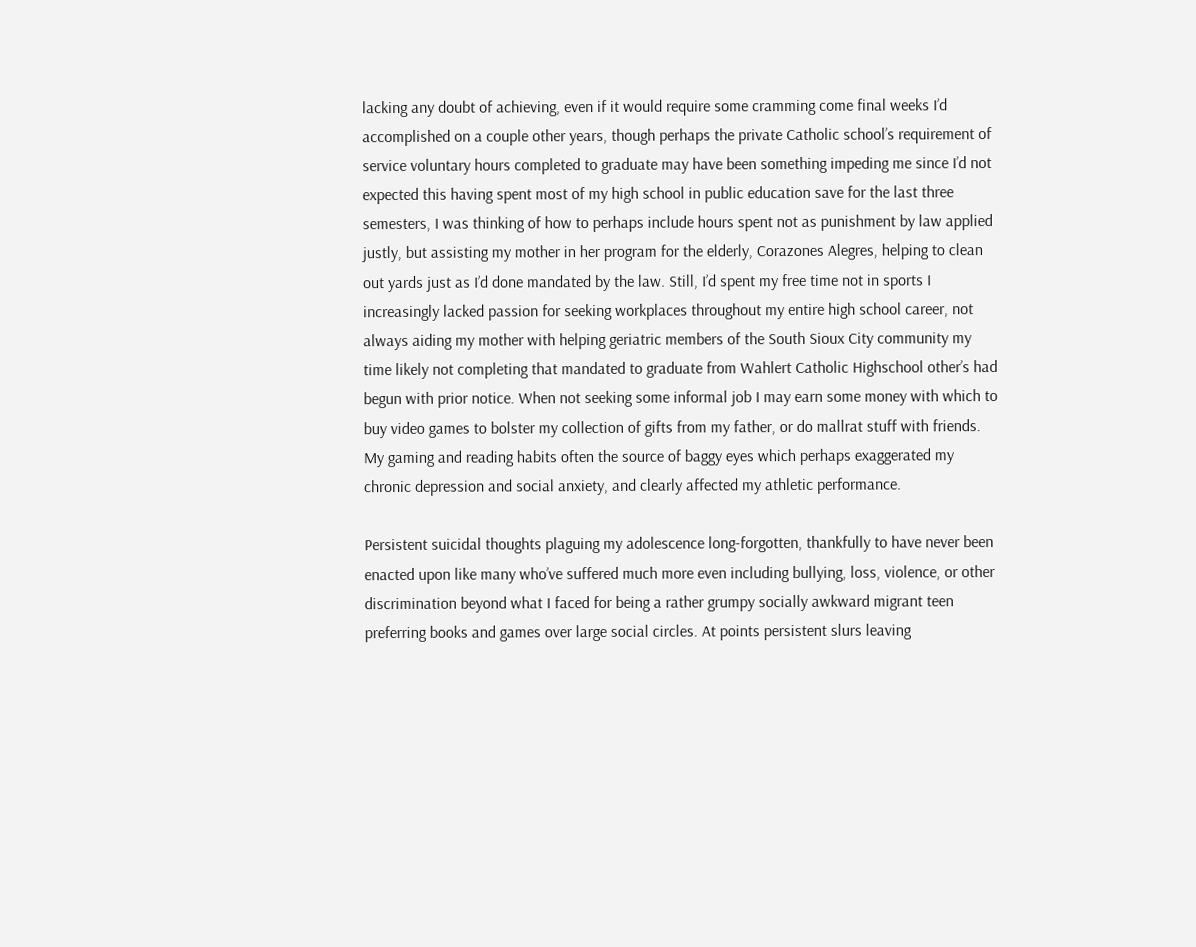lacking any doubt of achieving, even if it would require some cramming come final weeks I’d accomplished on a couple other years, though perhaps the private Catholic school’s requirement of service voluntary hours completed to graduate may have been something impeding me since I’d not expected this having spent most of my high school in public education save for the last three semesters, I was thinking of how to perhaps include hours spent not as punishment by law applied justly, but assisting my mother in her program for the elderly, Corazones Alegres, helping to clean out yards just as I’d done mandated by the law. Still, I’d spent my free time not in sports I increasingly lacked passion for seeking workplaces throughout my entire high school career, not always aiding my mother with helping geriatric members of the South Sioux City community my time likely not completing that mandated to graduate from Wahlert Catholic Highschool other’s had begun with prior notice. When not seeking some informal job I may earn some money with which to buy video games to bolster my collection of gifts from my father, or do mallrat stuff with friends. My gaming and reading habits often the source of baggy eyes which perhaps exaggerated my chronic depression and social anxiety, and clearly affected my athletic performance.

Persistent suicidal thoughts plaguing my adolescence long-forgotten, thankfully to have never been enacted upon like many who’ve suffered much more even including bullying, loss, violence, or other discrimination beyond what I faced for being a rather grumpy socially awkward migrant teen preferring books and games over large social circles. At points persistent slurs leaving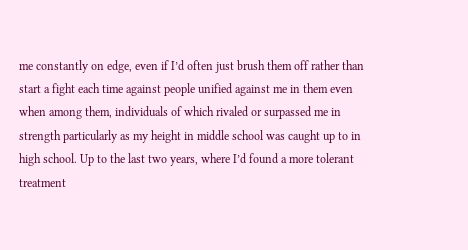me constantly on edge, even if I’d often just brush them off rather than start a fight each time against people unified against me in them even when among them, individuals of which rivaled or surpassed me in strength particularly as my height in middle school was caught up to in high school. Up to the last two years, where I’d found a more tolerant treatment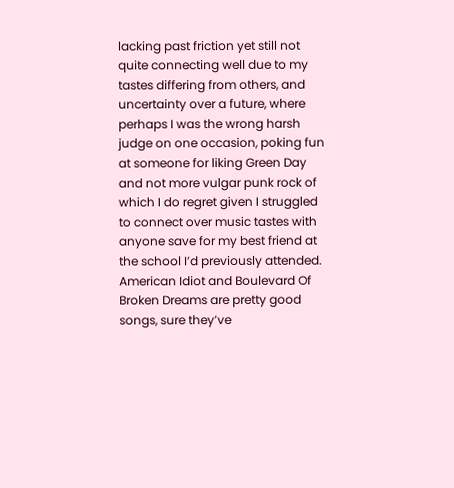lacking past friction yet still not quite connecting well due to my tastes differing from others, and uncertainty over a future, where perhaps I was the wrong harsh judge on one occasion, poking fun at someone for liking Green Day and not more vulgar punk rock of which I do regret given I struggled to connect over music tastes with anyone save for my best friend at the school I’d previously attended. American Idiot and Boulevard Of Broken Dreams are pretty good songs, sure they’ve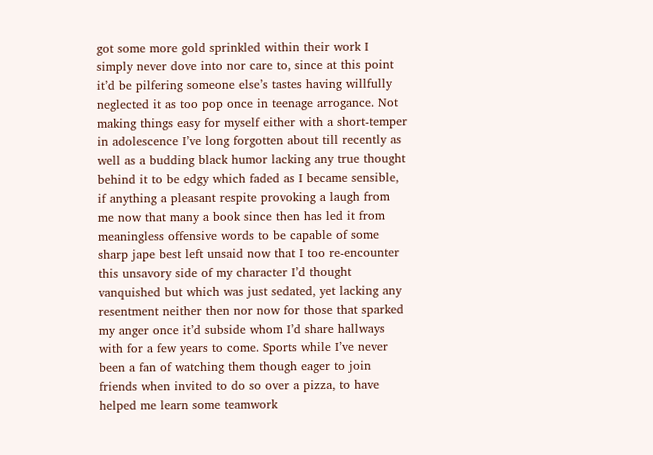got some more gold sprinkled within their work I simply never dove into nor care to, since at this point it’d be pilfering someone else’s tastes having willfully neglected it as too pop once in teenage arrogance. Not making things easy for myself either with a short-temper in adolescence I’ve long forgotten about till recently as well as a budding black humor lacking any true thought behind it to be edgy which faded as I became sensible, if anything a pleasant respite provoking a laugh from me now that many a book since then has led it from meaningless offensive words to be capable of some sharp jape best left unsaid now that I too re-encounter this unsavory side of my character I’d thought vanquished but which was just sedated, yet lacking any resentment neither then nor now for those that sparked my anger once it’d subside whom I’d share hallways with for a few years to come. Sports while I’ve never been a fan of watching them though eager to join friends when invited to do so over a pizza, to have helped me learn some teamwork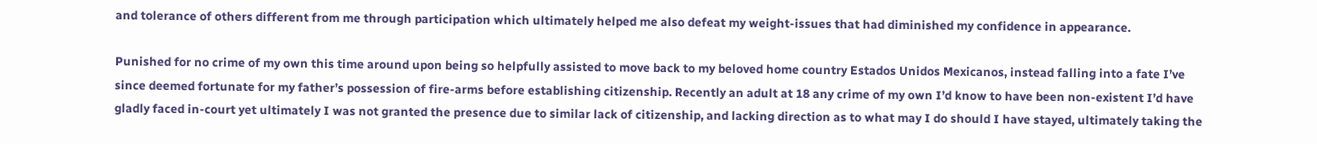and tolerance of others different from me through participation which ultimately helped me also defeat my weight-issues that had diminished my confidence in appearance.

Punished for no crime of my own this time around upon being so helpfully assisted to move back to my beloved home country Estados Unidos Mexicanos, instead falling into a fate I’ve since deemed fortunate for my father’s possession of fire-arms before establishing citizenship. Recently an adult at 18 any crime of my own I’d know to have been non-existent I’d have gladly faced in-court yet ultimately I was not granted the presence due to similar lack of citizenship, and lacking direction as to what may I do should I have stayed, ultimately taking the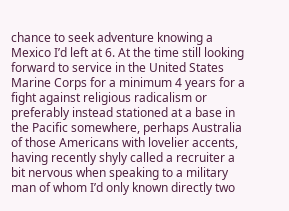chance to seek adventure knowing a Mexico I’d left at 6. At the time still looking forward to service in the United States Marine Corps for a minimum 4 years for a fight against religious radicalism or preferably instead stationed at a base in the Pacific somewhere, perhaps Australia of those Americans with lovelier accents, having recently shyly called a recruiter a bit nervous when speaking to a military man of whom I’d only known directly two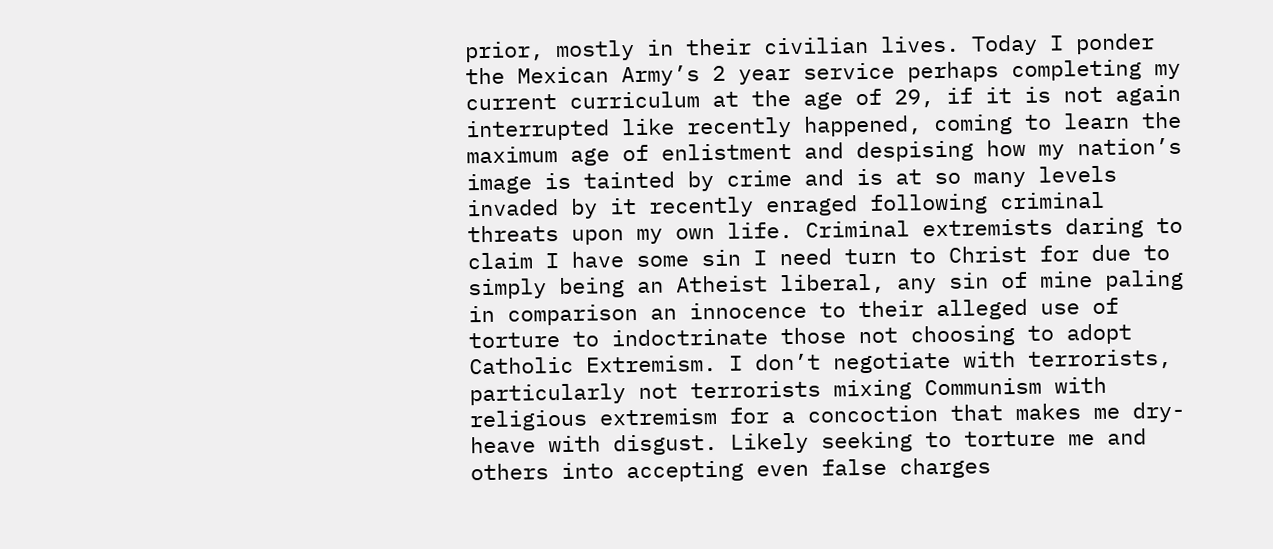prior, mostly in their civilian lives. Today I ponder the Mexican Army’s 2 year service perhaps completing my current curriculum at the age of 29, if it is not again interrupted like recently happened, coming to learn the maximum age of enlistment and despising how my nation’s image is tainted by crime and is at so many levels invaded by it recently enraged following criminal threats upon my own life. Criminal extremists daring to claim I have some sin I need turn to Christ for due to simply being an Atheist liberal, any sin of mine paling in comparison an innocence to their alleged use of torture to indoctrinate those not choosing to adopt Catholic Extremism. I don’t negotiate with terrorists, particularly not terrorists mixing Communism with religious extremism for a concoction that makes me dry-heave with disgust. Likely seeking to torture me and others into accepting even false charges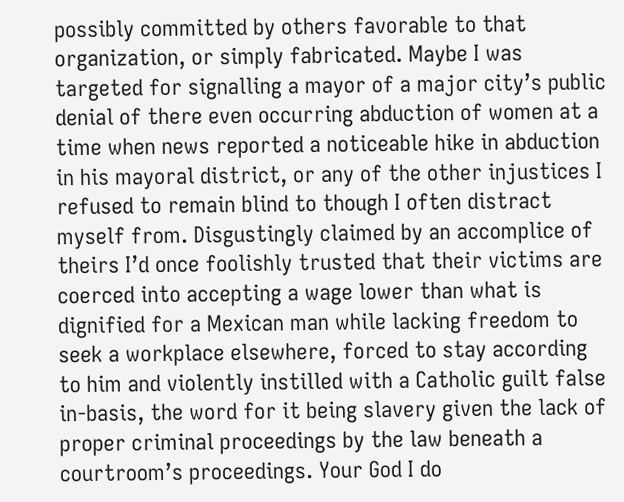possibly committed by others favorable to that organization, or simply fabricated. Maybe I was targeted for signalling a mayor of a major city’s public denial of there even occurring abduction of women at a time when news reported a noticeable hike in abduction in his mayoral district, or any of the other injustices I refused to remain blind to though I often distract myself from. Disgustingly claimed by an accomplice of theirs I’d once foolishly trusted that their victims are coerced into accepting a wage lower than what is dignified for a Mexican man while lacking freedom to seek a workplace elsewhere, forced to stay according to him and violently instilled with a Catholic guilt false in-basis, the word for it being slavery given the lack of proper criminal proceedings by the law beneath a courtroom’s proceedings. Your God I do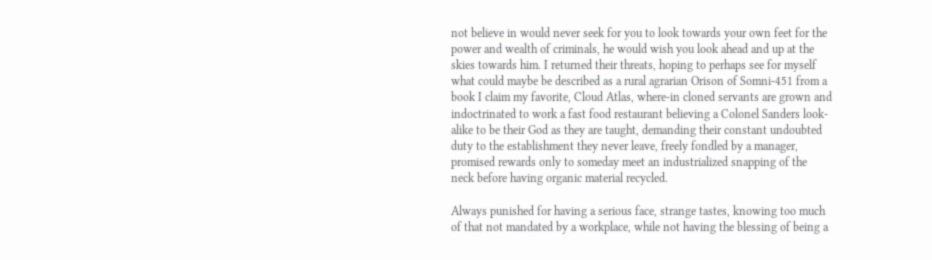not believe in would never seek for you to look towards your own feet for the power and wealth of criminals, he would wish you look ahead and up at the skies towards him. I returned their threats, hoping to perhaps see for myself what could maybe be described as a rural agrarian Orison of Somni-451 from a book I claim my favorite, Cloud Atlas, where-in cloned servants are grown and indoctrinated to work a fast food restaurant believing a Colonel Sanders look-alike to be their God as they are taught, demanding their constant undoubted duty to the establishment they never leave, freely fondled by a manager, promised rewards only to someday meet an industrialized snapping of the neck before having organic material recycled.

Always punished for having a serious face, strange tastes, knowing too much of that not mandated by a workplace, while not having the blessing of being a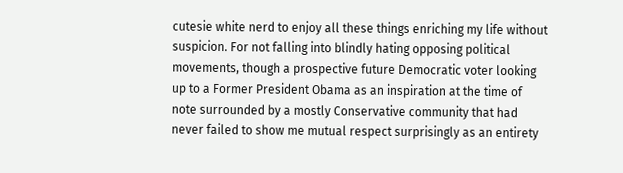cutesie white nerd to enjoy all these things enriching my life without suspicion. For not falling into blindly hating opposing political movements, though a prospective future Democratic voter looking up to a Former President Obama as an inspiration at the time of note surrounded by a mostly Conservative community that had never failed to show me mutual respect surprisingly as an entirety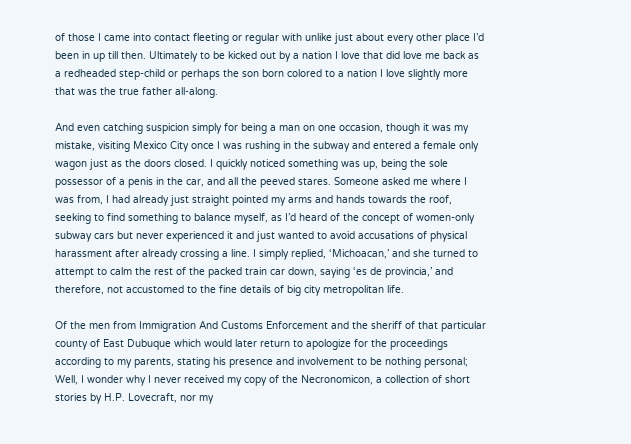of those I came into contact fleeting or regular with unlike just about every other place I’d been in up till then. Ultimately to be kicked out by a nation I love that did love me back as a redheaded step-child or perhaps the son born colored to a nation I love slightly more that was the true father all-along.

And even catching suspicion simply for being a man on one occasion, though it was my mistake, visiting Mexico City once I was rushing in the subway and entered a female only wagon just as the doors closed. I quickly noticed something was up, being the sole possessor of a penis in the car, and all the peeved stares. Someone asked me where I was from, I had already just straight pointed my arms and hands towards the roof, seeking to find something to balance myself, as I’d heard of the concept of women-only subway cars but never experienced it and just wanted to avoid accusations of physical harassment after already crossing a line. I simply replied, ‘Michoacan,’ and she turned to attempt to calm the rest of the packed train car down, saying ‘es de provincia,’ and therefore, not accustomed to the fine details of big city metropolitan life.

Of the men from Immigration And Customs Enforcement and the sheriff of that particular county of East Dubuque which would later return to apologize for the proceedings according to my parents, stating his presence and involvement to be nothing personal; Well, I wonder why I never received my copy of the Necronomicon, a collection of short stories by H.P. Lovecraft, nor my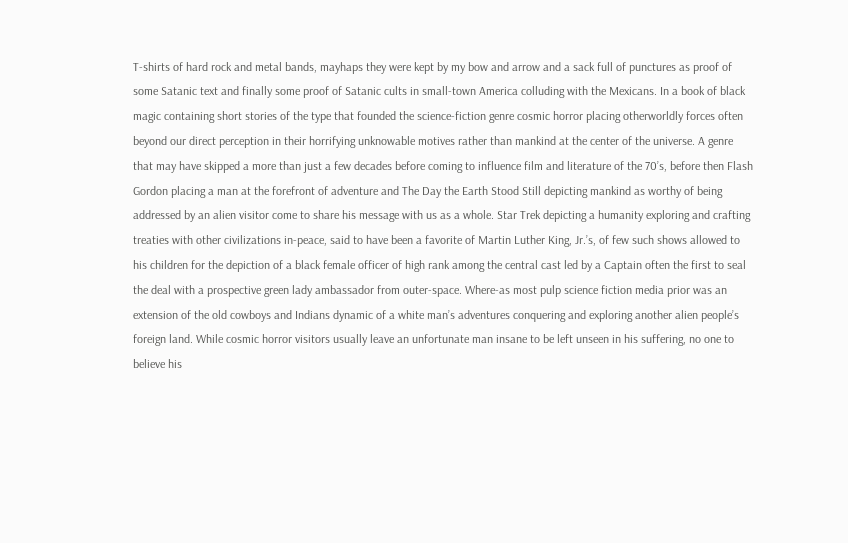T-shirts of hard rock and metal bands, mayhaps they were kept by my bow and arrow and a sack full of punctures as proof of some Satanic text and finally some proof of Satanic cults in small-town America colluding with the Mexicans. In a book of black magic containing short stories of the type that founded the science-fiction genre cosmic horror placing otherworldly forces often beyond our direct perception in their horrifying unknowable motives rather than mankind at the center of the universe. A genre that may have skipped a more than just a few decades before coming to influence film and literature of the 70’s, before then Flash Gordon placing a man at the forefront of adventure and The Day the Earth Stood Still depicting mankind as worthy of being addressed by an alien visitor come to share his message with us as a whole. Star Trek depicting a humanity exploring and crafting treaties with other civilizations in-peace, said to have been a favorite of Martin Luther King, Jr.’s, of few such shows allowed to his children for the depiction of a black female officer of high rank among the central cast led by a Captain often the first to seal the deal with a prospective green lady ambassador from outer-space. Where-as most pulp science fiction media prior was an extension of the old cowboys and Indians dynamic of a white man’s adventures conquering and exploring another alien people’s foreign land. While cosmic horror visitors usually leave an unfortunate man insane to be left unseen in his suffering, no one to believe his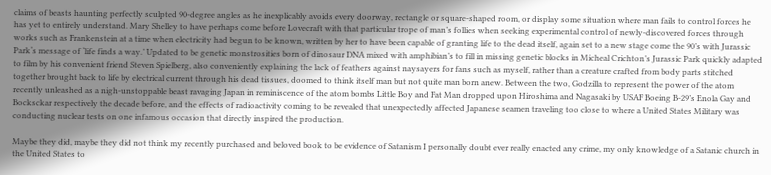claims of beasts haunting perfectly sculpted 90-degree angles as he inexplicably avoids every doorway, rectangle or square-shaped room, or display some situation where man fails to control forces he has yet to entirely understand. Mary Shelley to have perhaps come before Lovecraft with that particular trope of man’s follies when seeking experimental control of newly-discovered forces through works such as Frankenstein at a time when electricity had begun to be known, written by her to have been capable of granting life to the dead itself, again set to a new stage come the 90’s with Jurassic Park‘s message of ‘life finds a way.’ Updated to be genetic monstrosities born of dinosaur DNA mixed with amphibian’s to fill in missing genetic blocks in Micheal Crichton’s Jurassic Park quickly adapted to film by his convenient friend Steven Spielberg, also conveniently explaining the lack of feathers against naysayers for fans such as myself, rather than a creature crafted from body parts stitched together brought back to life by electrical current through his dead tissues, doomed to think itself man but not quite man born anew. Between the two, Godzilla to represent the power of the atom recently unleashed as a nigh-unstoppable beast ravaging Japan in reminiscence of the atom bombs Little Boy and Fat Man dropped upon Hiroshima and Nagasaki by USAF Boeing B-29’s Enola Gay and Bocksckar respectively the decade before, and the effects of radioactivity coming to be revealed that unexpectedly affected Japanese seamen traveling too close to where a United States Military was conducting nuclear tests on one infamous occasion that directly inspired the production.

Maybe they did, maybe they did not think my recently purchased and beloved book to be evidence of Satanism I personally doubt ever really enacted any crime, my only knowledge of a Satanic church in the United States to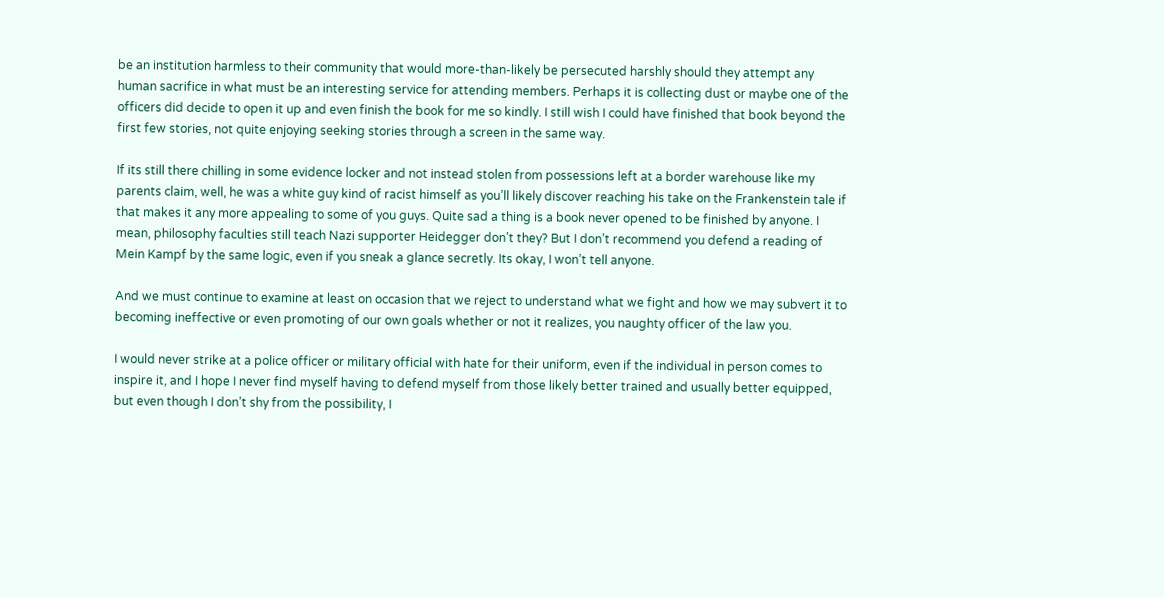be an institution harmless to their community that would more-than-likely be persecuted harshly should they attempt any human sacrifice in what must be an interesting service for attending members. Perhaps it is collecting dust or maybe one of the officers did decide to open it up and even finish the book for me so kindly. I still wish I could have finished that book beyond the first few stories, not quite enjoying seeking stories through a screen in the same way.

If its still there chilling in some evidence locker and not instead stolen from possessions left at a border warehouse like my parents claim, well, he was a white guy kind of racist himself as you’ll likely discover reaching his take on the Frankenstein tale if that makes it any more appealing to some of you guys. Quite sad a thing is a book never opened to be finished by anyone. I mean, philosophy faculties still teach Nazi supporter Heidegger don’t they? But I don’t recommend you defend a reading of Mein Kampf by the same logic, even if you sneak a glance secretly. Its okay, I won’t tell anyone.

And we must continue to examine at least on occasion that we reject to understand what we fight and how we may subvert it to becoming ineffective or even promoting of our own goals whether or not it realizes, you naughty officer of the law you.

I would never strike at a police officer or military official with hate for their uniform, even if the individual in person comes to inspire it, and I hope I never find myself having to defend myself from those likely better trained and usually better equipped, but even though I don’t shy from the possibility, I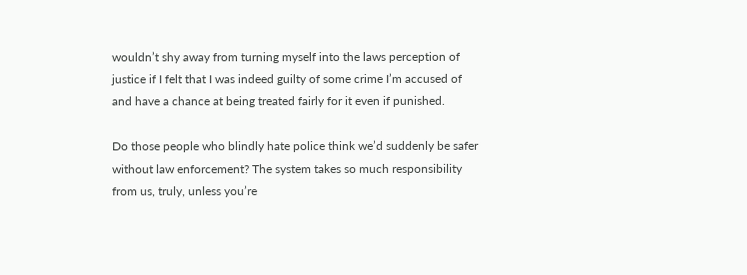wouldn’t shy away from turning myself into the laws perception of justice if I felt that I was indeed guilty of some crime I’m accused of and have a chance at being treated fairly for it even if punished.

Do those people who blindly hate police think we’d suddenly be safer without law enforcement? The system takes so much responsibility from us, truly, unless you’re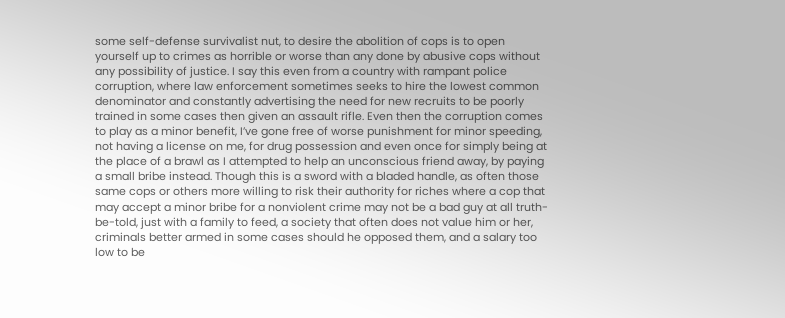some self-defense survivalist nut, to desire the abolition of cops is to open yourself up to crimes as horrible or worse than any done by abusive cops without any possibility of justice. I say this even from a country with rampant police corruption, where law enforcement sometimes seeks to hire the lowest common denominator and constantly advertising the need for new recruits to be poorly trained in some cases then given an assault rifle. Even then the corruption comes to play as a minor benefit, I’ve gone free of worse punishment for minor speeding, not having a license on me, for drug possession and even once for simply being at the place of a brawl as I attempted to help an unconscious friend away, by paying a small bribe instead. Though this is a sword with a bladed handle, as often those same cops or others more willing to risk their authority for riches where a cop that may accept a minor bribe for a nonviolent crime may not be a bad guy at all truth-be-told, just with a family to feed, a society that often does not value him or her, criminals better armed in some cases should he opposed them, and a salary too low to be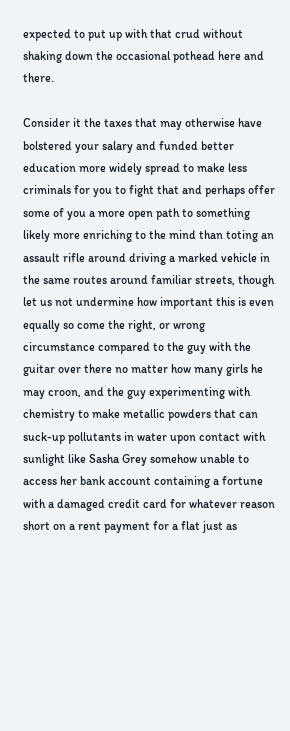expected to put up with that crud without shaking down the occasional pothead here and there.

Consider it the taxes that may otherwise have bolstered your salary and funded better education more widely spread to make less criminals for you to fight that and perhaps offer some of you a more open path to something likely more enriching to the mind than toting an assault rifle around driving a marked vehicle in the same routes around familiar streets, though let us not undermine how important this is even equally so come the right, or wrong circumstance compared to the guy with the guitar over there no matter how many girls he may croon, and the guy experimenting with chemistry to make metallic powders that can suck-up pollutants in water upon contact with sunlight like Sasha Grey somehow unable to access her bank account containing a fortune with a damaged credit card for whatever reason short on a rent payment for a flat just as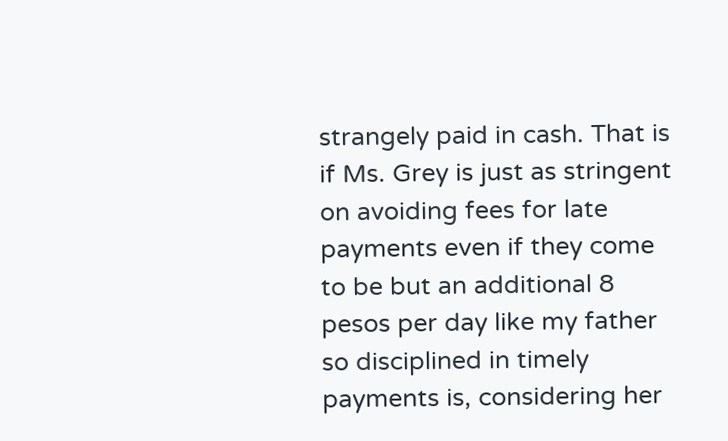strangely paid in cash. That is if Ms. Grey is just as stringent on avoiding fees for late payments even if they come to be but an additional 8 pesos per day like my father so disciplined in timely payments is, considering her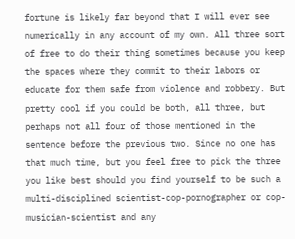fortune is likely far beyond that I will ever see numerically in any account of my own. All three sort of free to do their thing sometimes because you keep the spaces where they commit to their labors or educate for them safe from violence and robbery. But pretty cool if you could be both, all three, but perhaps not all four of those mentioned in the sentence before the previous two. Since no one has that much time, but you feel free to pick the three you like best should you find yourself to be such a multi-disciplined scientist-cop-pornographer or cop-musician-scientist and any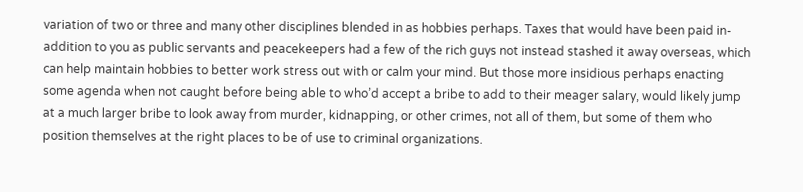variation of two or three and many other disciplines blended in as hobbies perhaps. Taxes that would have been paid in-addition to you as public servants and peacekeepers had a few of the rich guys not instead stashed it away overseas, which can help maintain hobbies to better work stress out with or calm your mind. But those more insidious perhaps enacting some agenda when not caught before being able to who’d accept a bribe to add to their meager salary, would likely jump at a much larger bribe to look away from murder, kidnapping, or other crimes, not all of them, but some of them who position themselves at the right places to be of use to criminal organizations.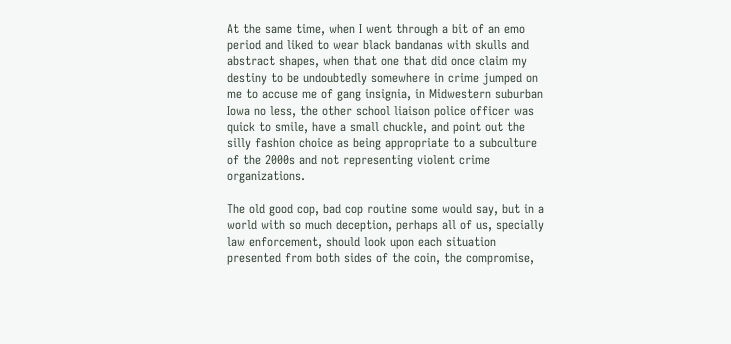At the same time, when I went through a bit of an emo period and liked to wear black bandanas with skulls and abstract shapes, when that one that did once claim my destiny to be undoubtedly somewhere in crime jumped on me to accuse me of gang insignia, in Midwestern suburban Iowa no less, the other school liaison police officer was quick to smile, have a small chuckle, and point out the silly fashion choice as being appropriate to a subculture of the 2000s and not representing violent crime organizations.

The old good cop, bad cop routine some would say, but in a world with so much deception, perhaps all of us, specially law enforcement, should look upon each situation presented from both sides of the coin, the compromise,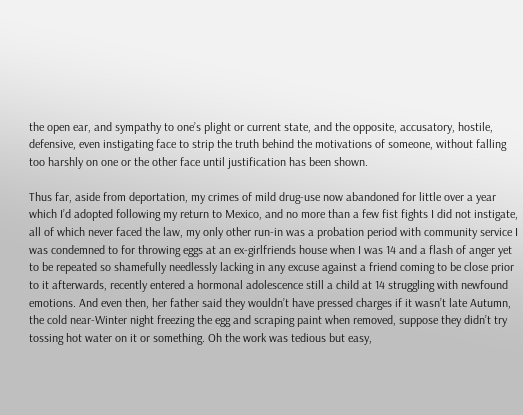the open ear, and sympathy to one’s plight or current state, and the opposite, accusatory, hostile, defensive, even instigating face to strip the truth behind the motivations of someone, without falling too harshly on one or the other face until justification has been shown.

Thus far, aside from deportation, my crimes of mild drug-use now abandoned for little over a year which I’d adopted following my return to Mexico, and no more than a few fist fights I did not instigate, all of which never faced the law, my only other run-in was a probation period with community service I was condemned to for throwing eggs at an ex-girlfriends house when I was 14 and a flash of anger yet to be repeated so shamefully needlessly lacking in any excuse against a friend coming to be close prior to it afterwards, recently entered a hormonal adolescence still a child at 14 struggling with newfound emotions. And even then, her father said they wouldn’t have pressed charges if it wasn’t late Autumn, the cold near-Winter night freezing the egg and scraping paint when removed, suppose they didn’t try tossing hot water on it or something. Oh the work was tedious but easy,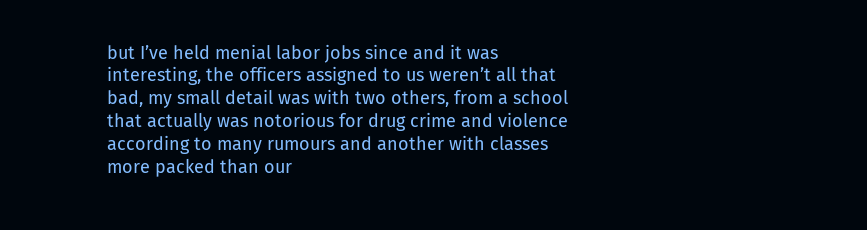but I’ve held menial labor jobs since and it was interesting, the officers assigned to us weren’t all that bad, my small detail was with two others, from a school that actually was notorious for drug crime and violence according to many rumours and another with classes more packed than our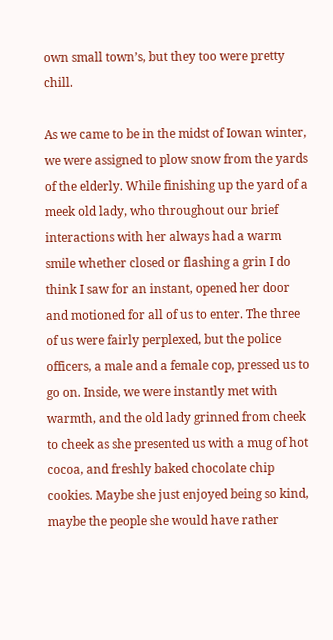own small town’s, but they too were pretty chill.

As we came to be in the midst of Iowan winter, we were assigned to plow snow from the yards of the elderly. While finishing up the yard of a meek old lady, who throughout our brief interactions with her always had a warm smile whether closed or flashing a grin I do think I saw for an instant, opened her door and motioned for all of us to enter. The three of us were fairly perplexed, but the police officers, a male and a female cop, pressed us to go on. Inside, we were instantly met with warmth, and the old lady grinned from cheek to cheek as she presented us with a mug of hot cocoa, and freshly baked chocolate chip cookies. Maybe she just enjoyed being so kind, maybe the people she would have rather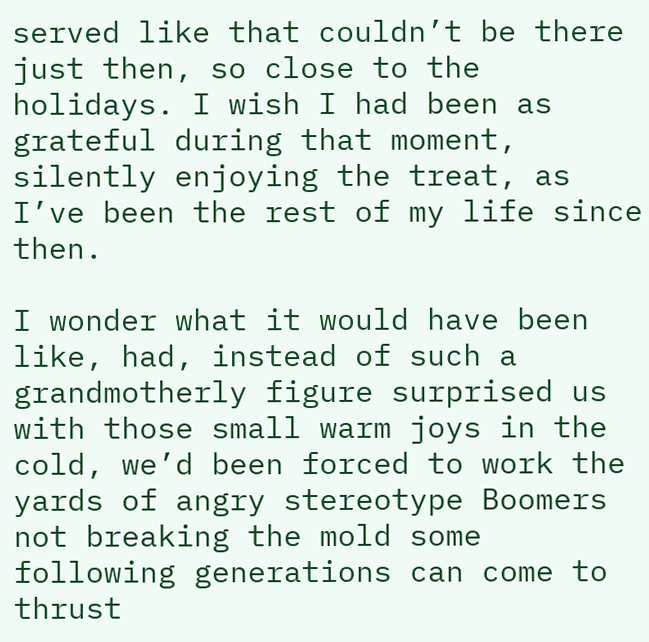served like that couldn’t be there just then, so close to the holidays. I wish I had been as grateful during that moment, silently enjoying the treat, as I’ve been the rest of my life since then.

I wonder what it would have been like, had, instead of such a grandmotherly figure surprised us with those small warm joys in the cold, we’d been forced to work the yards of angry stereotype Boomers not breaking the mold some following generations can come to thrust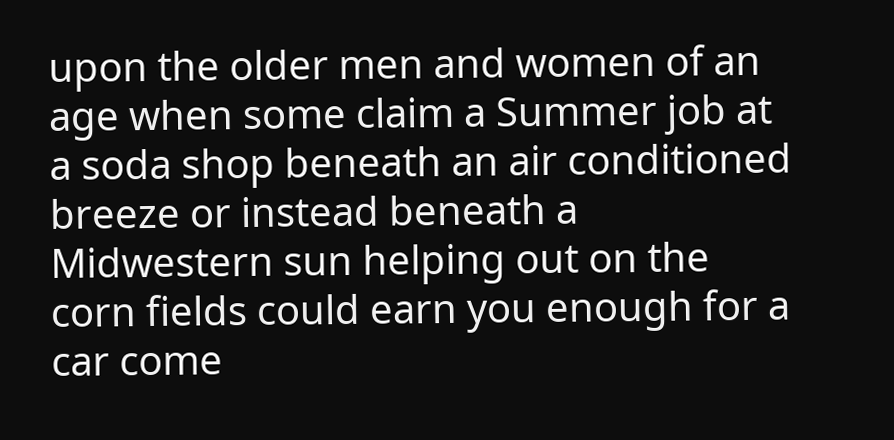upon the older men and women of an age when some claim a Summer job at a soda shop beneath an air conditioned breeze or instead beneath a Midwestern sun helping out on the corn fields could earn you enough for a car come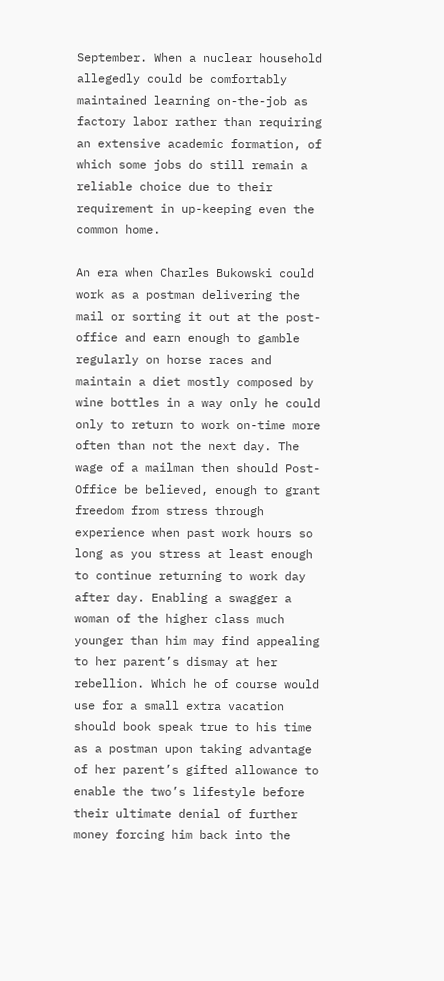September. When a nuclear household allegedly could be comfortably maintained learning on-the-job as factory labor rather than requiring an extensive academic formation, of which some jobs do still remain a reliable choice due to their requirement in up-keeping even the common home.

An era when Charles Bukowski could work as a postman delivering the mail or sorting it out at the post-office and earn enough to gamble regularly on horse races and maintain a diet mostly composed by wine bottles in a way only he could only to return to work on-time more often than not the next day. The wage of a mailman then should Post-Office be believed, enough to grant freedom from stress through experience when past work hours so long as you stress at least enough to continue returning to work day after day. Enabling a swagger a woman of the higher class much younger than him may find appealing to her parent’s dismay at her rebellion. Which he of course would use for a small extra vacation should book speak true to his time as a postman upon taking advantage of her parent’s gifted allowance to enable the two’s lifestyle before their ultimate denial of further money forcing him back into the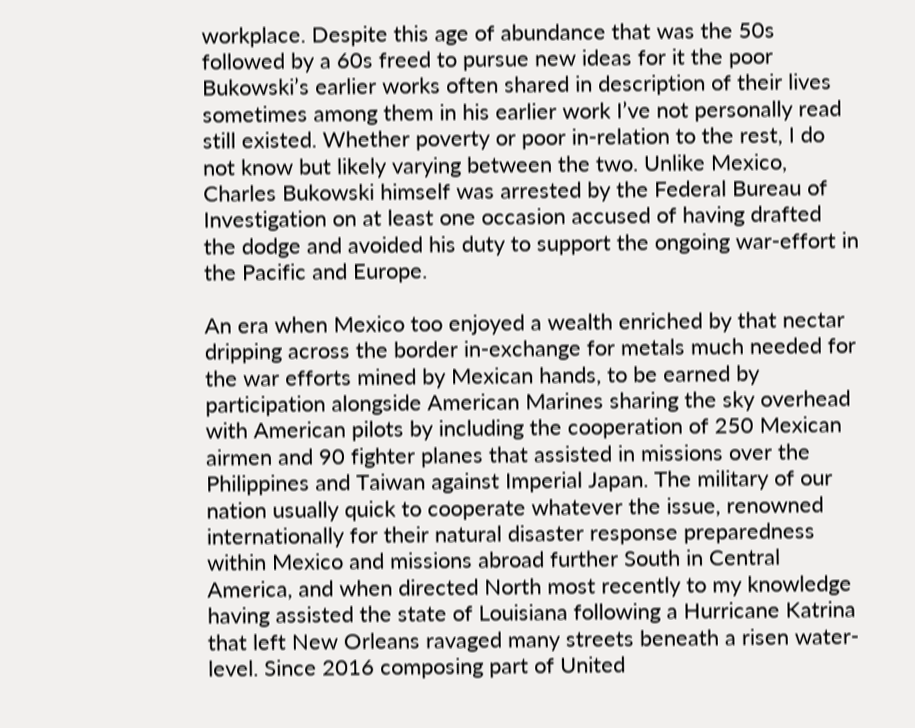workplace. Despite this age of abundance that was the 50s followed by a 60s freed to pursue new ideas for it the poor Bukowski’s earlier works often shared in description of their lives sometimes among them in his earlier work I’ve not personally read still existed. Whether poverty or poor in-relation to the rest, I do not know but likely varying between the two. Unlike Mexico, Charles Bukowski himself was arrested by the Federal Bureau of Investigation on at least one occasion accused of having drafted the dodge and avoided his duty to support the ongoing war-effort in the Pacific and Europe.

An era when Mexico too enjoyed a wealth enriched by that nectar dripping across the border in-exchange for metals much needed for the war efforts mined by Mexican hands, to be earned by participation alongside American Marines sharing the sky overhead with American pilots by including the cooperation of 250 Mexican airmen and 90 fighter planes that assisted in missions over the Philippines and Taiwan against Imperial Japan. The military of our nation usually quick to cooperate whatever the issue, renowned internationally for their natural disaster response preparedness within Mexico and missions abroad further South in Central America, and when directed North most recently to my knowledge having assisted the state of Louisiana following a Hurricane Katrina that left New Orleans ravaged many streets beneath a risen water-level. Since 2016 composing part of United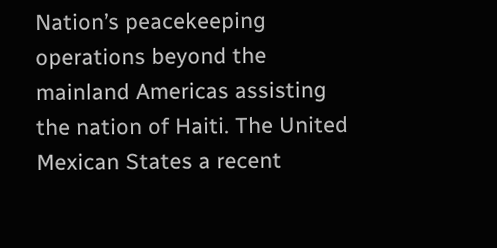Nation’s peacekeeping operations beyond the mainland Americas assisting the nation of Haiti. The United Mexican States a recent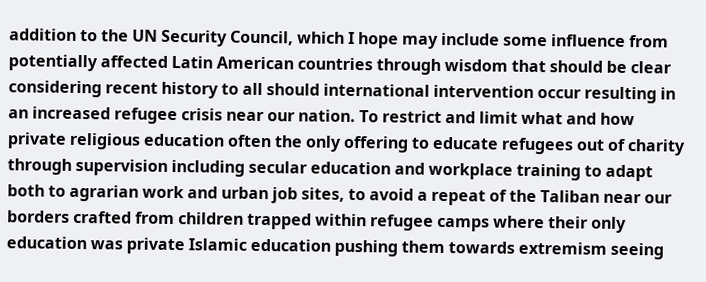addition to the UN Security Council, which I hope may include some influence from potentially affected Latin American countries through wisdom that should be clear considering recent history to all should international intervention occur resulting in an increased refugee crisis near our nation. To restrict and limit what and how private religious education often the only offering to educate refugees out of charity through supervision including secular education and workplace training to adapt both to agrarian work and urban job sites, to avoid a repeat of the Taliban near our borders crafted from children trapped within refugee camps where their only education was private Islamic education pushing them towards extremism seeing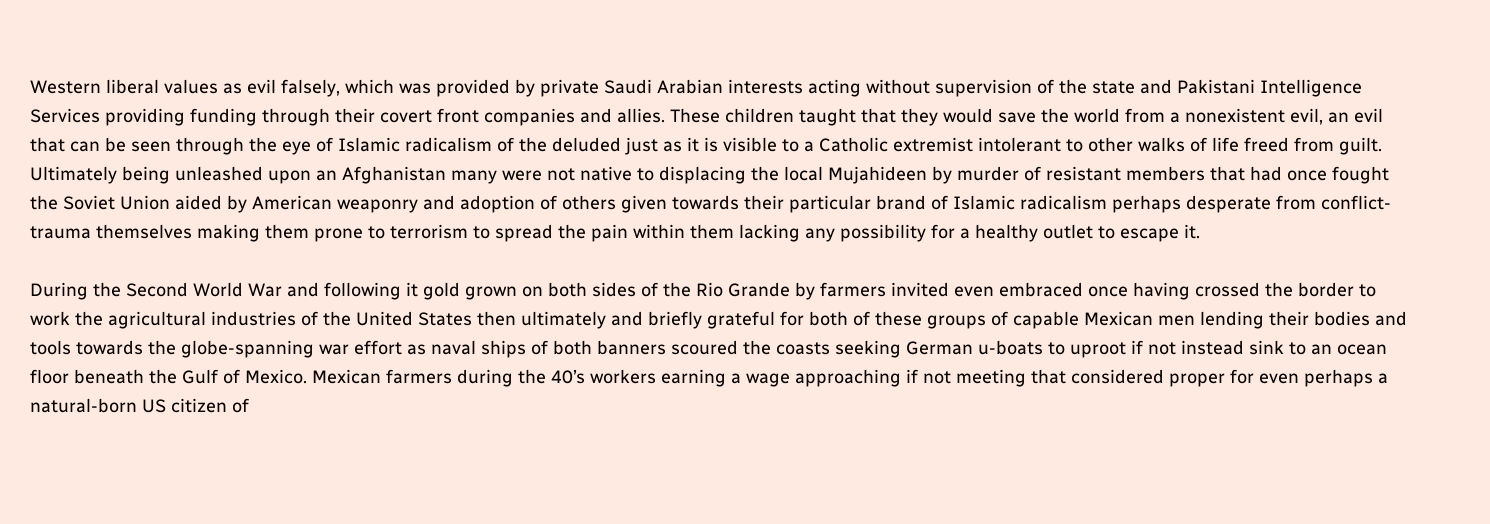Western liberal values as evil falsely, which was provided by private Saudi Arabian interests acting without supervision of the state and Pakistani Intelligence Services providing funding through their covert front companies and allies. These children taught that they would save the world from a nonexistent evil, an evil that can be seen through the eye of Islamic radicalism of the deluded just as it is visible to a Catholic extremist intolerant to other walks of life freed from guilt. Ultimately being unleashed upon an Afghanistan many were not native to displacing the local Mujahideen by murder of resistant members that had once fought the Soviet Union aided by American weaponry and adoption of others given towards their particular brand of Islamic radicalism perhaps desperate from conflict-trauma themselves making them prone to terrorism to spread the pain within them lacking any possibility for a healthy outlet to escape it.

During the Second World War and following it gold grown on both sides of the Rio Grande by farmers invited even embraced once having crossed the border to work the agricultural industries of the United States then ultimately and briefly grateful for both of these groups of capable Mexican men lending their bodies and tools towards the globe-spanning war effort as naval ships of both banners scoured the coasts seeking German u-boats to uproot if not instead sink to an ocean floor beneath the Gulf of Mexico. Mexican farmers during the 40’s workers earning a wage approaching if not meeting that considered proper for even perhaps a natural-born US citizen of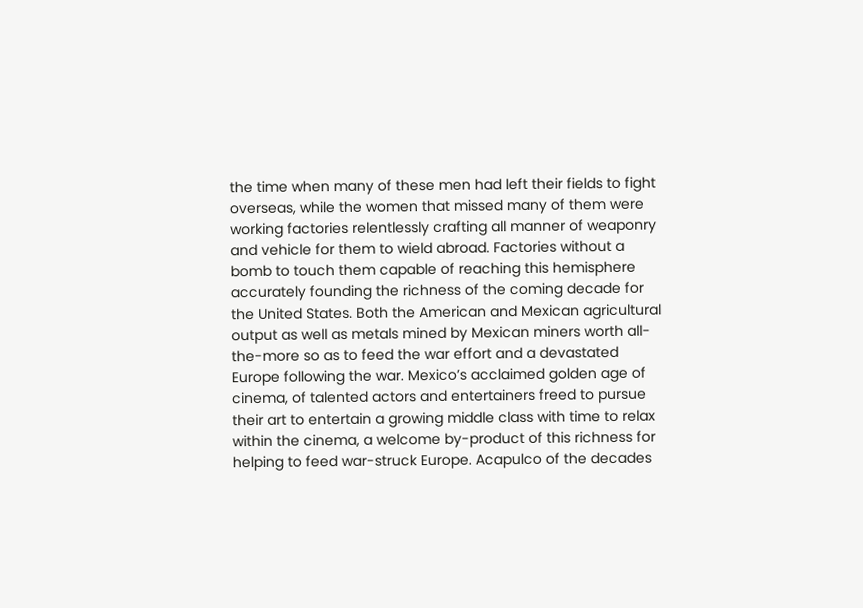the time when many of these men had left their fields to fight overseas, while the women that missed many of them were working factories relentlessly crafting all manner of weaponry and vehicle for them to wield abroad. Factories without a bomb to touch them capable of reaching this hemisphere accurately founding the richness of the coming decade for the United States. Both the American and Mexican agricultural output as well as metals mined by Mexican miners worth all-the-more so as to feed the war effort and a devastated Europe following the war. Mexico’s acclaimed golden age of cinema, of talented actors and entertainers freed to pursue their art to entertain a growing middle class with time to relax within the cinema, a welcome by-product of this richness for helping to feed war-struck Europe. Acapulco of the decades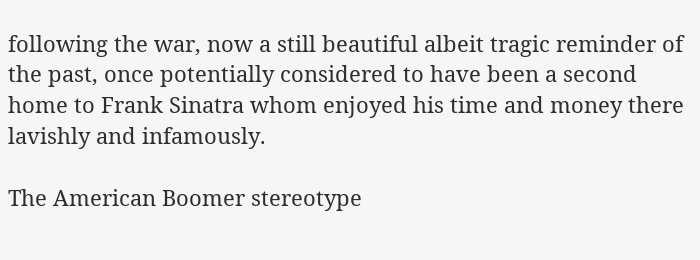following the war, now a still beautiful albeit tragic reminder of the past, once potentially considered to have been a second home to Frank Sinatra whom enjoyed his time and money there lavishly and infamously.

The American Boomer stereotype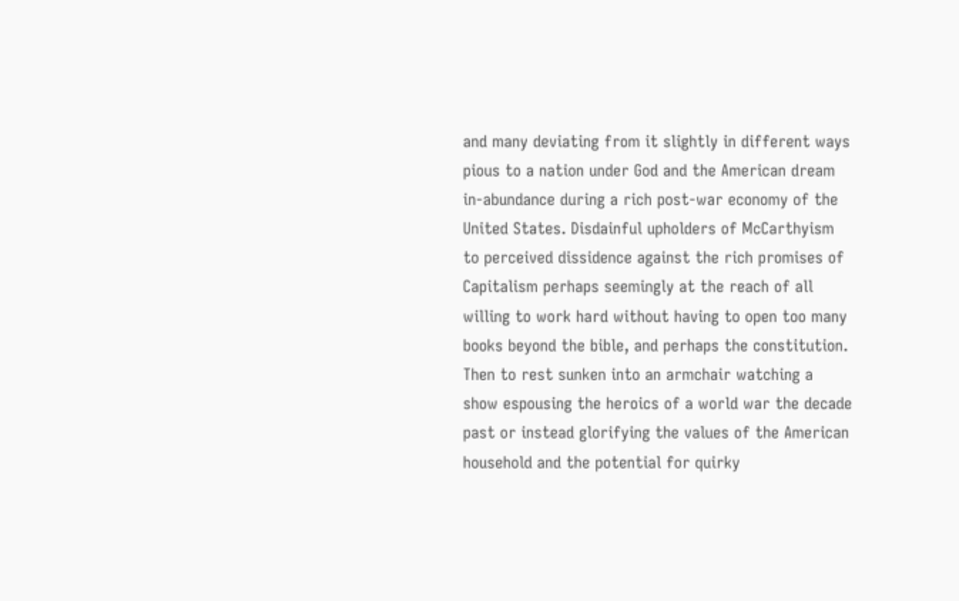and many deviating from it slightly in different ways pious to a nation under God and the American dream in-abundance during a rich post-war economy of the United States. Disdainful upholders of McCarthyism to perceived dissidence against the rich promises of Capitalism perhaps seemingly at the reach of all willing to work hard without having to open too many books beyond the bible, and perhaps the constitution. Then to rest sunken into an armchair watching a show espousing the heroics of a world war the decade past or instead glorifying the values of the American household and the potential for quirky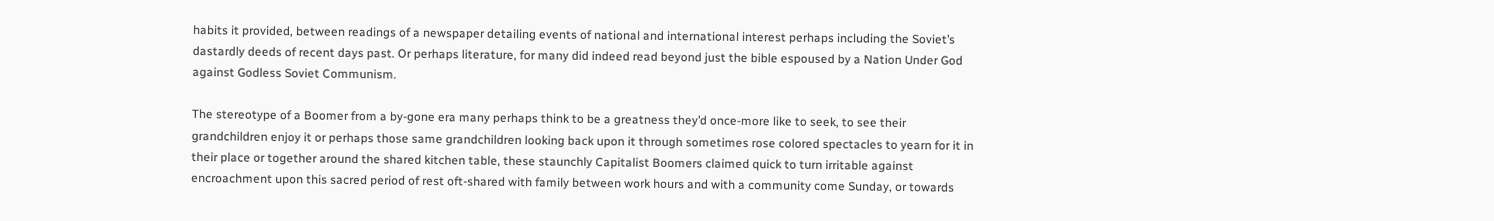habits it provided, between readings of a newspaper detailing events of national and international interest perhaps including the Soviet’s dastardly deeds of recent days past. Or perhaps literature, for many did indeed read beyond just the bible espoused by a Nation Under God against Godless Soviet Communism.

The stereotype of a Boomer from a by-gone era many perhaps think to be a greatness they’d once-more like to seek, to see their grandchildren enjoy it or perhaps those same grandchildren looking back upon it through sometimes rose colored spectacles to yearn for it in their place or together around the shared kitchen table, these staunchly Capitalist Boomers claimed quick to turn irritable against encroachment upon this sacred period of rest oft-shared with family between work hours and with a community come Sunday, or towards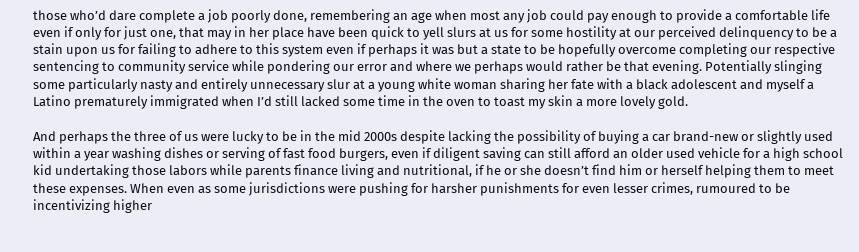those who’d dare complete a job poorly done, remembering an age when most any job could pay enough to provide a comfortable life even if only for just one, that may in her place have been quick to yell slurs at us for some hostility at our perceived delinquency to be a stain upon us for failing to adhere to this system even if perhaps it was but a state to be hopefully overcome completing our respective sentencing to community service while pondering our error and where we perhaps would rather be that evening. Potentially slinging some particularly nasty and entirely unnecessary slur at a young white woman sharing her fate with a black adolescent and myself a Latino prematurely immigrated when I’d still lacked some time in the oven to toast my skin a more lovely gold.

And perhaps the three of us were lucky to be in the mid 2000s despite lacking the possibility of buying a car brand-new or slightly used within a year washing dishes or serving of fast food burgers, even if diligent saving can still afford an older used vehicle for a high school kid undertaking those labors while parents finance living and nutritional, if he or she doesn’t find him or herself helping them to meet these expenses. When even as some jurisdictions were pushing for harsher punishments for even lesser crimes, rumoured to be incentivizing higher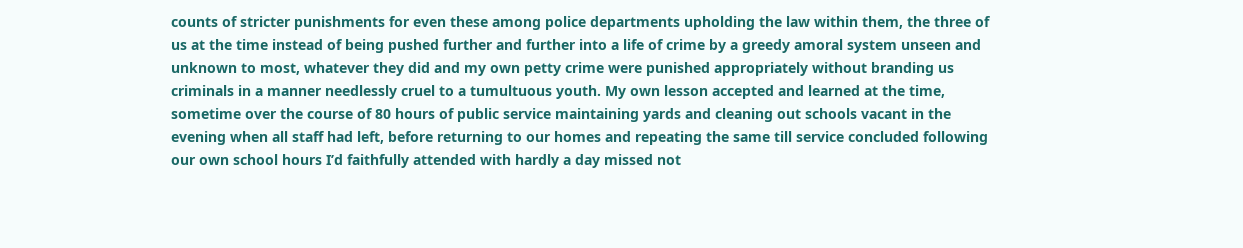counts of stricter punishments for even these among police departments upholding the law within them, the three of us at the time instead of being pushed further and further into a life of crime by a greedy amoral system unseen and unknown to most, whatever they did and my own petty crime were punished appropriately without branding us criminals in a manner needlessly cruel to a tumultuous youth. My own lesson accepted and learned at the time, sometime over the course of 80 hours of public service maintaining yards and cleaning out schools vacant in the evening when all staff had left, before returning to our homes and repeating the same till service concluded following our own school hours I’d faithfully attended with hardly a day missed not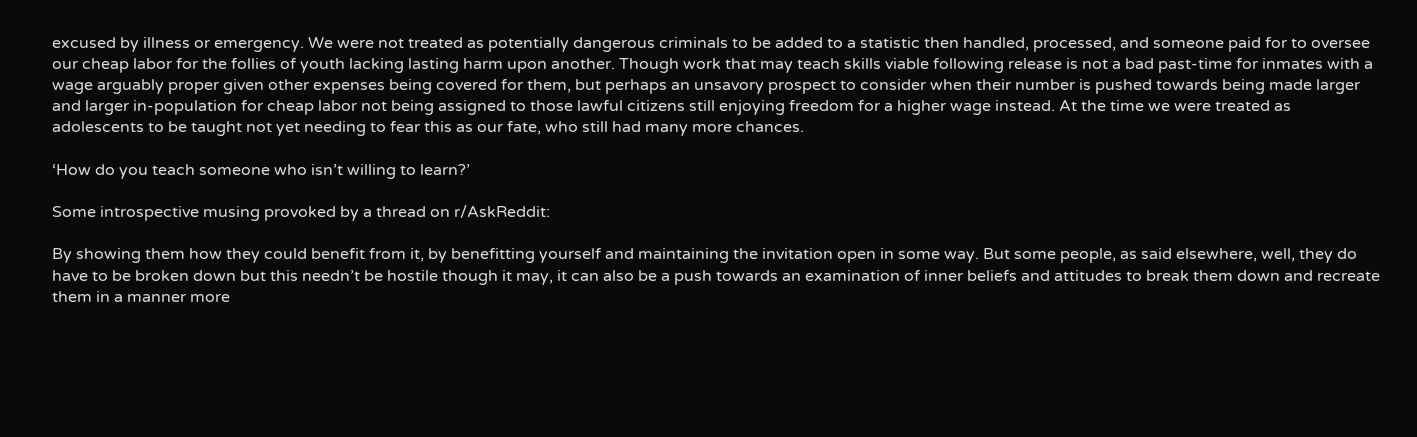excused by illness or emergency. We were not treated as potentially dangerous criminals to be added to a statistic then handled, processed, and someone paid for to oversee our cheap labor for the follies of youth lacking lasting harm upon another. Though work that may teach skills viable following release is not a bad past-time for inmates with a wage arguably proper given other expenses being covered for them, but perhaps an unsavory prospect to consider when their number is pushed towards being made larger and larger in-population for cheap labor not being assigned to those lawful citizens still enjoying freedom for a higher wage instead. At the time we were treated as adolescents to be taught not yet needing to fear this as our fate, who still had many more chances.

‘How do you teach someone who isn’t willing to learn?’

Some introspective musing provoked by a thread on r/AskReddit:

By showing them how they could benefit from it, by benefitting yourself and maintaining the invitation open in some way. But some people, as said elsewhere, well, they do have to be broken down but this needn’t be hostile though it may, it can also be a push towards an examination of inner beliefs and attitudes to break them down and recreate them in a manner more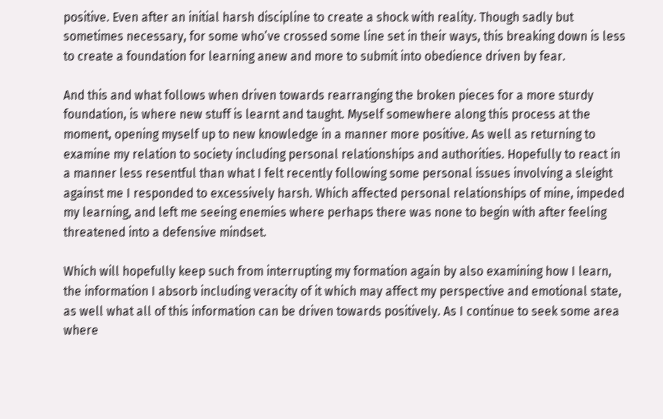positive. Even after an initial harsh discipline to create a shock with reality. Though sadly but sometimes necessary, for some who’ve crossed some line set in their ways, this breaking down is less to create a foundation for learning anew and more to submit into obedience driven by fear.

And this and what follows when driven towards rearranging the broken pieces for a more sturdy foundation, is where new stuff is learnt and taught. Myself somewhere along this process at the moment, opening myself up to new knowledge in a manner more positive. As well as returning to examine my relation to society including personal relationships and authorities. Hopefully to react in a manner less resentful than what I felt recently following some personal issues involving a sleight against me I responded to excessively harsh. Which affected personal relationships of mine, impeded my learning, and left me seeing enemies where perhaps there was none to begin with after feeling threatened into a defensive mindset.

Which will hopefully keep such from interrupting my formation again by also examining how I learn, the information I absorb including veracity of it which may affect my perspective and emotional state, as well what all of this information can be driven towards positively. As I continue to seek some area where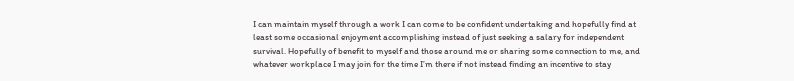I can maintain myself through a work I can come to be confident undertaking and hopefully find at least some occasional enjoyment accomplishing instead of just seeking a salary for independent survival. Hopefully of benefit to myself and those around me or sharing some connection to me, and whatever workplace I may join for the time I’m there if not instead finding an incentive to stay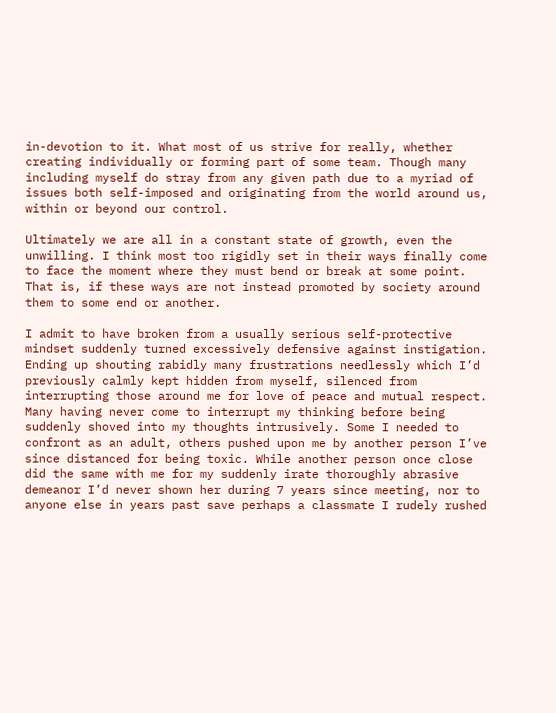in-devotion to it. What most of us strive for really, whether creating individually or forming part of some team. Though many including myself do stray from any given path due to a myriad of issues both self-imposed and originating from the world around us, within or beyond our control.

Ultimately we are all in a constant state of growth, even the unwilling. I think most too rigidly set in their ways finally come to face the moment where they must bend or break at some point. That is, if these ways are not instead promoted by society around them to some end or another.

I admit to have broken from a usually serious self-protective mindset suddenly turned excessively defensive against instigation. Ending up shouting rabidly many frustrations needlessly which I’d previously calmly kept hidden from myself, silenced from interrupting those around me for love of peace and mutual respect. Many having never come to interrupt my thinking before being suddenly shoved into my thoughts intrusively. Some I needed to confront as an adult, others pushed upon me by another person I’ve since distanced for being toxic. While another person once close did the same with me for my suddenly irate thoroughly abrasive demeanor I’d never shown her during 7 years since meeting, nor to anyone else in years past save perhaps a classmate I rudely rushed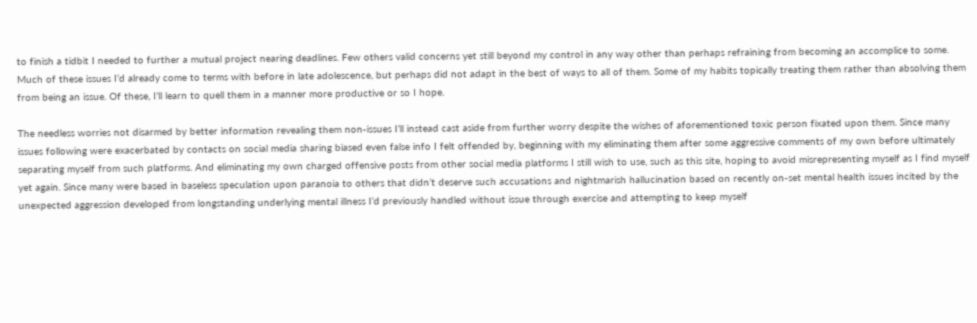to finish a tidbit I needed to further a mutual project nearing deadlines. Few others valid concerns yet still beyond my control in any way other than perhaps refraining from becoming an accomplice to some. Much of these issues I’d already come to terms with before in late adolescence, but perhaps did not adapt in the best of ways to all of them. Some of my habits topically treating them rather than absolving them from being an issue. Of these, I’ll learn to quell them in a manner more productive or so I hope.

The needless worries not disarmed by better information revealing them non-issues I’ll instead cast aside from further worry despite the wishes of aforementioned toxic person fixated upon them. Since many issues following were exacerbated by contacts on social media sharing biased even false info I felt offended by, beginning with my eliminating them after some aggressive comments of my own before ultimately separating myself from such platforms. And eliminating my own charged offensive posts from other social media platforms I still wish to use, such as this site, hoping to avoid misrepresenting myself as I find myself yet again. Since many were based in baseless speculation upon paranoia to others that didn’t deserve such accusations and nightmarish hallucination based on recently on-set mental health issues incited by the unexpected aggression developed from longstanding underlying mental illness I’d previously handled without issue through exercise and attempting to keep myself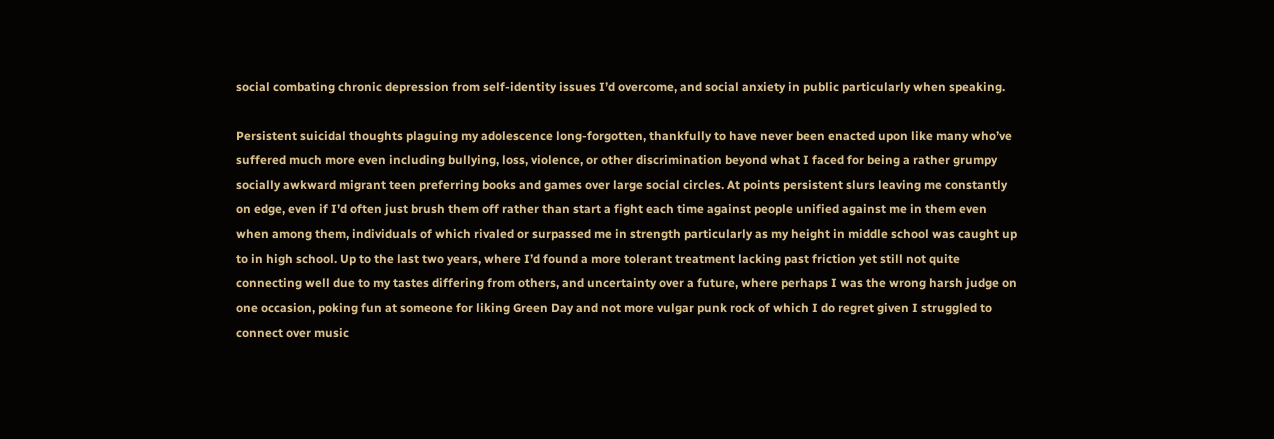social combating chronic depression from self-identity issues I’d overcome, and social anxiety in public particularly when speaking.

Persistent suicidal thoughts plaguing my adolescence long-forgotten, thankfully to have never been enacted upon like many who’ve suffered much more even including bullying, loss, violence, or other discrimination beyond what I faced for being a rather grumpy socially awkward migrant teen preferring books and games over large social circles. At points persistent slurs leaving me constantly on edge, even if I’d often just brush them off rather than start a fight each time against people unified against me in them even when among them, individuals of which rivaled or surpassed me in strength particularly as my height in middle school was caught up to in high school. Up to the last two years, where I’d found a more tolerant treatment lacking past friction yet still not quite connecting well due to my tastes differing from others, and uncertainty over a future, where perhaps I was the wrong harsh judge on one occasion, poking fun at someone for liking Green Day and not more vulgar punk rock of which I do regret given I struggled to connect over music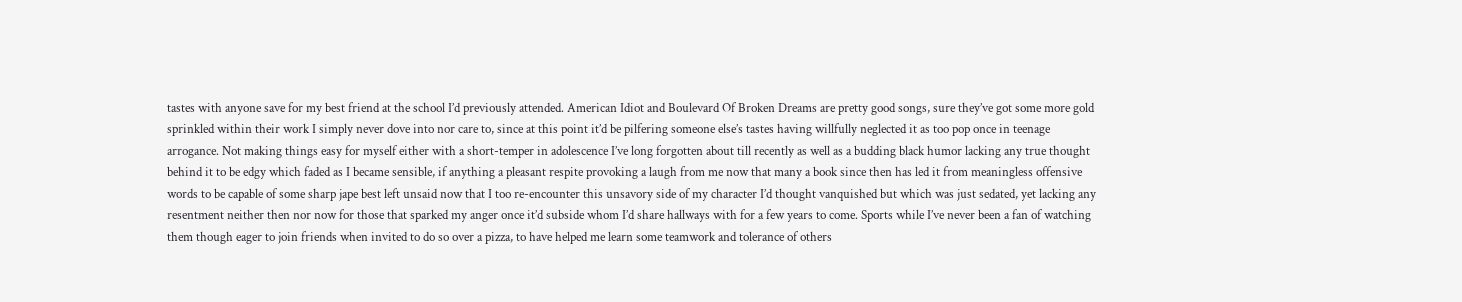tastes with anyone save for my best friend at the school I’d previously attended. American Idiot and Boulevard Of Broken Dreams are pretty good songs, sure they’ve got some more gold sprinkled within their work I simply never dove into nor care to, since at this point it’d be pilfering someone else’s tastes having willfully neglected it as too pop once in teenage arrogance. Not making things easy for myself either with a short-temper in adolescence I’ve long forgotten about till recently as well as a budding black humor lacking any true thought behind it to be edgy which faded as I became sensible, if anything a pleasant respite provoking a laugh from me now that many a book since then has led it from meaningless offensive words to be capable of some sharp jape best left unsaid now that I too re-encounter this unsavory side of my character I’d thought vanquished but which was just sedated, yet lacking any resentment neither then nor now for those that sparked my anger once it’d subside whom I’d share hallways with for a few years to come. Sports while I’ve never been a fan of watching them though eager to join friends when invited to do so over a pizza, to have helped me learn some teamwork and tolerance of others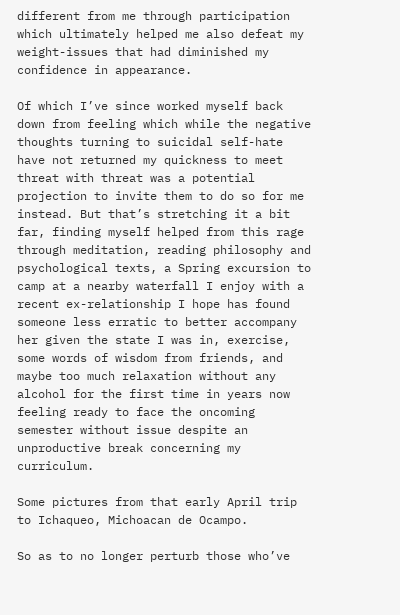different from me through participation which ultimately helped me also defeat my weight-issues that had diminished my confidence in appearance.

Of which I’ve since worked myself back down from feeling which while the negative thoughts turning to suicidal self-hate have not returned my quickness to meet threat with threat was a potential projection to invite them to do so for me instead. But that’s stretching it a bit far, finding myself helped from this rage through meditation, reading philosophy and psychological texts, a Spring excursion to camp at a nearby waterfall I enjoy with a recent ex-relationship I hope has found someone less erratic to better accompany her given the state I was in, exercise, some words of wisdom from friends, and maybe too much relaxation without any alcohol for the first time in years now feeling ready to face the oncoming semester without issue despite an unproductive break concerning my curriculum.

Some pictures from that early April trip to Ichaqueo, Michoacan de Ocampo.

So as to no longer perturb those who’ve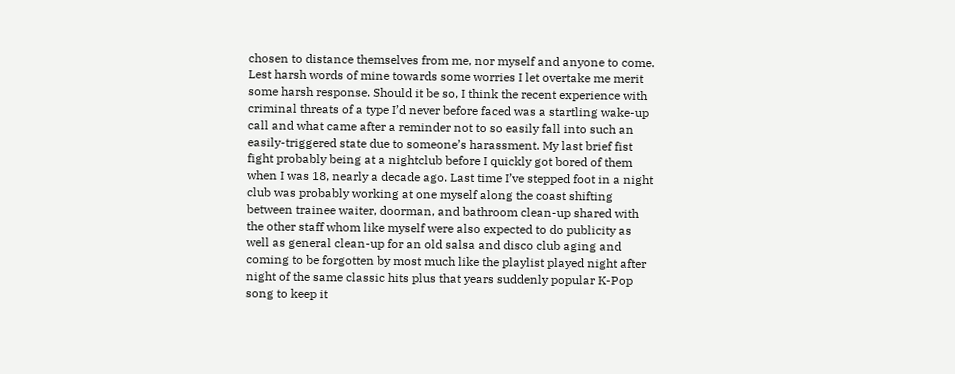chosen to distance themselves from me, nor myself and anyone to come. Lest harsh words of mine towards some worries I let overtake me merit some harsh response. Should it be so, I think the recent experience with criminal threats of a type I’d never before faced was a startling wake-up call and what came after a reminder not to so easily fall into such an easily-triggered state due to someone’s harassment. My last brief fist fight probably being at a nightclub before I quickly got bored of them when I was 18, nearly a decade ago. Last time I’ve stepped foot in a night club was probably working at one myself along the coast shifting between trainee waiter, doorman, and bathroom clean-up shared with the other staff whom like myself were also expected to do publicity as well as general clean-up for an old salsa and disco club aging and coming to be forgotten by most much like the playlist played night after night of the same classic hits plus that years suddenly popular K-Pop song to keep it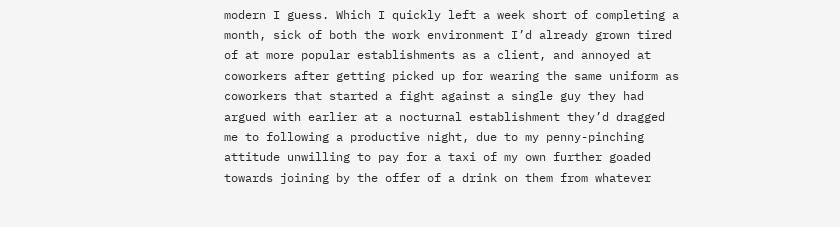modern I guess. Which I quickly left a week short of completing a month, sick of both the work environment I’d already grown tired of at more popular establishments as a client, and annoyed at coworkers after getting picked up for wearing the same uniform as coworkers that started a fight against a single guy they had argued with earlier at a nocturnal establishment they’d dragged me to following a productive night, due to my penny-pinching attitude unwilling to pay for a taxi of my own further goaded towards joining by the offer of a drink on them from whatever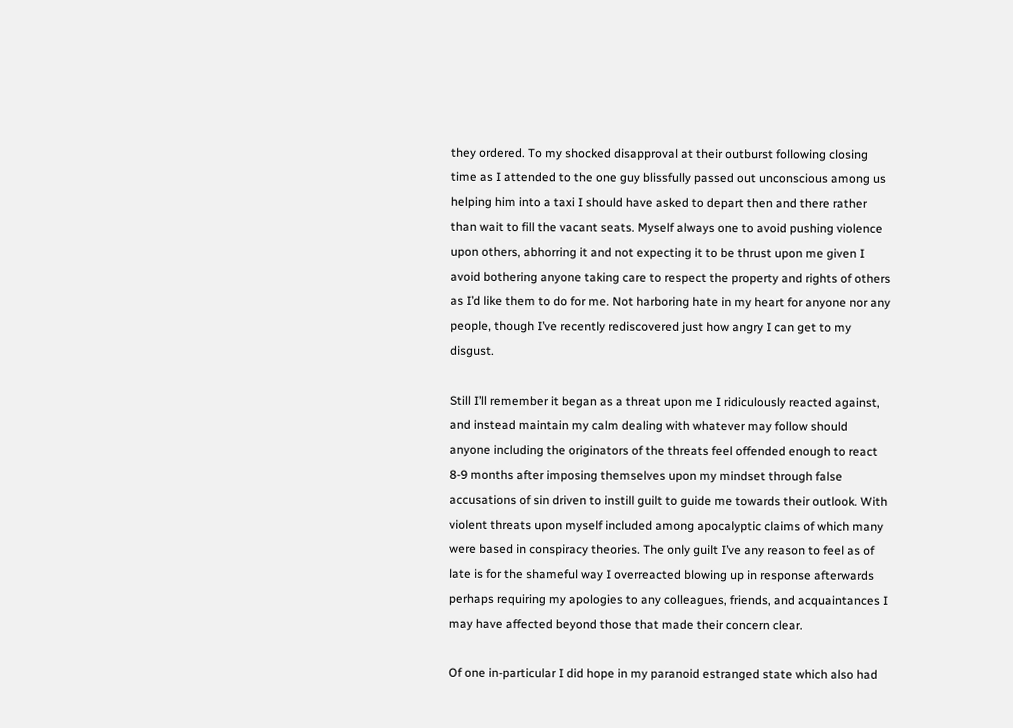they ordered. To my shocked disapproval at their outburst following closing time as I attended to the one guy blissfully passed out unconscious among us helping him into a taxi I should have asked to depart then and there rather than wait to fill the vacant seats. Myself always one to avoid pushing violence upon others, abhorring it and not expecting it to be thrust upon me given I avoid bothering anyone taking care to respect the property and rights of others as I’d like them to do for me. Not harboring hate in my heart for anyone nor any people, though I’ve recently rediscovered just how angry I can get to my disgust.

Still I’ll remember it began as a threat upon me I ridiculously reacted against, and instead maintain my calm dealing with whatever may follow should anyone including the originators of the threats feel offended enough to react 8-9 months after imposing themselves upon my mindset through false accusations of sin driven to instill guilt to guide me towards their outlook. With violent threats upon myself included among apocalyptic claims of which many were based in conspiracy theories. The only guilt I’ve any reason to feel as of late is for the shameful way I overreacted blowing up in response afterwards perhaps requiring my apologies to any colleagues, friends, and acquaintances I may have affected beyond those that made their concern clear.

Of one in-particular I did hope in my paranoid estranged state which also had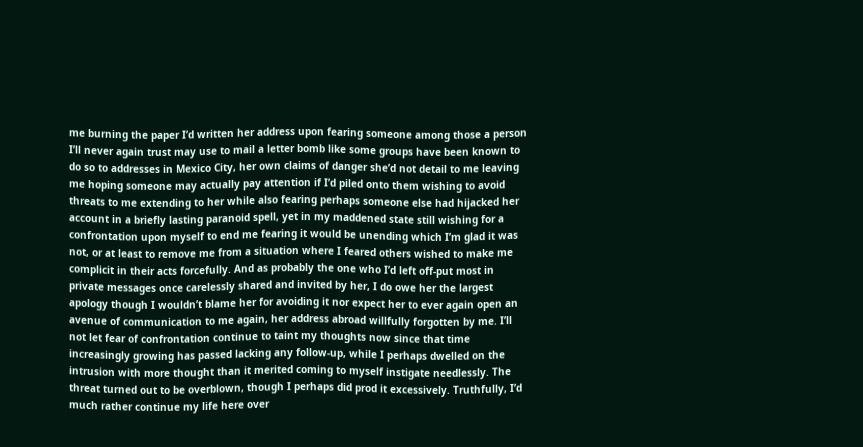me burning the paper I’d written her address upon fearing someone among those a person I’ll never again trust may use to mail a letter bomb like some groups have been known to do so to addresses in Mexico City, her own claims of danger she’d not detail to me leaving me hoping someone may actually pay attention if I’d piled onto them wishing to avoid threats to me extending to her while also fearing perhaps someone else had hijacked her account in a briefly lasting paranoid spell, yet in my maddened state still wishing for a confrontation upon myself to end me fearing it would be unending which I’m glad it was not, or at least to remove me from a situation where I feared others wished to make me complicit in their acts forcefully. And as probably the one who I’d left off-put most in private messages once carelessly shared and invited by her, I do owe her the largest apology though I wouldn’t blame her for avoiding it nor expect her to ever again open an avenue of communication to me again, her address abroad willfully forgotten by me. I’ll not let fear of confrontation continue to taint my thoughts now since that time increasingly growing has passed lacking any follow-up, while I perhaps dwelled on the intrusion with more thought than it merited coming to myself instigate needlessly. The threat turned out to be overblown, though I perhaps did prod it excessively. Truthfully, I’d much rather continue my life here over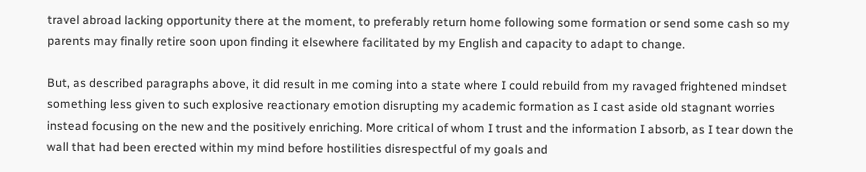travel abroad lacking opportunity there at the moment, to preferably return home following some formation or send some cash so my parents may finally retire soon upon finding it elsewhere facilitated by my English and capacity to adapt to change.

But, as described paragraphs above, it did result in me coming into a state where I could rebuild from my ravaged frightened mindset something less given to such explosive reactionary emotion disrupting my academic formation as I cast aside old stagnant worries instead focusing on the new and the positively enriching. More critical of whom I trust and the information I absorb, as I tear down the wall that had been erected within my mind before hostilities disrespectful of my goals and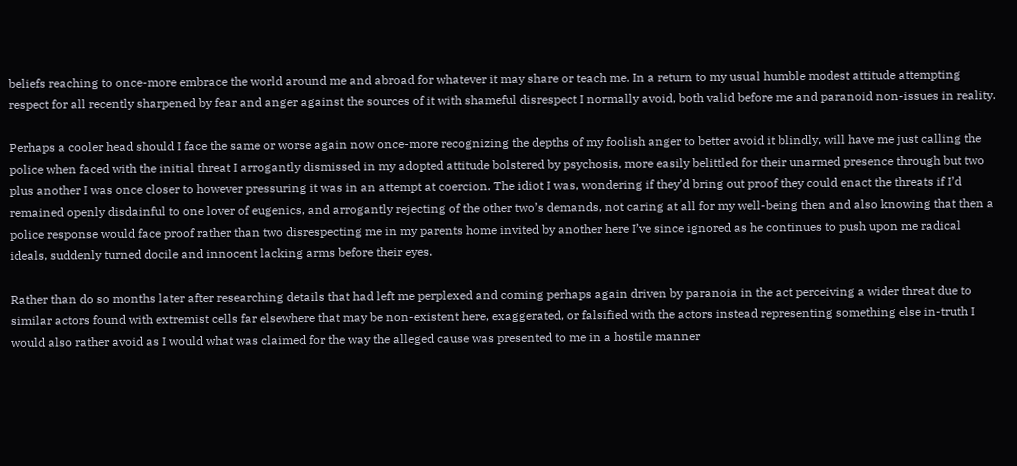beliefs reaching to once-more embrace the world around me and abroad for whatever it may share or teach me. In a return to my usual humble modest attitude attempting respect for all recently sharpened by fear and anger against the sources of it with shameful disrespect I normally avoid, both valid before me and paranoid non-issues in reality.

Perhaps a cooler head should I face the same or worse again now once-more recognizing the depths of my foolish anger to better avoid it blindly, will have me just calling the police when faced with the initial threat I arrogantly dismissed in my adopted attitude bolstered by psychosis, more easily belittled for their unarmed presence through but two plus another I was once closer to however pressuring it was in an attempt at coercion. The idiot I was, wondering if they’d bring out proof they could enact the threats if I’d remained openly disdainful to one lover of eugenics, and arrogantly rejecting of the other two’s demands, not caring at all for my well-being then and also knowing that then a police response would face proof rather than two disrespecting me in my parents home invited by another here I’ve since ignored as he continues to push upon me radical ideals, suddenly turned docile and innocent lacking arms before their eyes.

Rather than do so months later after researching details that had left me perplexed and coming perhaps again driven by paranoia in the act perceiving a wider threat due to similar actors found with extremist cells far elsewhere that may be non-existent here, exaggerated, or falsified with the actors instead representing something else in-truth I would also rather avoid as I would what was claimed for the way the alleged cause was presented to me in a hostile manner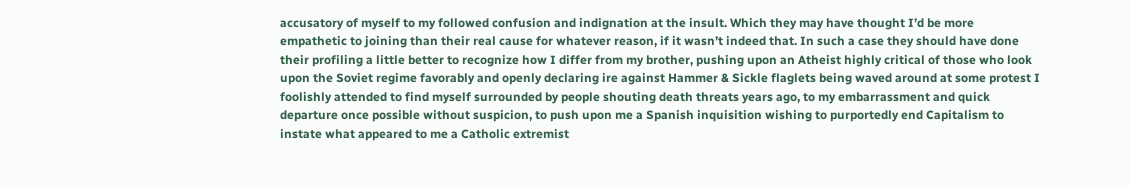accusatory of myself to my followed confusion and indignation at the insult. Which they may have thought I’d be more empathetic to joining than their real cause for whatever reason, if it wasn’t indeed that. In such a case they should have done their profiling a little better to recognize how I differ from my brother, pushing upon an Atheist highly critical of those who look upon the Soviet regime favorably and openly declaring ire against Hammer & Sickle flaglets being waved around at some protest I foolishly attended to find myself surrounded by people shouting death threats years ago, to my embarrassment and quick departure once possible without suspicion, to push upon me a Spanish inquisition wishing to purportedly end Capitalism to instate what appeared to me a Catholic extremist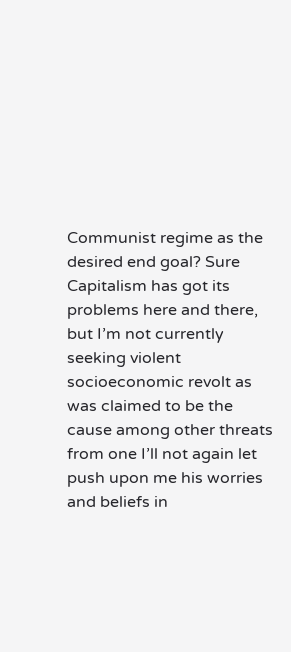Communist regime as the desired end goal? Sure Capitalism has got its problems here and there, but I’m not currently seeking violent socioeconomic revolt as was claimed to be the cause among other threats from one I’ll not again let push upon me his worries and beliefs in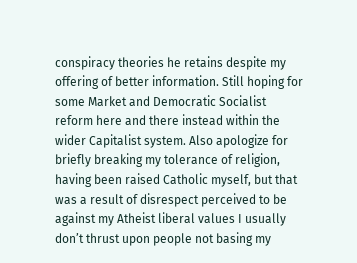conspiracy theories he retains despite my offering of better information. Still hoping for some Market and Democratic Socialist reform here and there instead within the wider Capitalist system. Also apologize for briefly breaking my tolerance of religion, having been raised Catholic myself, but that was a result of disrespect perceived to be against my Atheist liberal values I usually don’t thrust upon people not basing my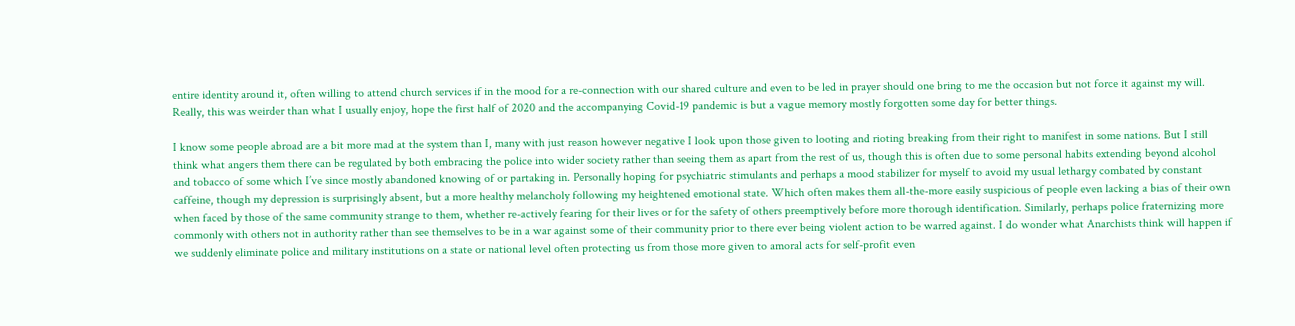entire identity around it, often willing to attend church services if in the mood for a re-connection with our shared culture and even to be led in prayer should one bring to me the occasion but not force it against my will. Really, this was weirder than what I usually enjoy, hope the first half of 2020 and the accompanying Covid-19 pandemic is but a vague memory mostly forgotten some day for better things.

I know some people abroad are a bit more mad at the system than I, many with just reason however negative I look upon those given to looting and rioting breaking from their right to manifest in some nations. But I still think what angers them there can be regulated by both embracing the police into wider society rather than seeing them as apart from the rest of us, though this is often due to some personal habits extending beyond alcohol and tobacco of some which I’ve since mostly abandoned knowing of or partaking in. Personally hoping for psychiatric stimulants and perhaps a mood stabilizer for myself to avoid my usual lethargy combated by constant caffeine, though my depression is surprisingly absent, but a more healthy melancholy following my heightened emotional state. Which often makes them all-the-more easily suspicious of people even lacking a bias of their own when faced by those of the same community strange to them, whether re-actively fearing for their lives or for the safety of others preemptively before more thorough identification. Similarly, perhaps police fraternizing more commonly with others not in authority rather than see themselves to be in a war against some of their community prior to there ever being violent action to be warred against. I do wonder what Anarchists think will happen if we suddenly eliminate police and military institutions on a state or national level often protecting us from those more given to amoral acts for self-profit even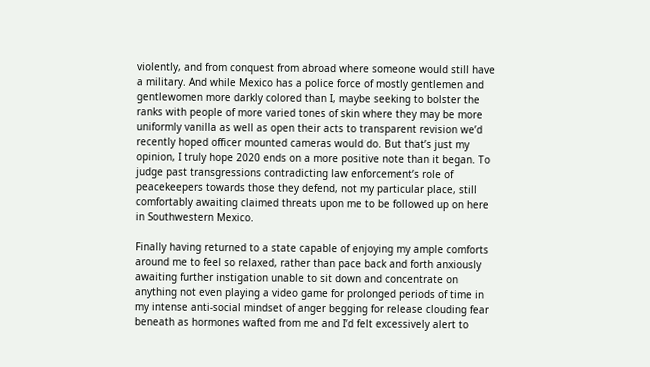violently, and from conquest from abroad where someone would still have a military. And while Mexico has a police force of mostly gentlemen and gentlewomen more darkly colored than I, maybe seeking to bolster the ranks with people of more varied tones of skin where they may be more uniformly vanilla as well as open their acts to transparent revision we’d recently hoped officer mounted cameras would do. But that’s just my opinion, I truly hope 2020 ends on a more positive note than it began. To judge past transgressions contradicting law enforcement’s role of peacekeepers towards those they defend, not my particular place, still comfortably awaiting claimed threats upon me to be followed up on here in Southwestern Mexico.

Finally having returned to a state capable of enjoying my ample comforts around me to feel so relaxed, rather than pace back and forth anxiously awaiting further instigation unable to sit down and concentrate on anything not even playing a video game for prolonged periods of time in my intense anti-social mindset of anger begging for release clouding fear beneath as hormones wafted from me and I’d felt excessively alert to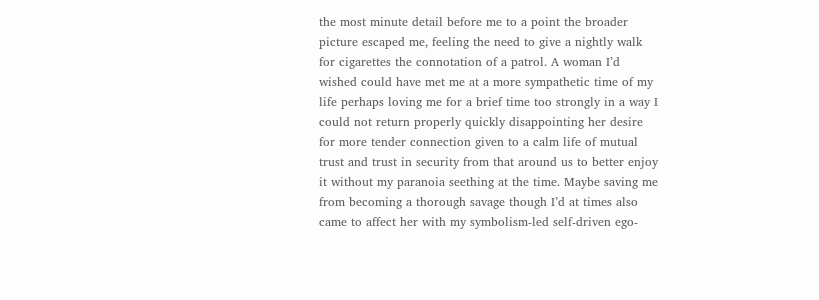the most minute detail before me to a point the broader picture escaped me, feeling the need to give a nightly walk for cigarettes the connotation of a patrol. A woman I’d wished could have met me at a more sympathetic time of my life perhaps loving me for a brief time too strongly in a way I could not return properly quickly disappointing her desire for more tender connection given to a calm life of mutual trust and trust in security from that around us to better enjoy it without my paranoia seething at the time. Maybe saving me from becoming a thorough savage though I’d at times also came to affect her with my symbolism-led self-driven ego-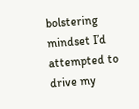bolstering mindset I’d attempted to drive my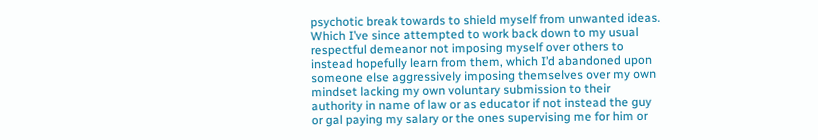psychotic break towards to shield myself from unwanted ideas. Which I’ve since attempted to work back down to my usual respectful demeanor not imposing myself over others to instead hopefully learn from them, which I’d abandoned upon someone else aggressively imposing themselves over my own mindset lacking my own voluntary submission to their authority in name of law or as educator if not instead the guy or gal paying my salary or the ones supervising me for him or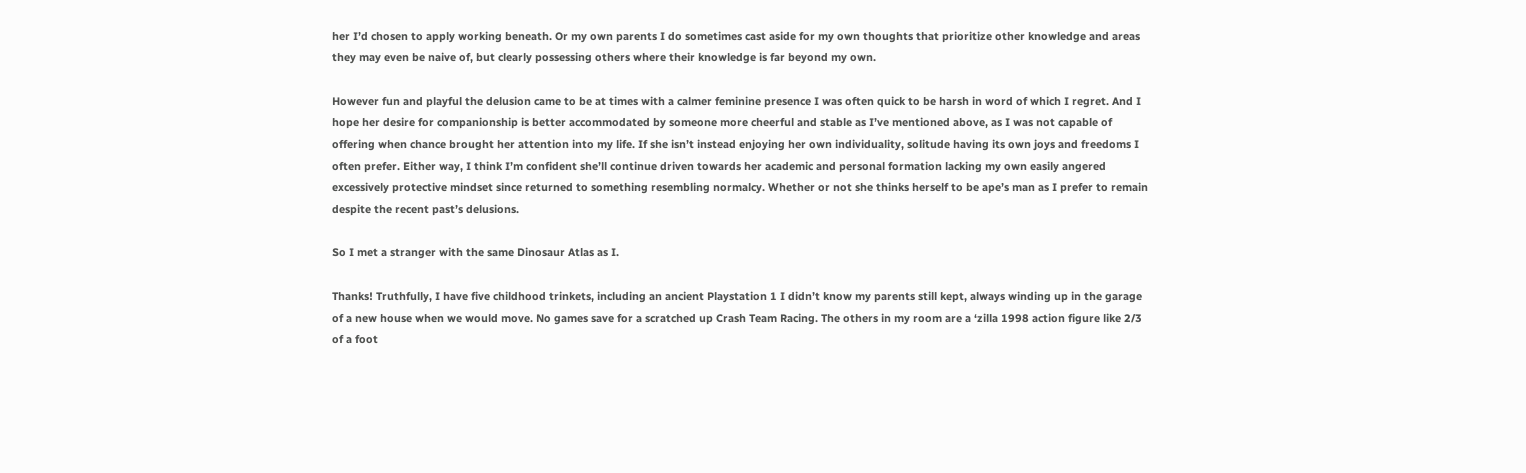her I’d chosen to apply working beneath. Or my own parents I do sometimes cast aside for my own thoughts that prioritize other knowledge and areas they may even be naive of, but clearly possessing others where their knowledge is far beyond my own.

However fun and playful the delusion came to be at times with a calmer feminine presence I was often quick to be harsh in word of which I regret. And I hope her desire for companionship is better accommodated by someone more cheerful and stable as I’ve mentioned above, as I was not capable of offering when chance brought her attention into my life. If she isn’t instead enjoying her own individuality, solitude having its own joys and freedoms I often prefer. Either way, I think I’m confident she’ll continue driven towards her academic and personal formation lacking my own easily angered excessively protective mindset since returned to something resembling normalcy. Whether or not she thinks herself to be ape’s man as I prefer to remain despite the recent past’s delusions.

So I met a stranger with the same Dinosaur Atlas as I.

Thanks! Truthfully, I have five childhood trinkets, including an ancient Playstation 1 I didn’t know my parents still kept, always winding up in the garage of a new house when we would move. No games save for a scratched up Crash Team Racing. The others in my room are a ‘zilla 1998 action figure like 2/3 of a foot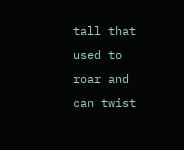tall that used to roar and can twist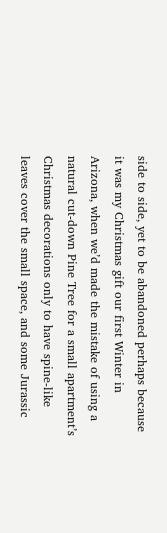side to side, yet to be abandoned perhaps because it was my Christmas gift our first Winter in Arizona, when we’d made the mistake of using a natural cut-down Pine Tree for a small apartment’s Christmas decorations only to have spine-like leaves cover the small space, and some Jurassic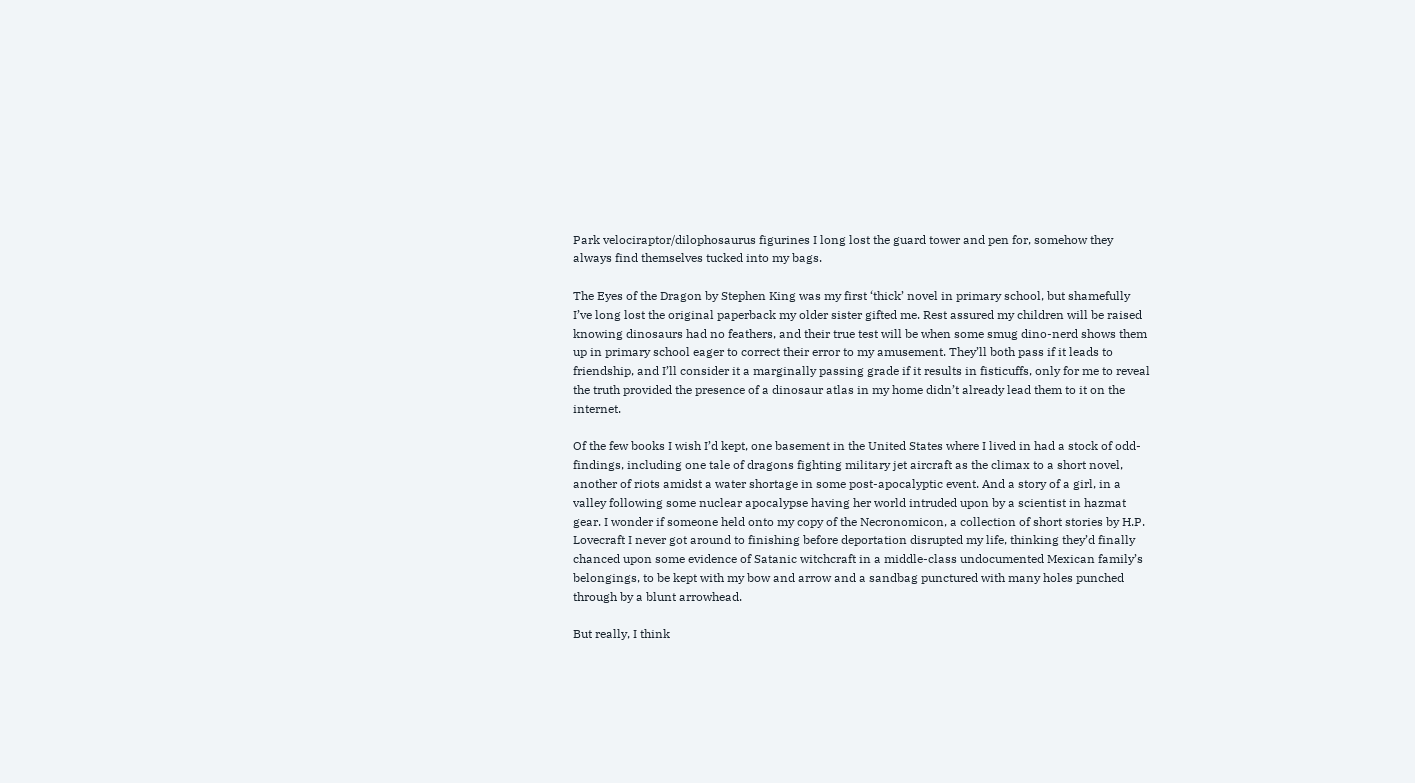Park velociraptor/dilophosaurus figurines I long lost the guard tower and pen for, somehow they always find themselves tucked into my bags.

The Eyes of the Dragon by Stephen King was my first ‘thick’ novel in primary school, but shamefully I’ve long lost the original paperback my older sister gifted me. Rest assured my children will be raised knowing dinosaurs had no feathers, and their true test will be when some smug dino-nerd shows them up in primary school eager to correct their error to my amusement. They’ll both pass if it leads to friendship, and I’ll consider it a marginally passing grade if it results in fisticuffs, only for me to reveal the truth provided the presence of a dinosaur atlas in my home didn’t already lead them to it on the internet.

Of the few books I wish I’d kept, one basement in the United States where I lived in had a stock of odd-findings, including one tale of dragons fighting military jet aircraft as the climax to a short novel, another of riots amidst a water shortage in some post-apocalyptic event. And a story of a girl, in a valley following some nuclear apocalypse having her world intruded upon by a scientist in hazmat gear. I wonder if someone held onto my copy of the Necronomicon, a collection of short stories by H.P. Lovecraft I never got around to finishing before deportation disrupted my life, thinking they’d finally chanced upon some evidence of Satanic witchcraft in a middle-class undocumented Mexican family’s belongings, to be kept with my bow and arrow and a sandbag punctured with many holes punched through by a blunt arrowhead.

But really, I think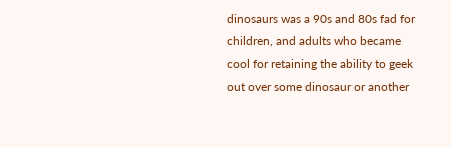dinosaurs was a 90s and 80s fad for children, and adults who became cool for retaining the ability to geek out over some dinosaur or another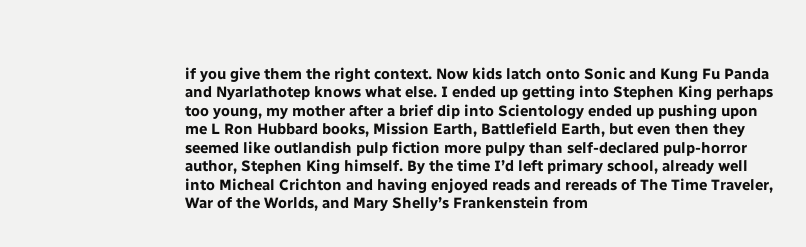if you give them the right context. Now kids latch onto Sonic and Kung Fu Panda and Nyarlathotep knows what else. I ended up getting into Stephen King perhaps too young, my mother after a brief dip into Scientology ended up pushing upon me L Ron Hubbard books, Mission Earth, Battlefield Earth, but even then they seemed like outlandish pulp fiction more pulpy than self-declared pulp-horror author, Stephen King himself. By the time I’d left primary school, already well into Micheal Crichton and having enjoyed reads and rereads of The Time Traveler, War of the Worlds, and Mary Shelly’s Frankenstein from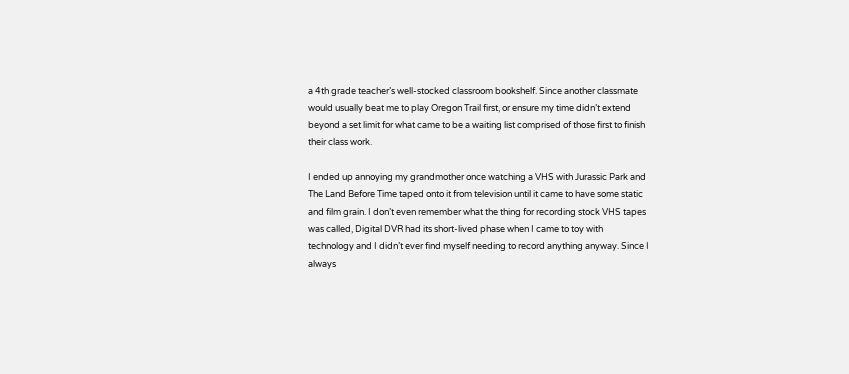a 4th grade teacher’s well-stocked classroom bookshelf. Since another classmate would usually beat me to play Oregon Trail first, or ensure my time didn’t extend beyond a set limit for what came to be a waiting list comprised of those first to finish their class work.

I ended up annoying my grandmother once watching a VHS with Jurassic Park and The Land Before Time taped onto it from television until it came to have some static and film grain. I don’t even remember what the thing for recording stock VHS tapes was called, Digital DVR had its short-lived phase when I came to toy with technology and I didn’t ever find myself needing to record anything anyway. Since I always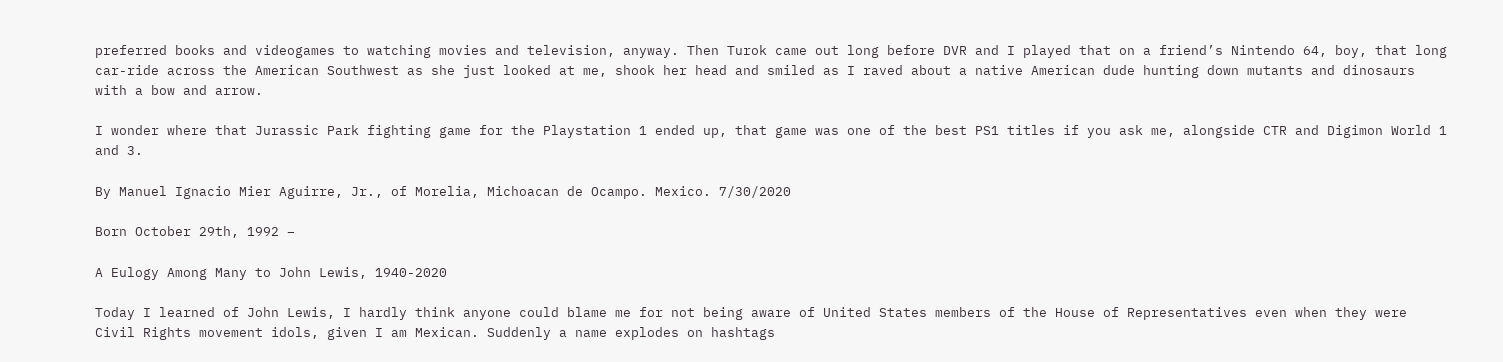preferred books and videogames to watching movies and television, anyway. Then Turok came out long before DVR and I played that on a friend’s Nintendo 64, boy, that long car-ride across the American Southwest as she just looked at me, shook her head and smiled as I raved about a native American dude hunting down mutants and dinosaurs with a bow and arrow.

I wonder where that Jurassic Park fighting game for the Playstation 1 ended up, that game was one of the best PS1 titles if you ask me, alongside CTR and Digimon World 1 and 3.

By Manuel Ignacio Mier Aguirre, Jr., of Morelia, Michoacan de Ocampo. Mexico. 7/30/2020

Born October 29th, 1992 –

A Eulogy Among Many to John Lewis, 1940-2020

Today I learned of John Lewis, I hardly think anyone could blame me for not being aware of United States members of the House of Representatives even when they were Civil Rights movement idols, given I am Mexican. Suddenly a name explodes on hashtags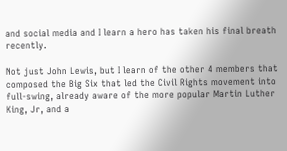and social media and I learn a hero has taken his final breath recently.

Not just John Lewis, but I learn of the other 4 members that composed the Big Six that led the Civil Rights movement into full-swing, already aware of the more popular Martin Luther King, Jr, and a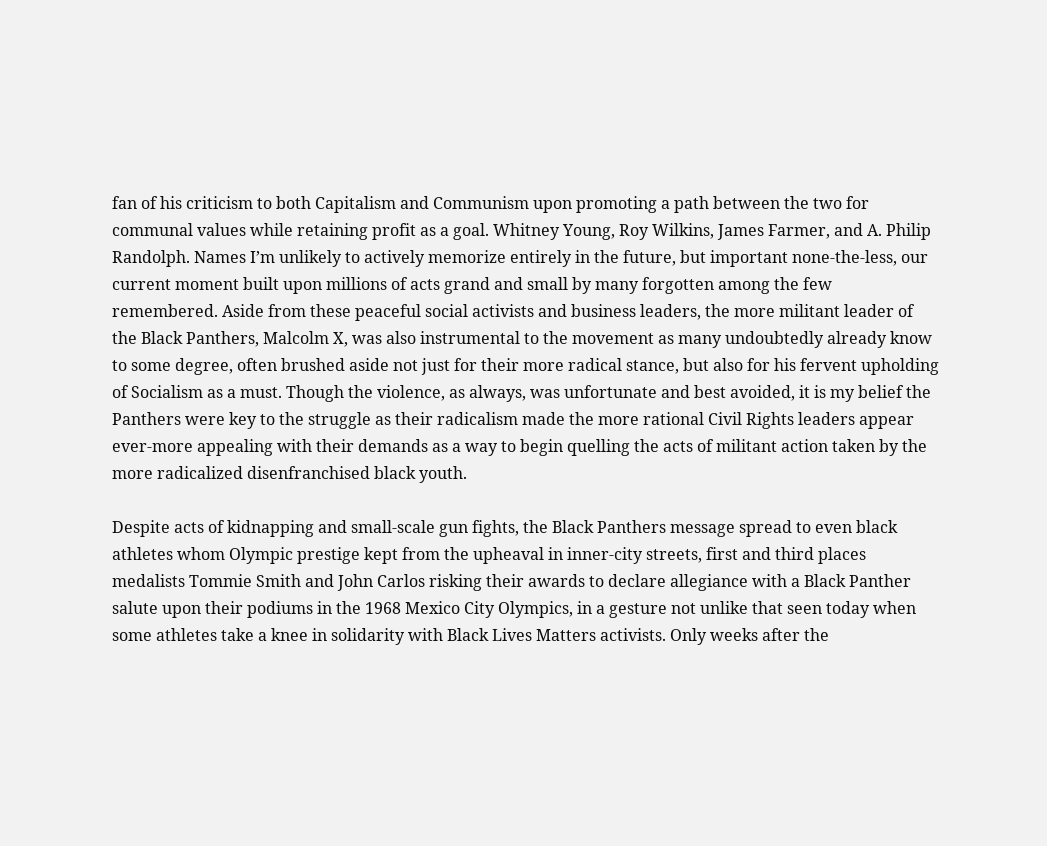fan of his criticism to both Capitalism and Communism upon promoting a path between the two for communal values while retaining profit as a goal. Whitney Young, Roy Wilkins, James Farmer, and A. Philip Randolph. Names I’m unlikely to actively memorize entirely in the future, but important none-the-less, our current moment built upon millions of acts grand and small by many forgotten among the few remembered. Aside from these peaceful social activists and business leaders, the more militant leader of the Black Panthers, Malcolm X, was also instrumental to the movement as many undoubtedly already know to some degree, often brushed aside not just for their more radical stance, but also for his fervent upholding of Socialism as a must. Though the violence, as always, was unfortunate and best avoided, it is my belief the Panthers were key to the struggle as their radicalism made the more rational Civil Rights leaders appear ever-more appealing with their demands as a way to begin quelling the acts of militant action taken by the more radicalized disenfranchised black youth.

Despite acts of kidnapping and small-scale gun fights, the Black Panthers message spread to even black athletes whom Olympic prestige kept from the upheaval in inner-city streets, first and third places medalists Tommie Smith and John Carlos risking their awards to declare allegiance with a Black Panther salute upon their podiums in the 1968 Mexico City Olympics, in a gesture not unlike that seen today when some athletes take a knee in solidarity with Black Lives Matters activists. Only weeks after the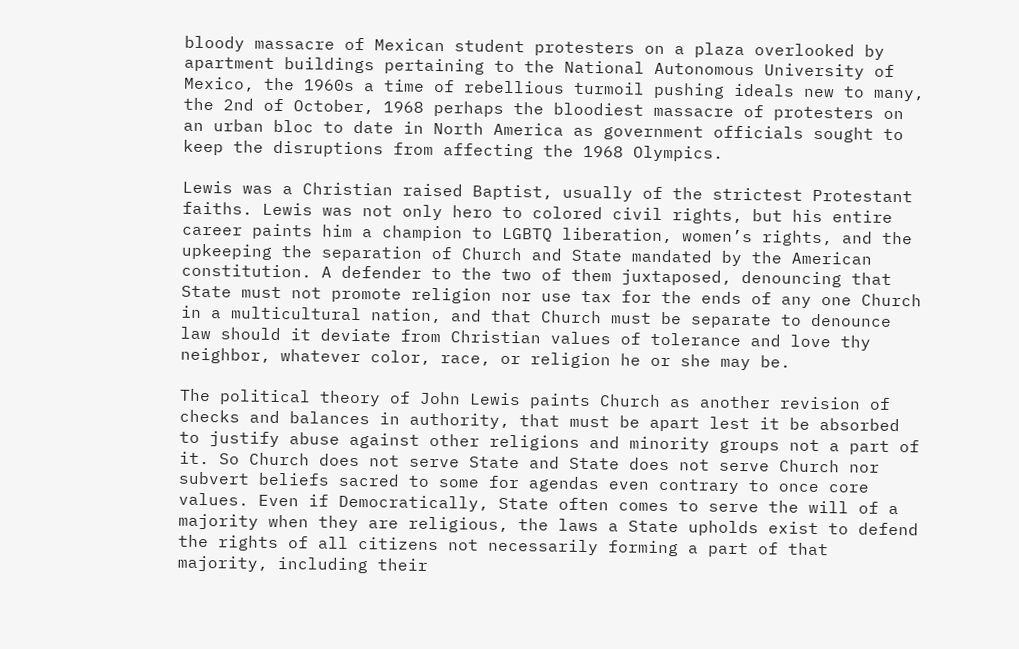bloody massacre of Mexican student protesters on a plaza overlooked by apartment buildings pertaining to the National Autonomous University of Mexico, the 1960s a time of rebellious turmoil pushing ideals new to many, the 2nd of October, 1968 perhaps the bloodiest massacre of protesters on an urban bloc to date in North America as government officials sought to keep the disruptions from affecting the 1968 Olympics.

Lewis was a Christian raised Baptist, usually of the strictest Protestant faiths. Lewis was not only hero to colored civil rights, but his entire career paints him a champion to LGBTQ liberation, women’s rights, and the upkeeping the separation of Church and State mandated by the American constitution. A defender to the two of them juxtaposed, denouncing that State must not promote religion nor use tax for the ends of any one Church in a multicultural nation, and that Church must be separate to denounce law should it deviate from Christian values of tolerance and love thy neighbor, whatever color, race, or religion he or she may be.

The political theory of John Lewis paints Church as another revision of checks and balances in authority, that must be apart lest it be absorbed to justify abuse against other religions and minority groups not a part of it. So Church does not serve State and State does not serve Church nor subvert beliefs sacred to some for agendas even contrary to once core values. Even if Democratically, State often comes to serve the will of a majority when they are religious, the laws a State upholds exist to defend the rights of all citizens not necessarily forming a part of that majority, including their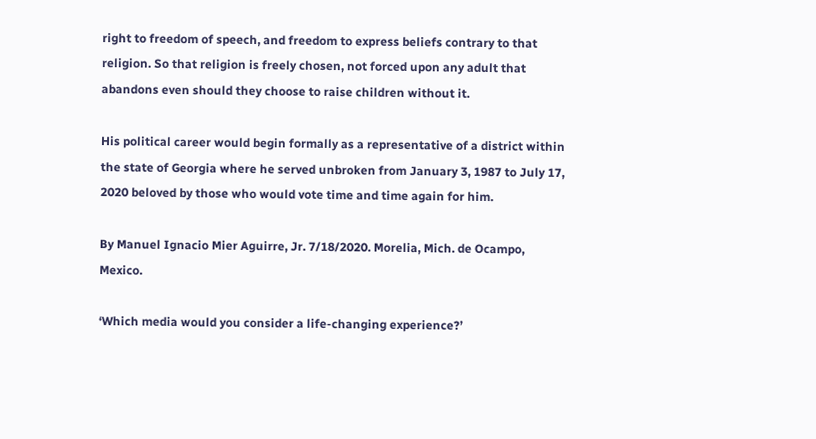right to freedom of speech, and freedom to express beliefs contrary to that religion. So that religion is freely chosen, not forced upon any adult that abandons even should they choose to raise children without it.

His political career would begin formally as a representative of a district within the state of Georgia where he served unbroken from January 3, 1987 to July 17, 2020 beloved by those who would vote time and time again for him.

By Manuel Ignacio Mier Aguirre, Jr. 7/18/2020. Morelia, Mich. de Ocampo, Mexico.

‘Which media would you consider a life-changing experience?’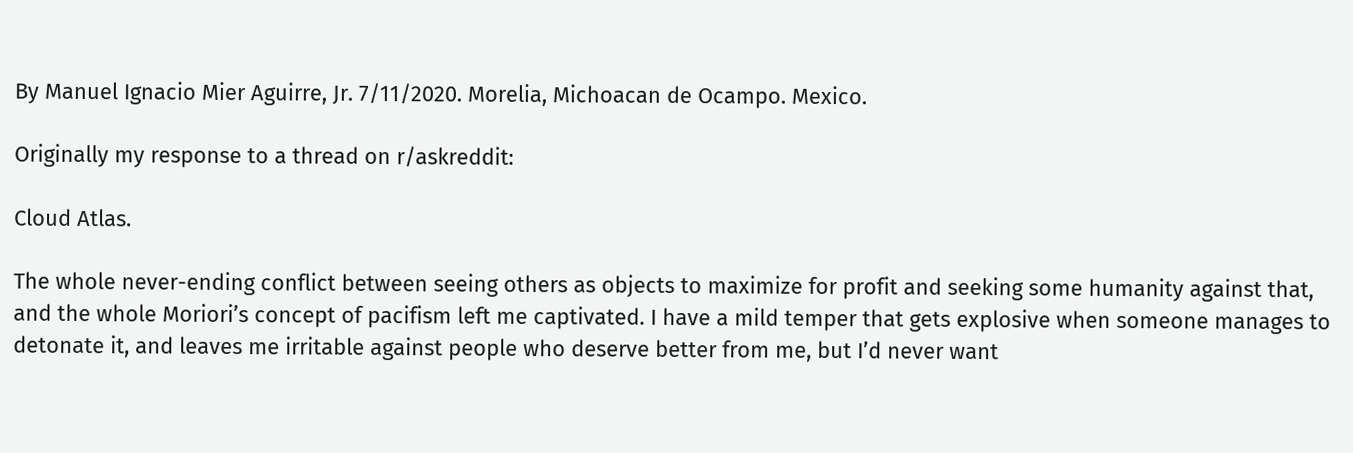By Manuel Ignacio Mier Aguirre, Jr. 7/11/2020. Morelia, Michoacan de Ocampo. Mexico.

Originally my response to a thread on r/askreddit:

Cloud Atlas.

The whole never-ending conflict between seeing others as objects to maximize for profit and seeking some humanity against that, and the whole Moriori’s concept of pacifism left me captivated. I have a mild temper that gets explosive when someone manages to detonate it, and leaves me irritable against people who deserve better from me, but I’d never want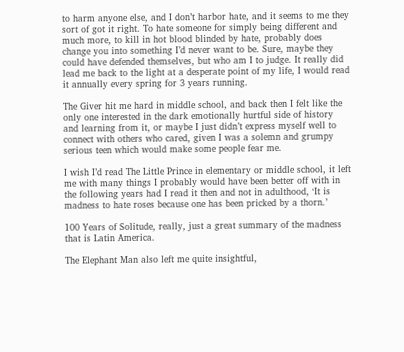to harm anyone else, and I don’t harbor hate, and it seems to me they sort of got it right. To hate someone for simply being different and much more, to kill in hot blood blinded by hate, probably does change you into something I’d never want to be. Sure, maybe they could have defended themselves, but who am I to judge. It really did lead me back to the light at a desperate point of my life, I would read it annually every spring for 3 years running.

The Giver hit me hard in middle school, and back then I felt like the only one interested in the dark emotionally hurtful side of history and learning from it, or maybe I just didn’t express myself well to connect with others who cared, given I was a solemn and grumpy serious teen which would make some people fear me.

I wish I’d read The Little Prince in elementary or middle school, it left me with many things I probably would have been better off with in the following years had I read it then and not in adulthood, ‘It is madness to hate roses because one has been pricked by a thorn.’

100 Years of Solitude, really, just a great summary of the madness that is Latin America.

The Elephant Man also left me quite insightful,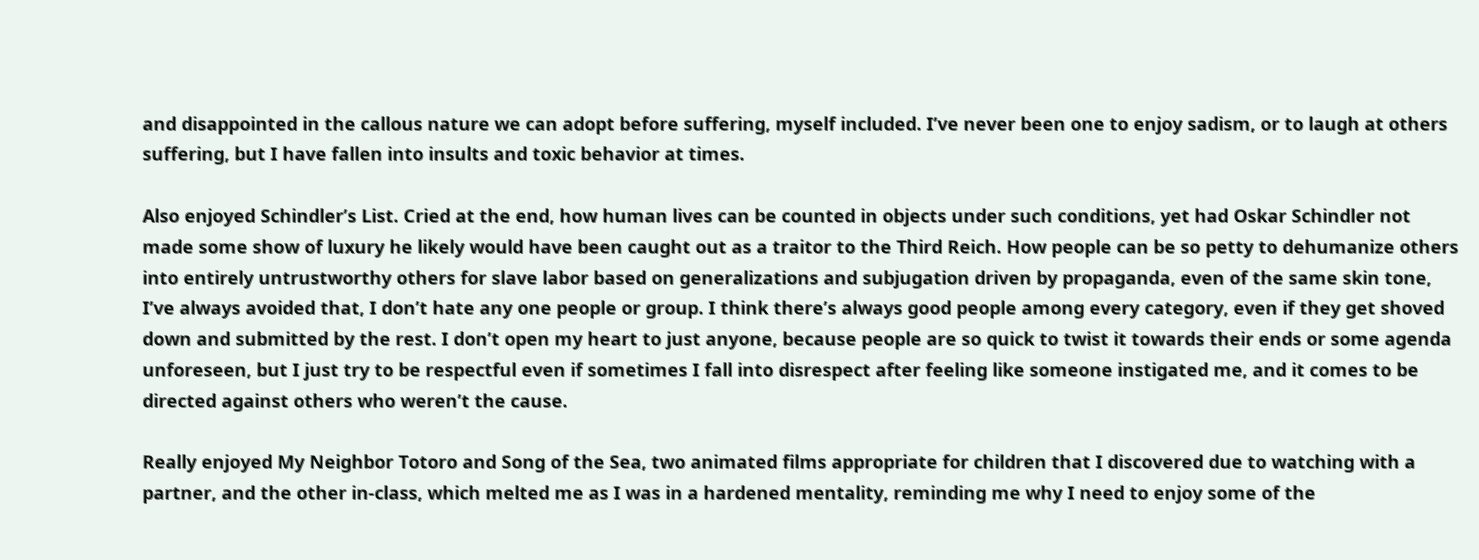and disappointed in the callous nature we can adopt before suffering, myself included. I’ve never been one to enjoy sadism, or to laugh at others suffering, but I have fallen into insults and toxic behavior at times.

Also enjoyed Schindler’s List. Cried at the end, how human lives can be counted in objects under such conditions, yet had Oskar Schindler not made some show of luxury he likely would have been caught out as a traitor to the Third Reich. How people can be so petty to dehumanize others into entirely untrustworthy others for slave labor based on generalizations and subjugation driven by propaganda, even of the same skin tone, I’ve always avoided that, I don’t hate any one people or group. I think there’s always good people among every category, even if they get shoved down and submitted by the rest. I don’t open my heart to just anyone, because people are so quick to twist it towards their ends or some agenda unforeseen, but I just try to be respectful even if sometimes I fall into disrespect after feeling like someone instigated me, and it comes to be directed against others who weren’t the cause.

Really enjoyed My Neighbor Totoro and Song of the Sea, two animated films appropriate for children that I discovered due to watching with a partner, and the other in-class, which melted me as I was in a hardened mentality, reminding me why I need to enjoy some of the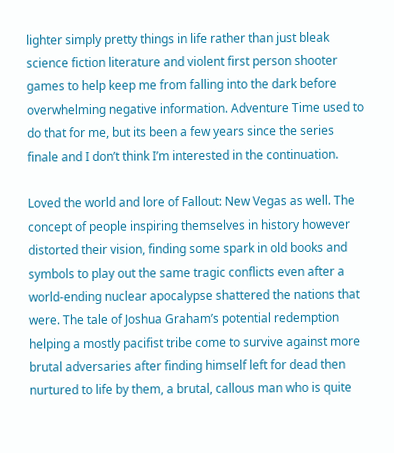lighter simply pretty things in life rather than just bleak science fiction literature and violent first person shooter games to help keep me from falling into the dark before overwhelming negative information. Adventure Time used to do that for me, but its been a few years since the series finale and I don’t think I’m interested in the continuation.

Loved the world and lore of Fallout: New Vegas as well. The concept of people inspiring themselves in history however distorted their vision, finding some spark in old books and symbols to play out the same tragic conflicts even after a world-ending nuclear apocalypse shattered the nations that were. The tale of Joshua Graham’s potential redemption helping a mostly pacifist tribe come to survive against more brutal adversaries after finding himself left for dead then nurtured to life by them, a brutal, callous man who is quite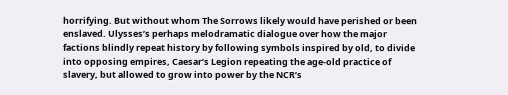horrifying. But without whom The Sorrows likely would have perished or been enslaved. Ulysses’s perhaps melodramatic dialogue over how the major factions blindly repeat history by following symbols inspired by old, to divide into opposing empires, Caesar’s Legion repeating the age-old practice of slavery, but allowed to grow into power by the NCR’s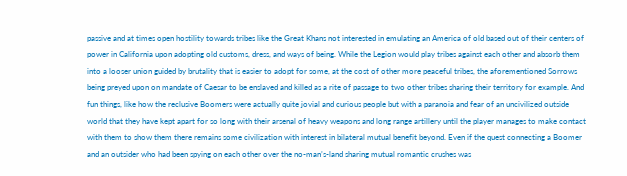passive and at times open hostility towards tribes like the Great Khans not interested in emulating an America of old based out of their centers of power in California upon adopting old customs, dress, and ways of being. While the Legion would play tribes against each other and absorb them into a looser union guided by brutality that is easier to adopt for some, at the cost of other more peaceful tribes, the aforementioned Sorrows being preyed upon on mandate of Caesar to be enslaved and killed as a rite of passage to two other tribes sharing their territory for example. And fun things, like how the reclusive Boomers were actually quite jovial and curious people but with a paranoia and fear of an uncivilized outside world that they have kept apart for so long with their arsenal of heavy weapons and long range artillery until the player manages to make contact with them to show them there remains some civilization with interest in bilateral mutual benefit beyond. Even if the quest connecting a Boomer and an outsider who had been spying on each other over the no-man’s-land sharing mutual romantic crushes was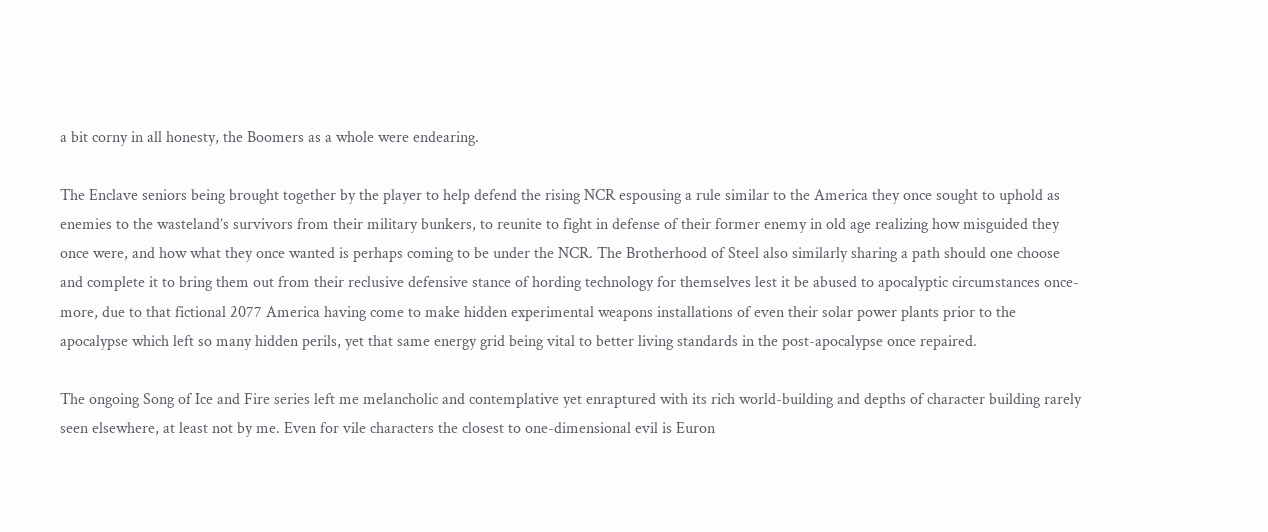a bit corny in all honesty, the Boomers as a whole were endearing.

The Enclave seniors being brought together by the player to help defend the rising NCR espousing a rule similar to the America they once sought to uphold as enemies to the wasteland’s survivors from their military bunkers, to reunite to fight in defense of their former enemy in old age realizing how misguided they once were, and how what they once wanted is perhaps coming to be under the NCR. The Brotherhood of Steel also similarly sharing a path should one choose and complete it to bring them out from their reclusive defensive stance of hording technology for themselves lest it be abused to apocalyptic circumstances once-more, due to that fictional 2077 America having come to make hidden experimental weapons installations of even their solar power plants prior to the apocalypse which left so many hidden perils, yet that same energy grid being vital to better living standards in the post-apocalypse once repaired.

The ongoing Song of Ice and Fire series left me melancholic and contemplative yet enraptured with its rich world-building and depths of character building rarely seen elsewhere, at least not by me. Even for vile characters the closest to one-dimensional evil is Euron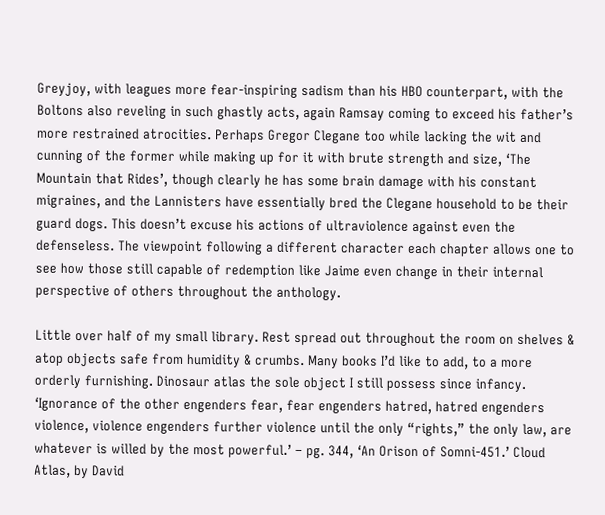Greyjoy, with leagues more fear-inspiring sadism than his HBO counterpart, with the Boltons also reveling in such ghastly acts, again Ramsay coming to exceed his father’s more restrained atrocities. Perhaps Gregor Clegane too while lacking the wit and cunning of the former while making up for it with brute strength and size, ‘The Mountain that Rides’, though clearly he has some brain damage with his constant migraines, and the Lannisters have essentially bred the Clegane household to be their guard dogs. This doesn’t excuse his actions of ultraviolence against even the defenseless. The viewpoint following a different character each chapter allows one to see how those still capable of redemption like Jaime even change in their internal perspective of others throughout the anthology.

Little over half of my small library. Rest spread out throughout the room on shelves & atop objects safe from humidity & crumbs. Many books I’d like to add, to a more orderly furnishing. Dinosaur atlas the sole object I still possess since infancy.
‘Ignorance of the other engenders fear, fear engenders hatred, hatred engenders violence, violence engenders further violence until the only “rights,” the only law, are whatever is willed by the most powerful.’ – pg. 344, ‘An Orison of Somni-451.’ Cloud Atlas, by David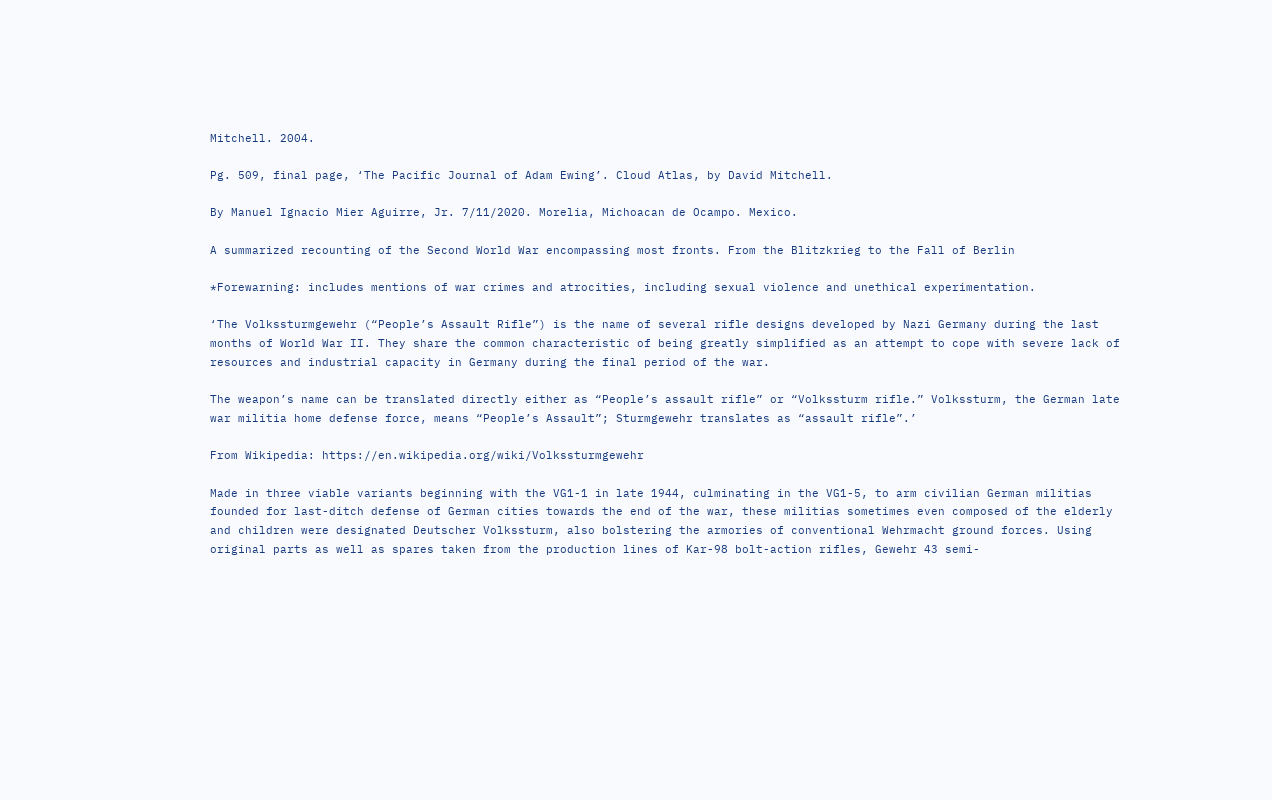Mitchell. 2004.

Pg. 509, final page, ‘The Pacific Journal of Adam Ewing’. Cloud Atlas, by David Mitchell.

By Manuel Ignacio Mier Aguirre, Jr. 7/11/2020. Morelia, Michoacan de Ocampo. Mexico.

A summarized recounting of the Second World War encompassing most fronts. From the Blitzkrieg to the Fall of Berlin

*Forewarning: includes mentions of war crimes and atrocities, including sexual violence and unethical experimentation.

‘The Volkssturmgewehr (“People’s Assault Rifle”) is the name of several rifle designs developed by Nazi Germany during the last months of World War II. They share the common characteristic of being greatly simplified as an attempt to cope with severe lack of resources and industrial capacity in Germany during the final period of the war.

The weapon’s name can be translated directly either as “People’s assault rifle” or “Volkssturm rifle.” Volkssturm, the German late war militia home defense force, means “People’s Assault”; Sturmgewehr translates as “assault rifle”.’

From Wikipedia: https://en.wikipedia.org/wiki/Volkssturmgewehr

Made in three viable variants beginning with the VG1-1 in late 1944, culminating in the VG1-5, to arm civilian German militias founded for last-ditch defense of German cities towards the end of the war, these militias sometimes even composed of the elderly and children were designated Deutscher Volkssturm, also bolstering the armories of conventional Wehrmacht ground forces. Using original parts as well as spares taken from the production lines of Kar-98 bolt-action rifles, Gewehr 43 semi-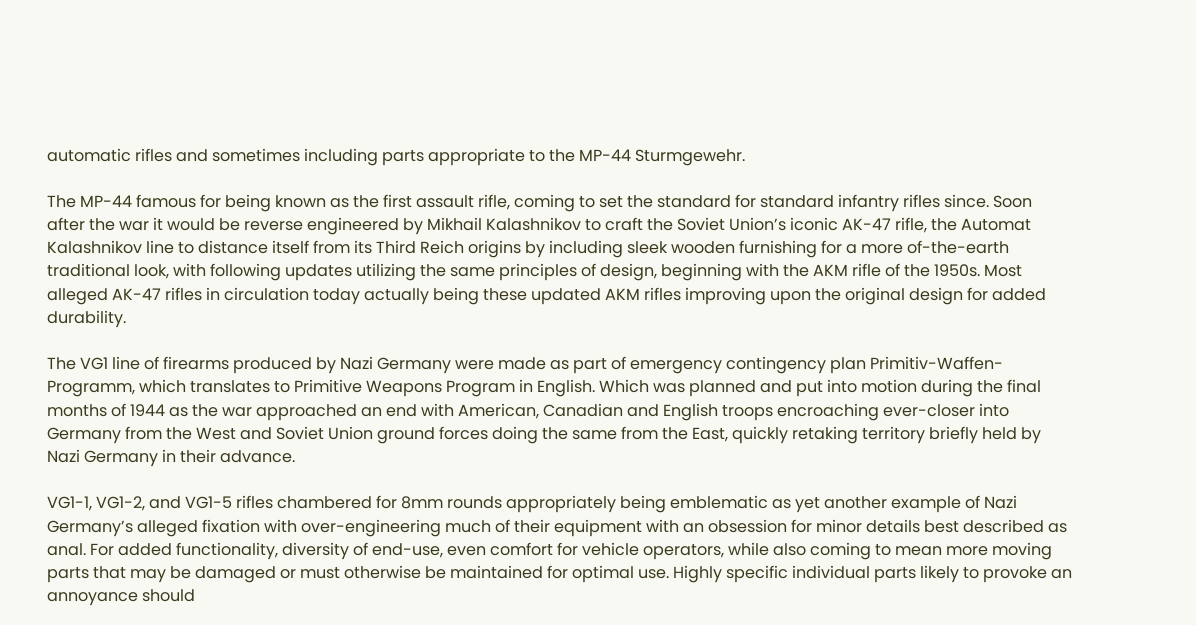automatic rifles and sometimes including parts appropriate to the MP-44 Sturmgewehr.

The MP-44 famous for being known as the first assault rifle, coming to set the standard for standard infantry rifles since. Soon after the war it would be reverse engineered by Mikhail Kalashnikov to craft the Soviet Union’s iconic AK-47 rifle, the Automat Kalashnikov line to distance itself from its Third Reich origins by including sleek wooden furnishing for a more of-the-earth traditional look, with following updates utilizing the same principles of design, beginning with the AKM rifle of the 1950s. Most alleged AK-47 rifles in circulation today actually being these updated AKM rifles improving upon the original design for added durability.

The VG1 line of firearms produced by Nazi Germany were made as part of emergency contingency plan Primitiv-Waffen-Programm, which translates to Primitive Weapons Program in English. Which was planned and put into motion during the final months of 1944 as the war approached an end with American, Canadian and English troops encroaching ever-closer into Germany from the West and Soviet Union ground forces doing the same from the East, quickly retaking territory briefly held by Nazi Germany in their advance.

VG1-1, VG1-2, and VG1-5 rifles chambered for 8mm rounds appropriately being emblematic as yet another example of Nazi Germany’s alleged fixation with over-engineering much of their equipment with an obsession for minor details best described as anal. For added functionality, diversity of end-use, even comfort for vehicle operators, while also coming to mean more moving parts that may be damaged or must otherwise be maintained for optimal use. Highly specific individual parts likely to provoke an annoyance should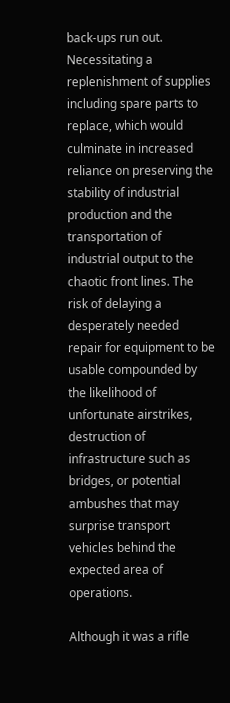back-ups run out. Necessitating a replenishment of supplies including spare parts to replace, which would culminate in increased reliance on preserving the stability of industrial production and the transportation of industrial output to the chaotic front lines. The risk of delaying a desperately needed repair for equipment to be usable compounded by the likelihood of unfortunate airstrikes, destruction of infrastructure such as bridges, or potential ambushes that may surprise transport vehicles behind the expected area of operations.

Although it was a rifle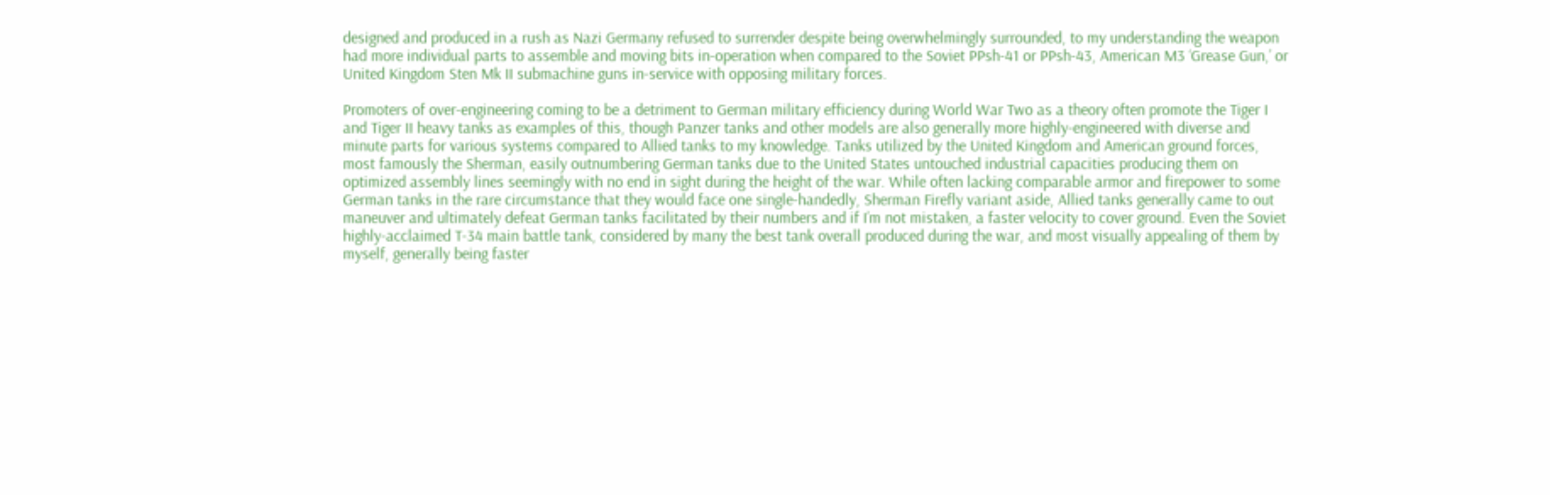designed and produced in a rush as Nazi Germany refused to surrender despite being overwhelmingly surrounded, to my understanding the weapon had more individual parts to assemble and moving bits in-operation when compared to the Soviet PPsh-41 or PPsh-43, American M3 ‘Grease Gun,’ or United Kingdom Sten Mk II submachine guns in-service with opposing military forces.

Promoters of over-engineering coming to be a detriment to German military efficiency during World War Two as a theory often promote the Tiger I and Tiger II heavy tanks as examples of this, though Panzer tanks and other models are also generally more highly-engineered with diverse and minute parts for various systems compared to Allied tanks to my knowledge. Tanks utilized by the United Kingdom and American ground forces, most famously the Sherman, easily outnumbering German tanks due to the United States untouched industrial capacities producing them on optimized assembly lines seemingly with no end in sight during the height of the war. While often lacking comparable armor and firepower to some German tanks in the rare circumstance that they would face one single-handedly, Sherman Firefly variant aside, Allied tanks generally came to out maneuver and ultimately defeat German tanks facilitated by their numbers and if I’m not mistaken, a faster velocity to cover ground. Even the Soviet highly-acclaimed T-34 main battle tank, considered by many the best tank overall produced during the war, and most visually appealing of them by myself, generally being faster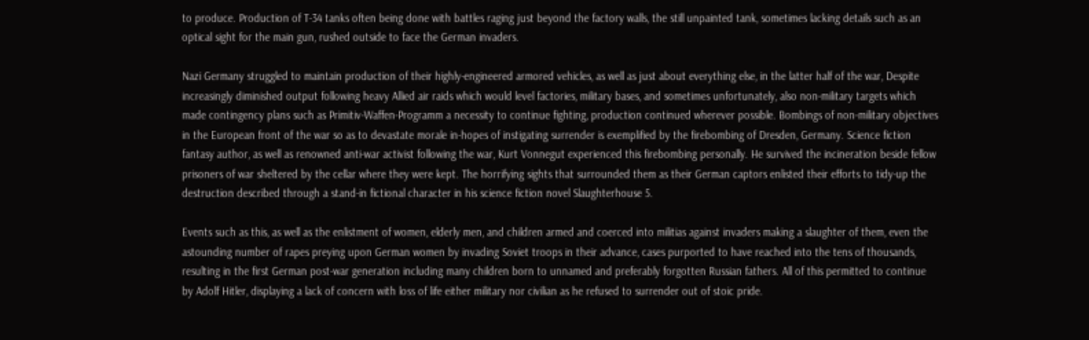to produce. Production of T-34 tanks often being done with battles raging just beyond the factory walls, the still unpainted tank, sometimes lacking details such as an optical sight for the main gun, rushed outside to face the German invaders.

Nazi Germany struggled to maintain production of their highly-engineered armored vehicles, as well as just about everything else, in the latter half of the war, Despite increasingly diminished output following heavy Allied air raids which would level factories, military bases, and sometimes unfortunately, also non-military targets which made contingency plans such as Primitiv-Waffen-Programm a necessity to continue fighting, production continued wherever possible. Bombings of non-military objectives in the European front of the war so as to devastate morale in-hopes of instigating surrender is exemplified by the firebombing of Dresden, Germany. Science fiction fantasy author, as well as renowned anti-war activist following the war, Kurt Vonnegut experienced this firebombing personally. He survived the incineration beside fellow prisoners of war sheltered by the cellar where they were kept. The horrifying sights that surrounded them as their German captors enlisted their efforts to tidy-up the destruction described through a stand-in fictional character in his science fiction novel Slaughterhouse 5.

Events such as this, as well as the enlistment of women, elderly men, and children armed and coerced into militias against invaders making a slaughter of them, even the astounding number of rapes preying upon German women by invading Soviet troops in their advance, cases purported to have reached into the tens of thousands, resulting in the first German post-war generation including many children born to unnamed and preferably forgotten Russian fathers. All of this permitted to continue by Adolf Hitler, displaying a lack of concern with loss of life either military nor civilian as he refused to surrender out of stoic pride.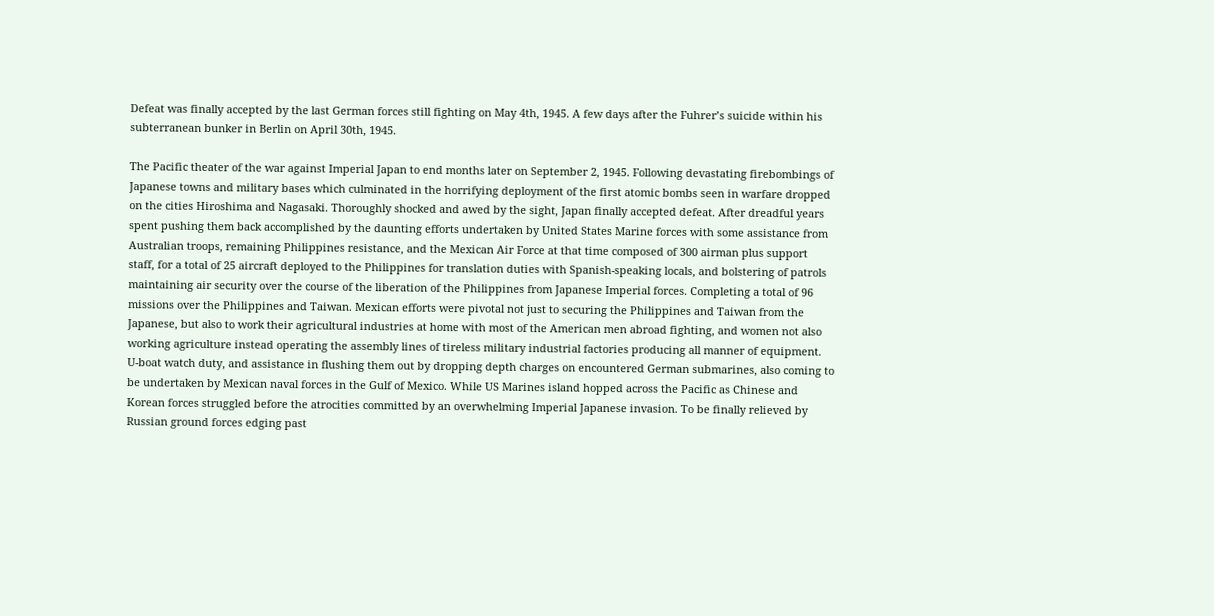Defeat was finally accepted by the last German forces still fighting on May 4th, 1945. A few days after the Fuhrer’s suicide within his subterranean bunker in Berlin on April 30th, 1945.

The Pacific theater of the war against Imperial Japan to end months later on September 2, 1945. Following devastating firebombings of Japanese towns and military bases which culminated in the horrifying deployment of the first atomic bombs seen in warfare dropped on the cities Hiroshima and Nagasaki. Thoroughly shocked and awed by the sight, Japan finally accepted defeat. After dreadful years spent pushing them back accomplished by the daunting efforts undertaken by United States Marine forces with some assistance from Australian troops, remaining Philippines resistance, and the Mexican Air Force at that time composed of 300 airman plus support staff, for a total of 25 aircraft deployed to the Philippines for translation duties with Spanish-speaking locals, and bolstering of patrols maintaining air security over the course of the liberation of the Philippines from Japanese Imperial forces. Completing a total of 96 missions over the Philippines and Taiwan. Mexican efforts were pivotal not just to securing the Philippines and Taiwan from the Japanese, but also to work their agricultural industries at home with most of the American men abroad fighting, and women not also working agriculture instead operating the assembly lines of tireless military industrial factories producing all manner of equipment. U-boat watch duty, and assistance in flushing them out by dropping depth charges on encountered German submarines, also coming to be undertaken by Mexican naval forces in the Gulf of Mexico. While US Marines island hopped across the Pacific as Chinese and Korean forces struggled before the atrocities committed by an overwhelming Imperial Japanese invasion. To be finally relieved by Russian ground forces edging past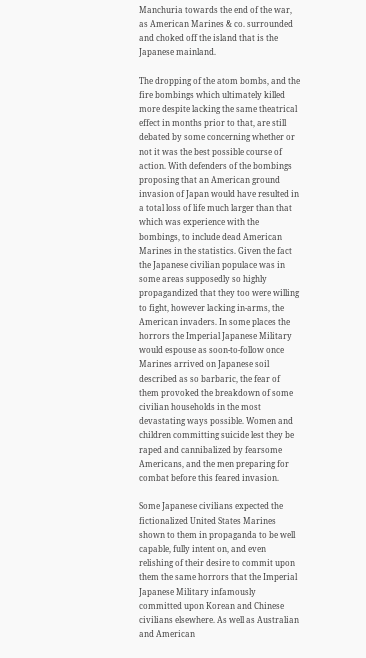Manchuria towards the end of the war, as American Marines & co. surrounded and choked off the island that is the Japanese mainland.

The dropping of the atom bombs, and the fire bombings which ultimately killed more despite lacking the same theatrical effect in months prior to that, are still debated by some concerning whether or not it was the best possible course of action. With defenders of the bombings proposing that an American ground invasion of Japan would have resulted in a total loss of life much larger than that which was experience with the bombings, to include dead American Marines in the statistics. Given the fact the Japanese civilian populace was in some areas supposedly so highly propagandized that they too were willing to fight, however lacking in-arms, the American invaders. In some places the horrors the Imperial Japanese Military would espouse as soon-to-follow once Marines arrived on Japanese soil described as so barbaric, the fear of them provoked the breakdown of some civilian households in the most devastating ways possible. Women and children committing suicide lest they be raped and cannibalized by fearsome Americans, and the men preparing for combat before this feared invasion.

Some Japanese civilians expected the fictionalized United States Marines shown to them in propaganda to be well capable, fully intent on, and even relishing of their desire to commit upon them the same horrors that the Imperial Japanese Military infamously committed upon Korean and Chinese civilians elsewhere. As well as Australian and American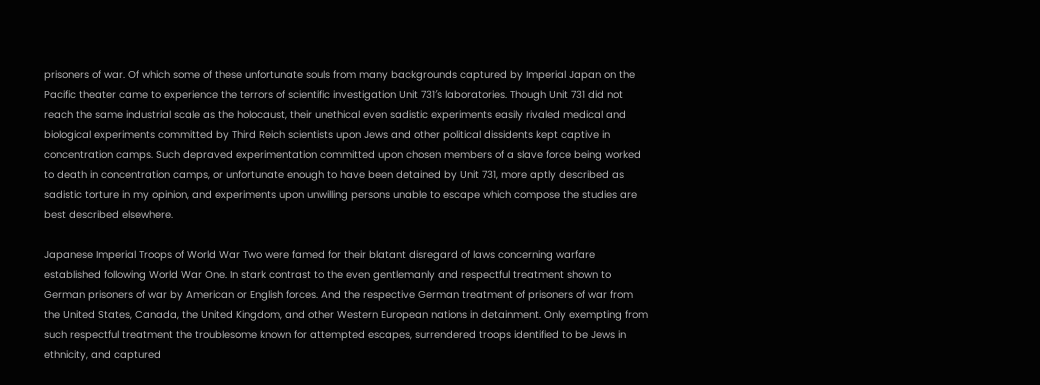prisoners of war. Of which some of these unfortunate souls from many backgrounds captured by Imperial Japan on the Pacific theater came to experience the terrors of scientific investigation Unit 731′s laboratories. Though Unit 731 did not reach the same industrial scale as the holocaust, their unethical even sadistic experiments easily rivaled medical and biological experiments committed by Third Reich scientists upon Jews and other political dissidents kept captive in concentration camps. Such depraved experimentation committed upon chosen members of a slave force being worked to death in concentration camps, or unfortunate enough to have been detained by Unit 731, more aptly described as sadistic torture in my opinion, and experiments upon unwilling persons unable to escape which compose the studies are best described elsewhere.

Japanese Imperial Troops of World War Two were famed for their blatant disregard of laws concerning warfare established following World War One. In stark contrast to the even gentlemanly and respectful treatment shown to German prisoners of war by American or English forces. And the respective German treatment of prisoners of war from the United States, Canada, the United Kingdom, and other Western European nations in detainment. Only exempting from such respectful treatment the troublesome known for attempted escapes, surrendered troops identified to be Jews in ethnicity, and captured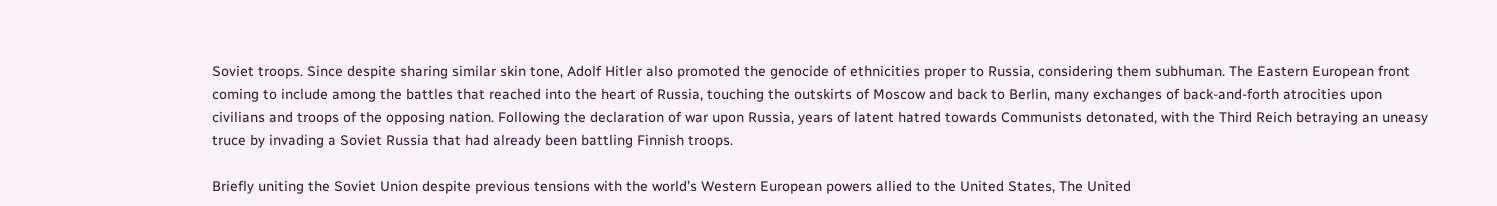Soviet troops. Since despite sharing similar skin tone, Adolf Hitler also promoted the genocide of ethnicities proper to Russia, considering them subhuman. The Eastern European front coming to include among the battles that reached into the heart of Russia, touching the outskirts of Moscow and back to Berlin, many exchanges of back-and-forth atrocities upon civilians and troops of the opposing nation. Following the declaration of war upon Russia, years of latent hatred towards Communists detonated, with the Third Reich betraying an uneasy truce by invading a Soviet Russia that had already been battling Finnish troops.

Briefly uniting the Soviet Union despite previous tensions with the world’s Western European powers allied to the United States, The United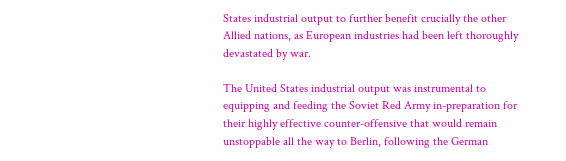States industrial output to further benefit crucially the other Allied nations, as European industries had been left thoroughly devastated by war.

The United States industrial output was instrumental to equipping and feeding the Soviet Red Army in-preparation for their highly effective counter-offensive that would remain unstoppable all the way to Berlin, following the German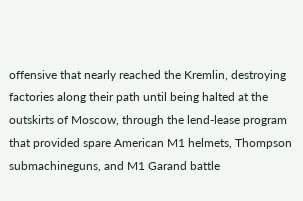offensive that nearly reached the Kremlin, destroying factories along their path until being halted at the outskirts of Moscow, through the lend-lease program that provided spare American M1 helmets, Thompson submachineguns, and M1 Garand battle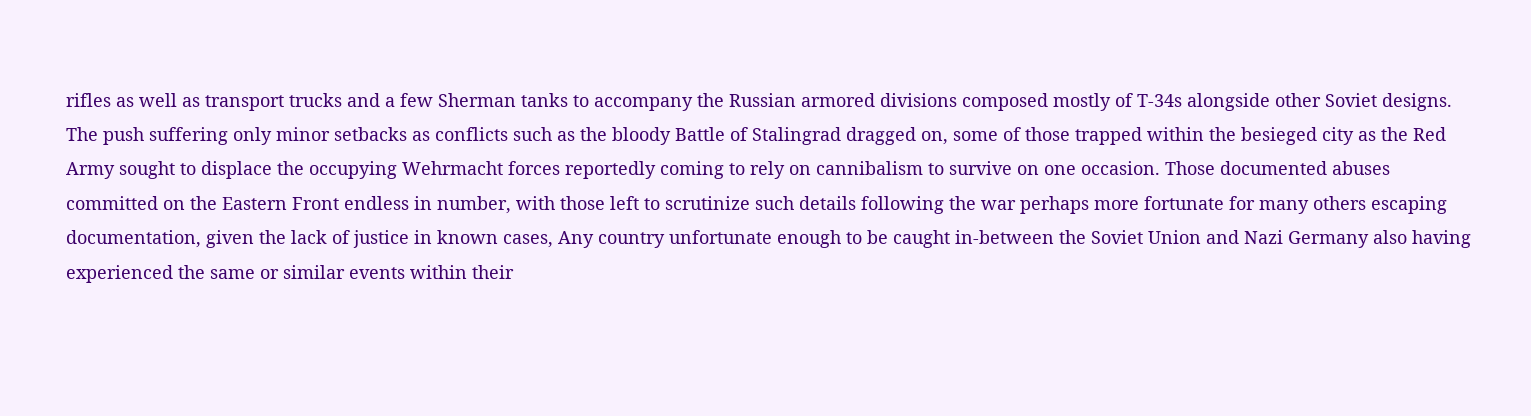rifles as well as transport trucks and a few Sherman tanks to accompany the Russian armored divisions composed mostly of T-34s alongside other Soviet designs. The push suffering only minor setbacks as conflicts such as the bloody Battle of Stalingrad dragged on, some of those trapped within the besieged city as the Red Army sought to displace the occupying Wehrmacht forces reportedly coming to rely on cannibalism to survive on one occasion. Those documented abuses committed on the Eastern Front endless in number, with those left to scrutinize such details following the war perhaps more fortunate for many others escaping documentation, given the lack of justice in known cases, Any country unfortunate enough to be caught in-between the Soviet Union and Nazi Germany also having experienced the same or similar events within their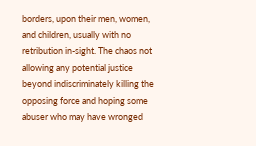borders, upon their men, women, and children, usually with no retribution in-sight. The chaos not allowing any potential justice beyond indiscriminately killing the opposing force and hoping some abuser who may have wronged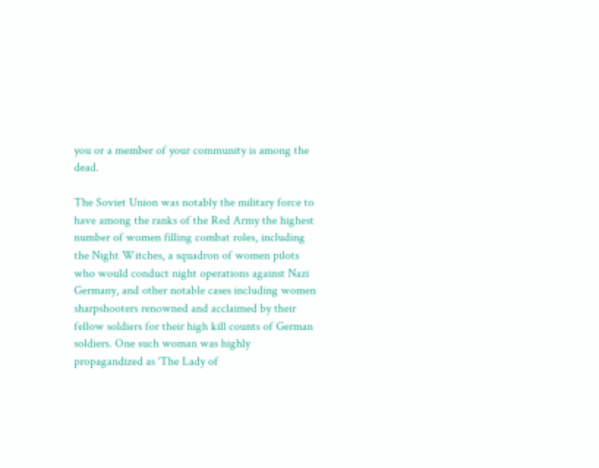you or a member of your community is among the dead.

The Soviet Union was notably the military force to have among the ranks of the Red Army the highest number of women filling combat roles, including the Night Witches, a squadron of women pilots who would conduct night operations against Nazi Germany, and other notable cases including women sharpshooters renowned and acclaimed by their fellow soldiers for their high kill counts of German soldiers. One such woman was highly propagandized as ‘The Lady of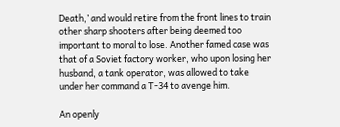Death,’ and would retire from the front lines to train other sharp shooters after being deemed too important to moral to lose. Another famed case was that of a Soviet factory worker, who upon losing her husband, a tank operator, was allowed to take under her command a T-34 to avenge him.

An openly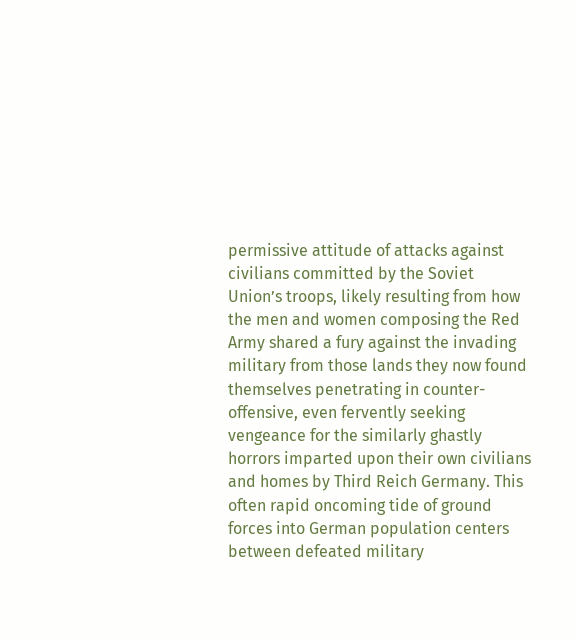permissive attitude of attacks against civilians committed by the Soviet Union’s troops, likely resulting from how the men and women composing the Red Army shared a fury against the invading military from those lands they now found themselves penetrating in counter-offensive, even fervently seeking vengeance for the similarly ghastly horrors imparted upon their own civilians and homes by Third Reich Germany. This often rapid oncoming tide of ground forces into German population centers between defeated military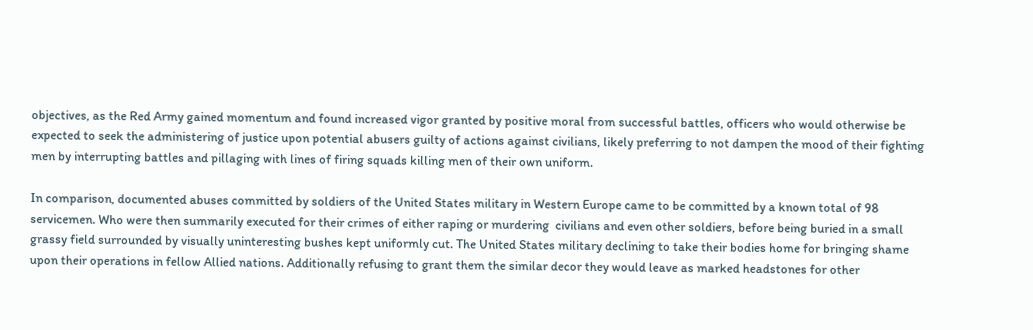objectives, as the Red Army gained momentum and found increased vigor granted by positive moral from successful battles, officers who would otherwise be expected to seek the administering of justice upon potential abusers guilty of actions against civilians, likely preferring to not dampen the mood of their fighting men by interrupting battles and pillaging with lines of firing squads killing men of their own uniform.

In comparison, documented abuses committed by soldiers of the United States military in Western Europe came to be committed by a known total of 98 servicemen. Who were then summarily executed for their crimes of either raping or murdering  civilians and even other soldiers, before being buried in a small grassy field surrounded by visually uninteresting bushes kept uniformly cut. The United States military declining to take their bodies home for bringing shame upon their operations in fellow Allied nations. Additionally refusing to grant them the similar decor they would leave as marked headstones for other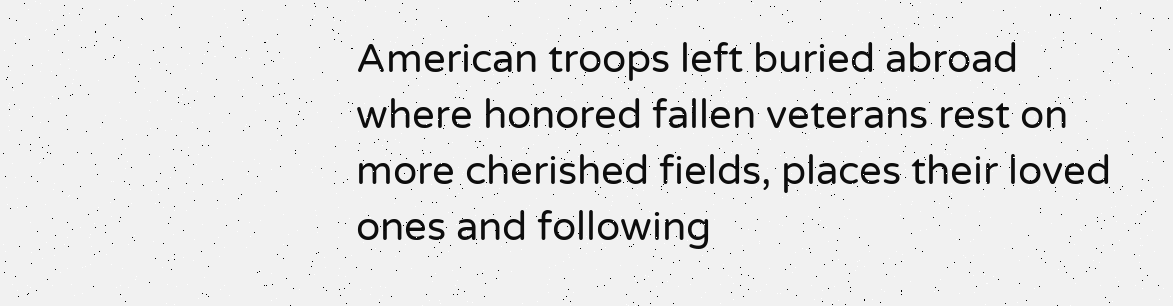American troops left buried abroad where honored fallen veterans rest on more cherished fields, places their loved ones and following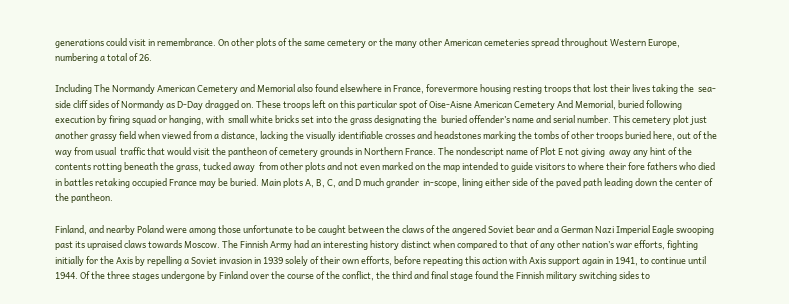generations could visit in remembrance. On other plots of the same cemetery or the many other American cemeteries spread throughout Western Europe, numbering a total of 26.

Including The Normandy American Cemetery and Memorial also found elsewhere in France, forevermore housing resting troops that lost their lives taking the  sea-side cliff sides of Normandy as D-Day dragged on. These troops left on this particular spot of Oise-Aisne American Cemetery And Memorial, buried following execution by firing squad or hanging, with  small white bricks set into the grass designating the  buried offender’s name and serial number. This cemetery plot just another grassy field when viewed from a distance, lacking the visually identifiable crosses and headstones marking the tombs of other troops buried here, out of the way from usual  traffic that would visit the pantheon of cemetery grounds in Northern France. The nondescript name of Plot E not giving  away any hint of the contents rotting beneath the grass, tucked away  from other plots and not even marked on the map intended to guide visitors to where their fore fathers who died in battles retaking occupied France may be buried. Main plots A, B, C, and D much grander  in-scope, lining either side of the paved path leading down the center of the pantheon.

Finland, and nearby Poland were among those unfortunate to be caught between the claws of the angered Soviet bear and a German Nazi Imperial Eagle swooping past its upraised claws towards Moscow. The Finnish Army had an interesting history distinct when compared to that of any other nation’s war efforts, fighting initially for the Axis by repelling a Soviet invasion in 1939 solely of their own efforts, before repeating this action with Axis support again in 1941, to continue until 1944. Of the three stages undergone by Finland over the course of the conflict, the third and final stage found the Finnish military switching sides to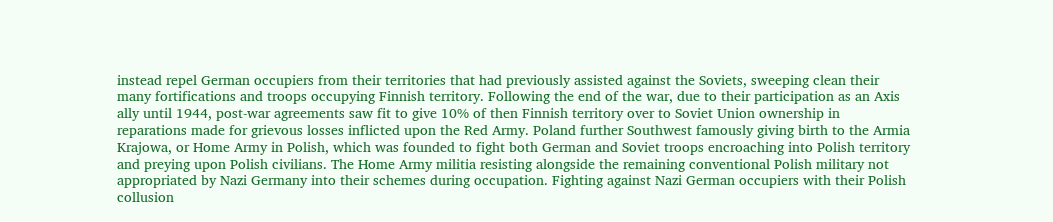instead repel German occupiers from their territories that had previously assisted against the Soviets, sweeping clean their many fortifications and troops occupying Finnish territory. Following the end of the war, due to their participation as an Axis ally until 1944, post-war agreements saw fit to give 10% of then Finnish territory over to Soviet Union ownership in reparations made for grievous losses inflicted upon the Red Army. Poland further Southwest famously giving birth to the Armia Krajowa, or Home Army in Polish, which was founded to fight both German and Soviet troops encroaching into Polish territory and preying upon Polish civilians. The Home Army militia resisting alongside the remaining conventional Polish military not appropriated by Nazi Germany into their schemes during occupation. Fighting against Nazi German occupiers with their Polish collusion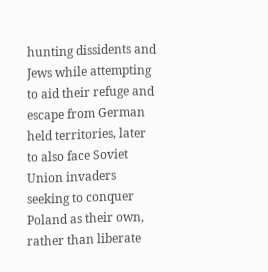hunting dissidents and Jews while attempting to aid their refuge and escape from German held territories, later to also face Soviet Union invaders seeking to conquer Poland as their own, rather than liberate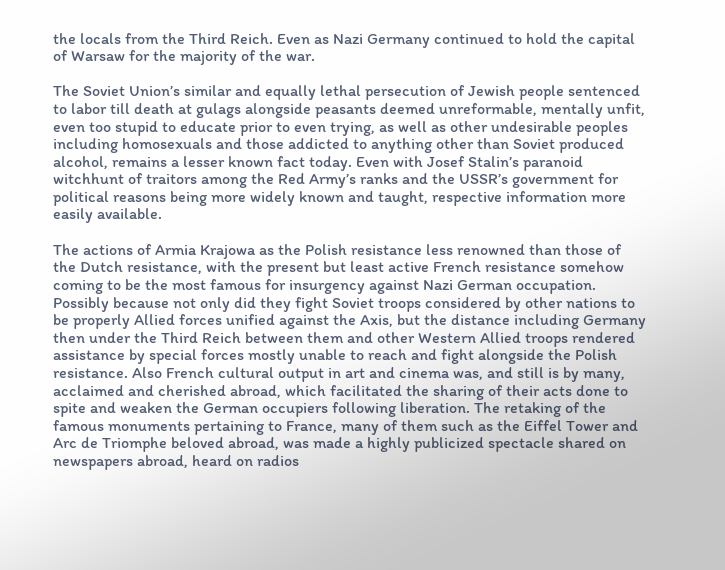the locals from the Third Reich. Even as Nazi Germany continued to hold the capital of Warsaw for the majority of the war.

The Soviet Union’s similar and equally lethal persecution of Jewish people sentenced to labor till death at gulags alongside peasants deemed unreformable, mentally unfit, even too stupid to educate prior to even trying, as well as other undesirable peoples including homosexuals and those addicted to anything other than Soviet produced alcohol, remains a lesser known fact today. Even with Josef Stalin’s paranoid witchhunt of traitors among the Red Army’s ranks and the USSR’s government for political reasons being more widely known and taught, respective information more easily available.

The actions of Armia Krajowa as the Polish resistance less renowned than those of the Dutch resistance, with the present but least active French resistance somehow coming to be the most famous for insurgency against Nazi German occupation. Possibly because not only did they fight Soviet troops considered by other nations to be properly Allied forces unified against the Axis, but the distance including Germany then under the Third Reich between them and other Western Allied troops rendered assistance by special forces mostly unable to reach and fight alongside the Polish resistance. Also French cultural output in art and cinema was, and still is by many, acclaimed and cherished abroad, which facilitated the sharing of their acts done to spite and weaken the German occupiers following liberation. The retaking of the famous monuments pertaining to France, many of them such as the Eiffel Tower and Arc de Triomphe beloved abroad, was made a highly publicized spectacle shared on newspapers abroad, heard on radios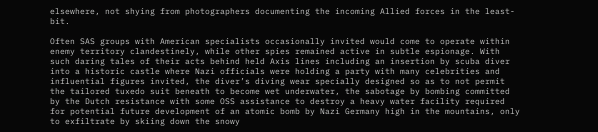elsewhere, not shying from photographers documenting the incoming Allied forces in the least-bit.

Often SAS groups with American specialists occasionally invited would come to operate within enemy territory clandestinely, while other spies remained active in subtle espionage. With such daring tales of their acts behind held Axis lines including an insertion by scuba diver into a historic castle where Nazi officials were holding a party with many celebrities and influential figures invited, the diver’s diving wear specially designed so as to not permit the tailored tuxedo suit beneath to become wet underwater, the sabotage by bombing committed by the Dutch resistance with some OSS assistance to destroy a heavy water facility required for potential future development of an atomic bomb by Nazi Germany high in the mountains, only to exfiltrate by skiing down the snowy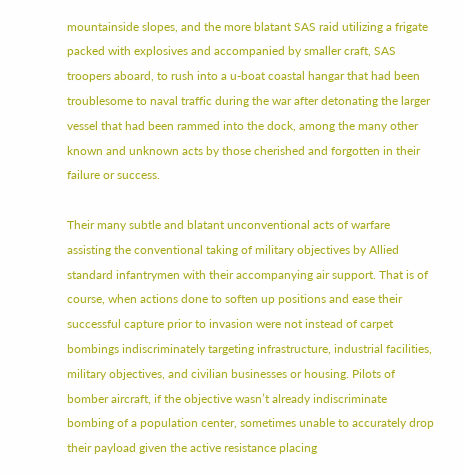mountainside slopes, and the more blatant SAS raid utilizing a frigate packed with explosives and accompanied by smaller craft, SAS troopers aboard, to rush into a u-boat coastal hangar that had been troublesome to naval traffic during the war after detonating the larger vessel that had been rammed into the dock, among the many other known and unknown acts by those cherished and forgotten in their failure or success.

Their many subtle and blatant unconventional acts of warfare assisting the conventional taking of military objectives by Allied standard infantrymen with their accompanying air support. That is of course, when actions done to soften up positions and ease their successful capture prior to invasion were not instead of carpet bombings indiscriminately targeting infrastructure, industrial facilities, military objectives, and civilian businesses or housing. Pilots of bomber aircraft, if the objective wasn’t already indiscriminate bombing of a population center, sometimes unable to accurately drop their payload given the active resistance placing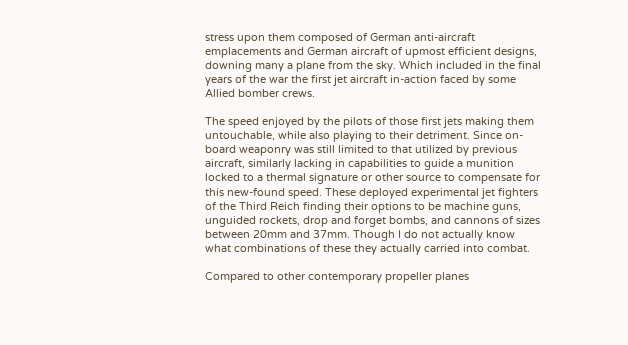stress upon them composed of German anti-aircraft emplacements and German aircraft of upmost efficient designs, downing many a plane from the sky. Which included in the final years of the war the first jet aircraft in-action faced by some Allied bomber crews.

The speed enjoyed by the pilots of those first jets making them untouchable, while also playing to their detriment. Since on-board weaponry was still limited to that utilized by previous aircraft, similarly lacking in capabilities to guide a munition locked to a thermal signature or other source to compensate for this new-found speed. These deployed experimental jet fighters of the Third Reich finding their options to be machine guns, unguided rockets, drop and forget bombs, and cannons of sizes between 20mm and 37mm. Though I do not actually know what combinations of these they actually carried into combat.

Compared to other contemporary propeller planes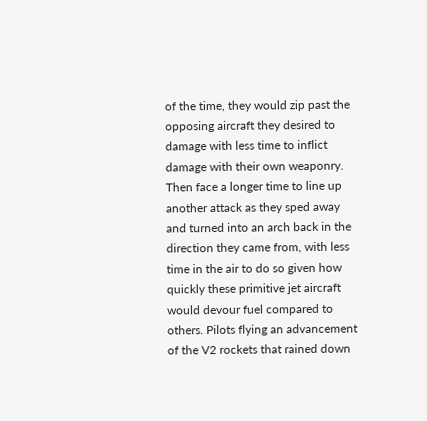of the time, they would zip past the opposing aircraft they desired to damage with less time to inflict damage with their own weaponry. Then face a longer time to line up another attack as they sped away and turned into an arch back in the direction they came from, with less time in the air to do so given how quickly these primitive jet aircraft would devour fuel compared to others. Pilots flying an advancement of the V2 rockets that rained down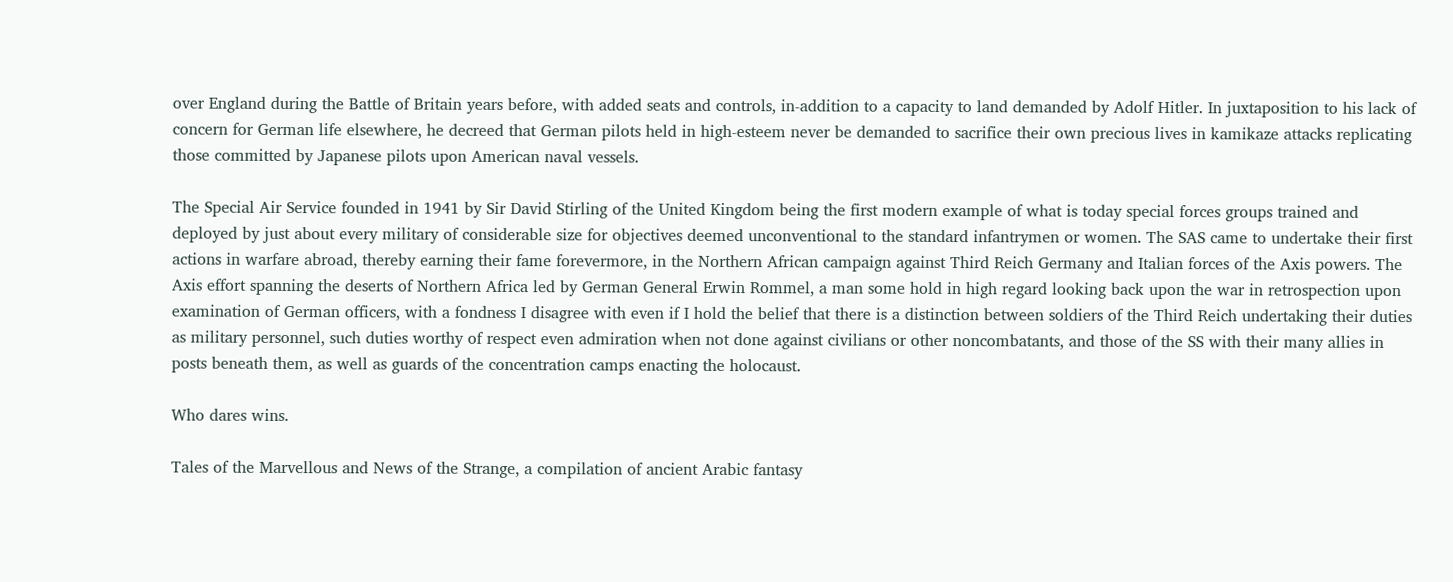over England during the Battle of Britain years before, with added seats and controls, in-addition to a capacity to land demanded by Adolf Hitler. In juxtaposition to his lack of concern for German life elsewhere, he decreed that German pilots held in high-esteem never be demanded to sacrifice their own precious lives in kamikaze attacks replicating those committed by Japanese pilots upon American naval vessels.

The Special Air Service founded in 1941 by Sir David Stirling of the United Kingdom being the first modern example of what is today special forces groups trained and deployed by just about every military of considerable size for objectives deemed unconventional to the standard infantrymen or women. The SAS came to undertake their first actions in warfare abroad, thereby earning their fame forevermore, in the Northern African campaign against Third Reich Germany and Italian forces of the Axis powers. The Axis effort spanning the deserts of Northern Africa led by German General Erwin Rommel, a man some hold in high regard looking back upon the war in retrospection upon examination of German officers, with a fondness I disagree with even if I hold the belief that there is a distinction between soldiers of the Third Reich undertaking their duties as military personnel, such duties worthy of respect even admiration when not done against civilians or other noncombatants, and those of the SS with their many allies in posts beneath them, as well as guards of the concentration camps enacting the holocaust.

Who dares wins.

Tales of the Marvellous and News of the Strange, a compilation of ancient Arabic fantasy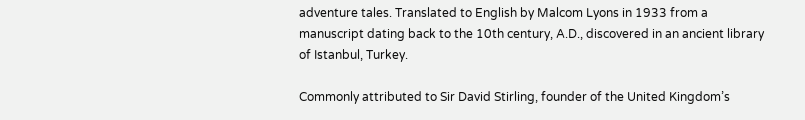adventure tales. Translated to English by Malcom Lyons in 1933 from a manuscript dating back to the 10th century, A.D., discovered in an ancient library of Istanbul, Turkey.

Commonly attributed to Sir David Stirling, founder of the United Kingdom’s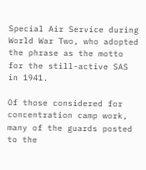Special Air Service during World War Two, who adopted the phrase as the motto for the still-active SAS in 1941.

Of those considered for concentration camp work, many of the guards posted to the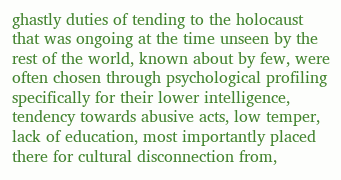ghastly duties of tending to the holocaust that was ongoing at the time unseen by the rest of the world, known about by few, were often chosen through psychological profiling specifically for their lower intelligence, tendency towards abusive acts, low temper, lack of education, most importantly placed there for cultural disconnection from,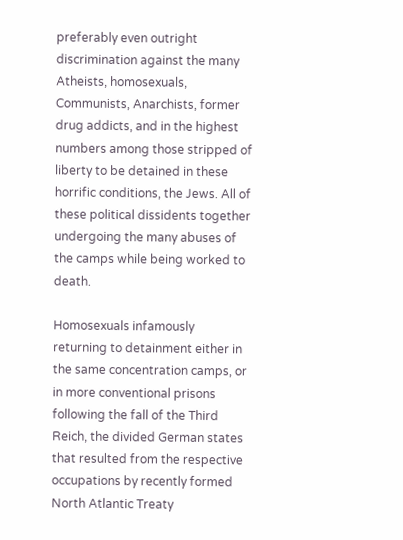preferably even outright discrimination against the many Atheists, homosexuals, Communists, Anarchists, former drug addicts, and in the highest numbers among those stripped of liberty to be detained in these horrific conditions, the Jews. All of these political dissidents together undergoing the many abuses of the camps while being worked to death.

Homosexuals infamously returning to detainment either in the same concentration camps, or in more conventional prisons following the fall of the Third Reich, the divided German states that resulted from the respective occupations by recently formed North Atlantic Treaty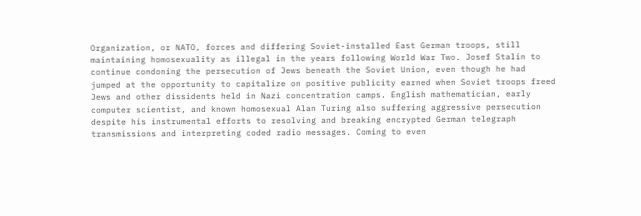Organization, or NATO, forces and differing Soviet-installed East German troops, still maintaining homosexuality as illegal in the years following World War Two. Josef Stalin to continue condoning the persecution of Jews beneath the Soviet Union, even though he had jumped at the opportunity to capitalize on positive publicity earned when Soviet troops freed Jews and other dissidents held in Nazi concentration camps. English mathematician, early computer scientist, and known homosexual Alan Turing also suffering aggressive persecution despite his instrumental efforts to resolving and breaking encrypted German telegraph transmissions and interpreting coded radio messages. Coming to even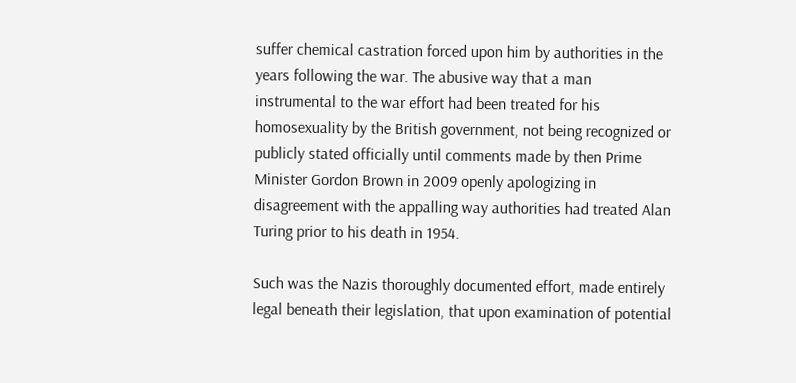suffer chemical castration forced upon him by authorities in the years following the war. The abusive way that a man instrumental to the war effort had been treated for his homosexuality by the British government, not being recognized or publicly stated officially until comments made by then Prime Minister Gordon Brown in 2009 openly apologizing in disagreement with the appalling way authorities had treated Alan Turing prior to his death in 1954.

Such was the Nazis thoroughly documented effort, made entirely legal beneath their legislation, that upon examination of potential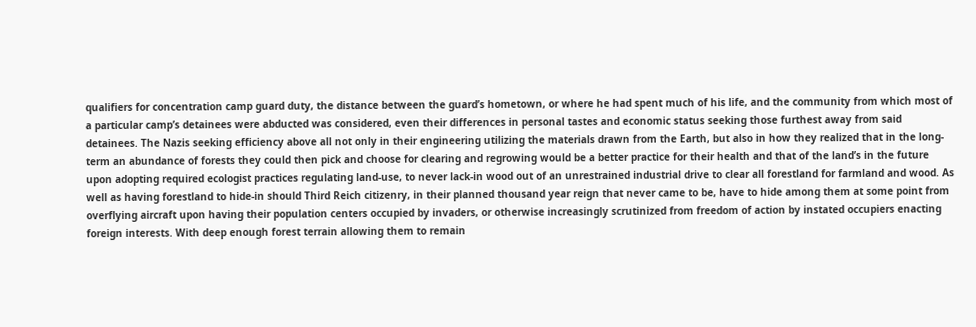qualifiers for concentration camp guard duty, the distance between the guard’s hometown, or where he had spent much of his life, and the community from which most of a particular camp’s detainees were abducted was considered, even their differences in personal tastes and economic status seeking those furthest away from said detainees. The Nazis seeking efficiency above all not only in their engineering utilizing the materials drawn from the Earth, but also in how they realized that in the long-term an abundance of forests they could then pick and choose for clearing and regrowing would be a better practice for their health and that of the land’s in the future upon adopting required ecologist practices regulating land-use, to never lack-in wood out of an unrestrained industrial drive to clear all forestland for farmland and wood. As well as having forestland to hide-in should Third Reich citizenry, in their planned thousand year reign that never came to be, have to hide among them at some point from overflying aircraft upon having their population centers occupied by invaders, or otherwise increasingly scrutinized from freedom of action by instated occupiers enacting foreign interests. With deep enough forest terrain allowing them to remain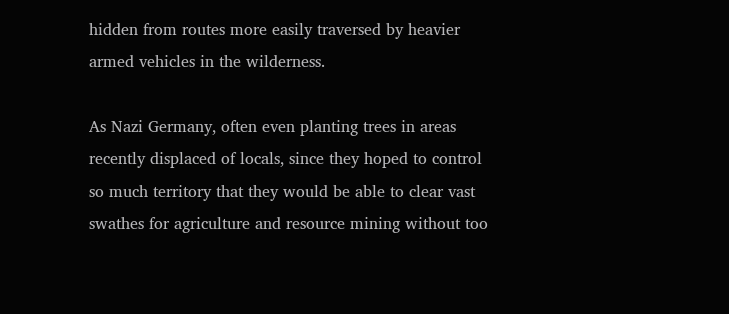hidden from routes more easily traversed by heavier armed vehicles in the wilderness.

As Nazi Germany, often even planting trees in areas recently displaced of locals, since they hoped to control so much territory that they would be able to clear vast swathes for agriculture and resource mining without too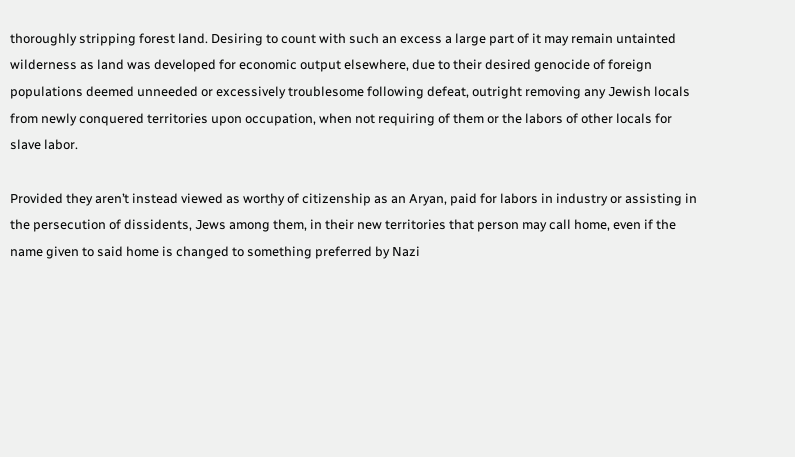thoroughly stripping forest land. Desiring to count with such an excess a large part of it may remain untainted wilderness as land was developed for economic output elsewhere, due to their desired genocide of foreign populations deemed unneeded or excessively troublesome following defeat, outright removing any Jewish locals from newly conquered territories upon occupation, when not requiring of them or the labors of other locals for slave labor.

Provided they aren’t instead viewed as worthy of citizenship as an Aryan, paid for labors in industry or assisting in the persecution of dissidents, Jews among them, in their new territories that person may call home, even if the name given to said home is changed to something preferred by Nazi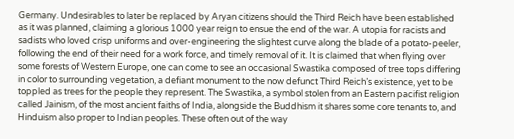Germany. Undesirables to later be replaced by Aryan citizens should the Third Reich have been established as it was planned, claiming a glorious 1000 year reign to ensue the end of the war. A utopia for racists and sadists who loved crisp uniforms and over-engineering the slightest curve along the blade of a potato-peeler, following the end of their need for a work force, and timely removal of it. It is claimed that when flying over some forests of Western Europe, one can come to see an occasional Swastika composed of tree tops differing in color to surrounding vegetation, a defiant monument to the now defunct Third Reich’s existence, yet to be toppled as trees for the people they represent. The Swastika, a symbol stolen from an Eastern pacifist religion called Jainism, of the most ancient faiths of India, alongside the Buddhism it shares some core tenants to, and Hinduism also proper to Indian peoples. These often out of the way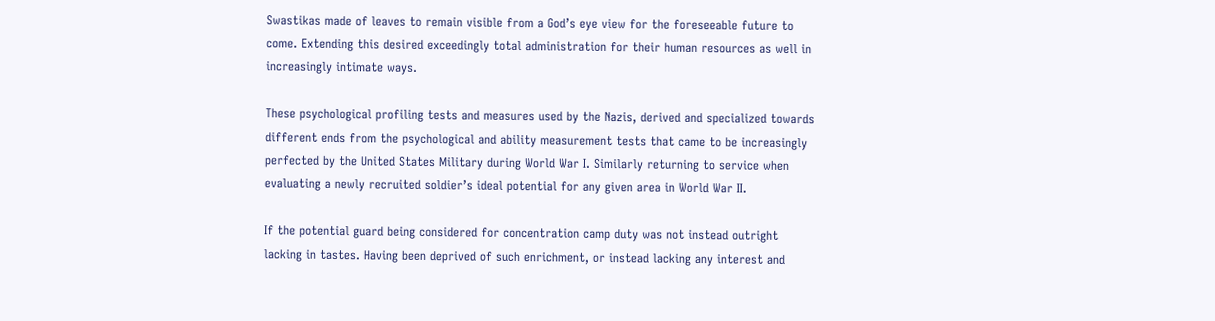Swastikas made of leaves to remain visible from a God’s eye view for the foreseeable future to come. Extending this desired exceedingly total administration for their human resources as well in increasingly intimate ways.

These psychological profiling tests and measures used by the Nazis, derived and specialized towards different ends from the psychological and ability measurement tests that came to be increasingly perfected by the United States Military during World War I. Similarly returning to service when evaluating a newly recruited soldier’s ideal potential for any given area in World War II.

If the potential guard being considered for concentration camp duty was not instead outright lacking in tastes. Having been deprived of such enrichment, or instead lacking any interest and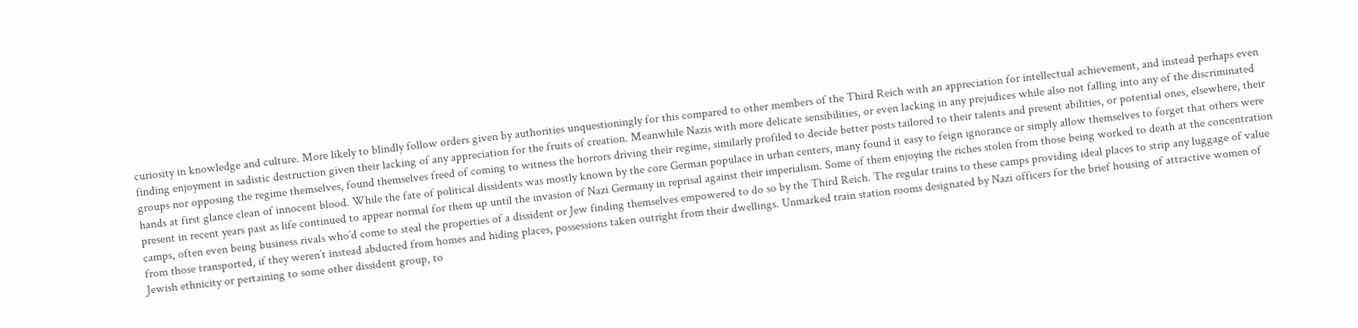curiosity in knowledge and culture. More likely to blindly follow orders given by authorities unquestioningly for this compared to other members of the Third Reich with an appreciation for intellectual achievement, and instead perhaps even finding enjoyment in sadistic destruction given their lacking of any appreciation for the fruits of creation. Meanwhile Nazis with more delicate sensibilities, or even lacking in any prejudices while also not falling into any of the discriminated groups nor opposing the regime themselves, found themselves freed of coming to witness the horrors driving their regime, similarly profiled to decide better posts tailored to their talents and present abilities, or potential ones, elsewhere, their hands at first glance clean of innocent blood. While the fate of political dissidents was mostly known by the core German populace in urban centers, many found it easy to feign ignorance or simply allow themselves to forget that others were present in recent years past as life continued to appear normal for them up until the invasion of Nazi Germany in reprisal against their imperialism. Some of them enjoying the riches stolen from those being worked to death at the concentration camps, often even being business rivals who’d come to steal the properties of a dissident or Jew finding themselves empowered to do so by the Third Reich. The regular trains to these camps providing ideal places to strip any luggage of value from those transported, if they weren’t instead abducted from homes and hiding places, possessions taken outright from their dwellings. Unmarked train station rooms designated by Nazi officers for the brief housing of attractive women of Jewish ethnicity or pertaining to some other dissident group, to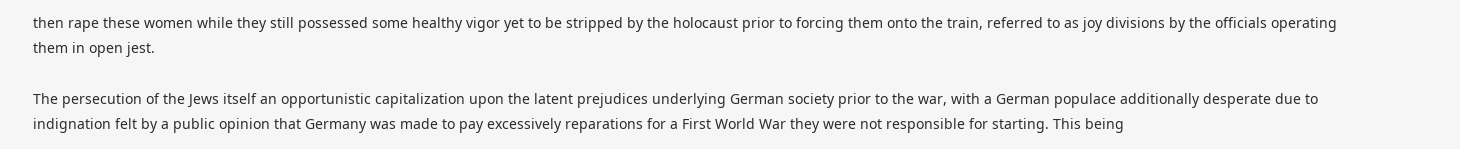then rape these women while they still possessed some healthy vigor yet to be stripped by the holocaust prior to forcing them onto the train, referred to as joy divisions by the officials operating them in open jest.

The persecution of the Jews itself an opportunistic capitalization upon the latent prejudices underlying German society prior to the war, with a German populace additionally desperate due to indignation felt by a public opinion that Germany was made to pay excessively reparations for a First World War they were not responsible for starting. This being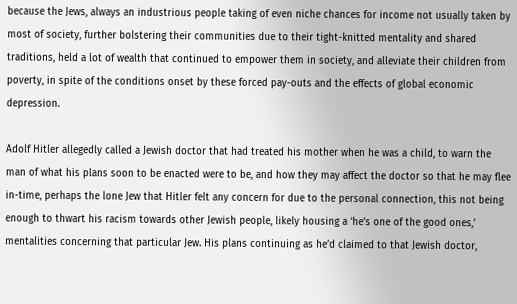because the Jews, always an industrious people taking of even niche chances for income not usually taken by most of society, further bolstering their communities due to their tight-knitted mentality and shared traditions, held a lot of wealth that continued to empower them in society, and alleviate their children from poverty, in spite of the conditions onset by these forced pay-outs and the effects of global economic depression.

Adolf Hitler allegedly called a Jewish doctor that had treated his mother when he was a child, to warn the man of what his plans soon to be enacted were to be, and how they may affect the doctor so that he may flee in-time, perhaps the lone Jew that Hitler felt any concern for due to the personal connection, this not being enough to thwart his racism towards other Jewish people, likely housing a ‘he’s one of the good ones,’ mentalities concerning that particular Jew. His plans continuing as he’d claimed to that Jewish doctor,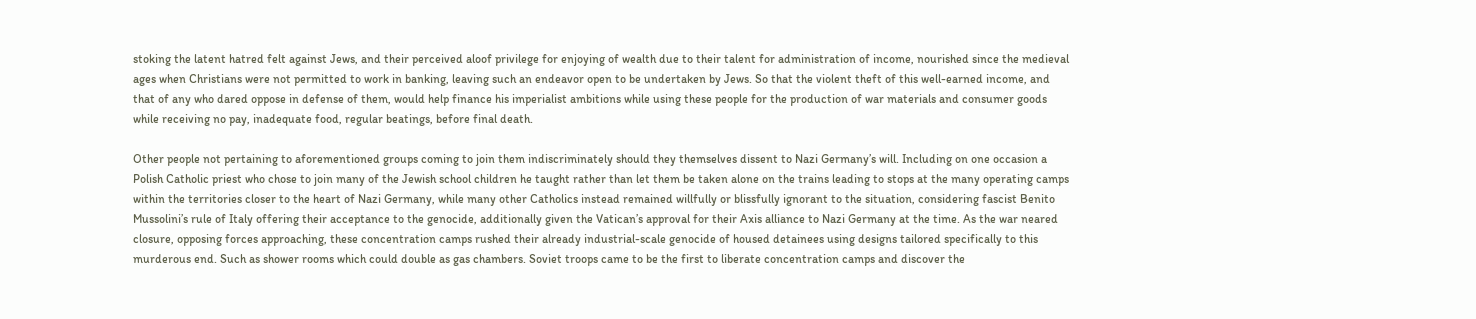stoking the latent hatred felt against Jews, and their perceived aloof privilege for enjoying of wealth due to their talent for administration of income, nourished since the medieval ages when Christians were not permitted to work in banking, leaving such an endeavor open to be undertaken by Jews. So that the violent theft of this well-earned income, and that of any who dared oppose in defense of them, would help finance his imperialist ambitions while using these people for the production of war materials and consumer goods while receiving no pay, inadequate food, regular beatings, before final death.

Other people not pertaining to aforementioned groups coming to join them indiscriminately should they themselves dissent to Nazi Germany’s will. Including on one occasion a Polish Catholic priest who chose to join many of the Jewish school children he taught rather than let them be taken alone on the trains leading to stops at the many operating camps within the territories closer to the heart of Nazi Germany, while many other Catholics instead remained willfully or blissfully ignorant to the situation, considering fascist Benito Mussolini’s rule of Italy offering their acceptance to the genocide, additionally given the Vatican’s approval for their Axis alliance to Nazi Germany at the time. As the war neared closure, opposing forces approaching, these concentration camps rushed their already industrial-scale genocide of housed detainees using designs tailored specifically to this murderous end. Such as shower rooms which could double as gas chambers. Soviet troops came to be the first to liberate concentration camps and discover the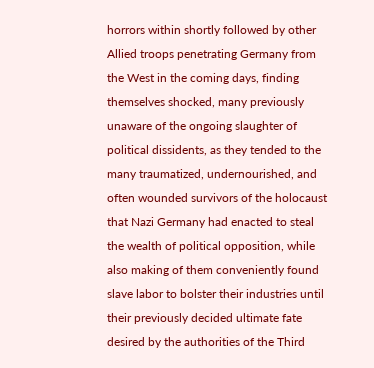horrors within shortly followed by other Allied troops penetrating Germany from the West in the coming days, finding themselves shocked, many previously unaware of the ongoing slaughter of political dissidents, as they tended to the many traumatized, undernourished, and often wounded survivors of the holocaust that Nazi Germany had enacted to steal the wealth of political opposition, while also making of them conveniently found slave labor to bolster their industries until their previously decided ultimate fate desired by the authorities of the Third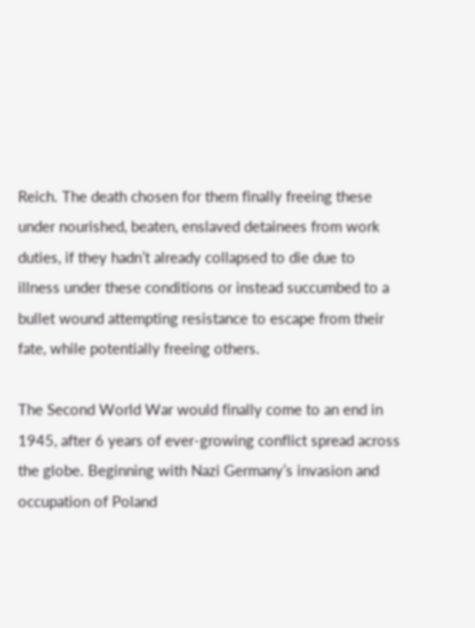Reich. The death chosen for them finally freeing these under nourished, beaten, enslaved detainees from work duties, if they hadn’t already collapsed to die due to illness under these conditions or instead succumbed to a bullet wound attempting resistance to escape from their fate, while potentially freeing others.

The Second World War would finally come to an end in 1945, after 6 years of ever-growing conflict spread across the globe. Beginning with Nazi Germany’s invasion and occupation of Poland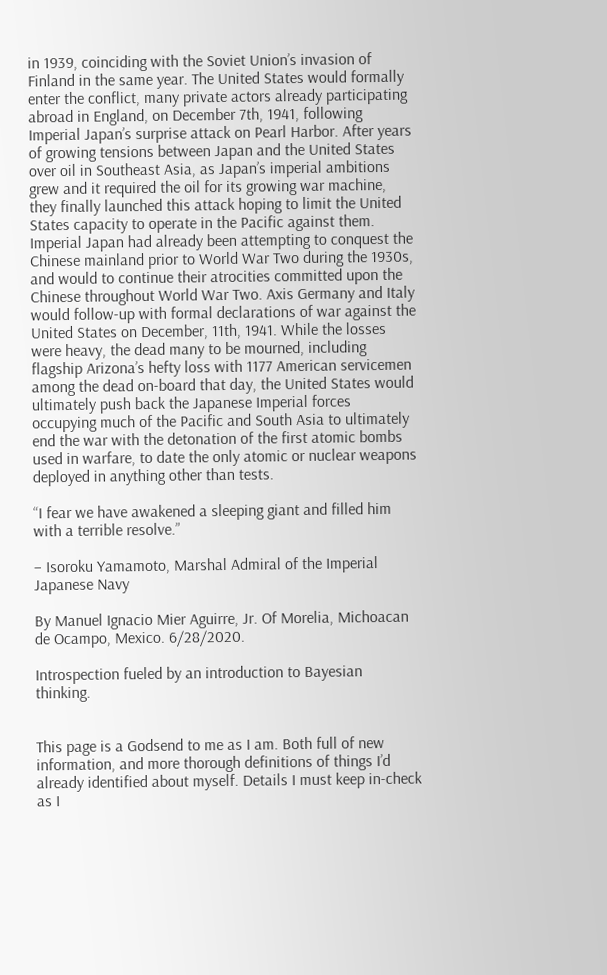in 1939, coinciding with the Soviet Union’s invasion of Finland in the same year. The United States would formally enter the conflict, many private actors already participating abroad in England, on December 7th, 1941, following Imperial Japan’s surprise attack on Pearl Harbor. After years of growing tensions between Japan and the United States over oil in Southeast Asia, as Japan’s imperial ambitions grew and it required the oil for its growing war machine, they finally launched this attack hoping to limit the United States capacity to operate in the Pacific against them. Imperial Japan had already been attempting to conquest the Chinese mainland prior to World War Two during the 1930s, and would to continue their atrocities committed upon the Chinese throughout World War Two. Axis Germany and Italy would follow-up with formal declarations of war against the United States on December, 11th, 1941. While the losses were heavy, the dead many to be mourned, including flagship Arizona’s hefty loss with 1177 American servicemen among the dead on-board that day, the United States would ultimately push back the Japanese Imperial forces occupying much of the Pacific and South Asia to ultimately end the war with the detonation of the first atomic bombs used in warfare, to date the only atomic or nuclear weapons deployed in anything other than tests.

“I fear we have awakened a sleeping giant and filled him with a terrible resolve.”

– Isoroku Yamamoto, Marshal Admiral of the Imperial Japanese Navy

By Manuel Ignacio Mier Aguirre, Jr. Of Morelia, Michoacan de Ocampo, Mexico. 6/28/2020.

Introspection fueled by an introduction to Bayesian thinking.


This page is a Godsend to me as I am. Both full of new information, and more thorough definitions of things I’d already identified about myself. Details I must keep in-check as I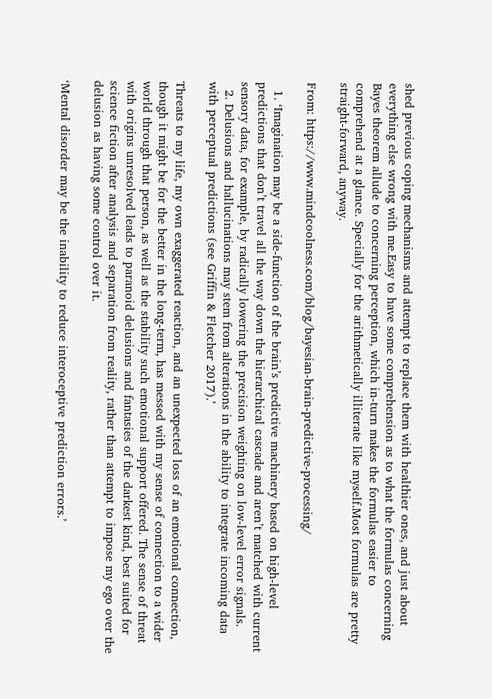shed previous coping mechanisms and attempt to replace them with healthier ones, and just about everything else wrong with me.Easy to have some comprehension as to what the formulas concerning Bayes theorem allude to concerning perception, which in-turn makes the formulas easier to comprehend at a glance. Specially for the arithmetically illiterate like myself.Most formulas are pretty straight-forward, anyway.

From: https://www.mindcoolness.com/blog/bayesian-brain-predictive-processing/

  1. ‘Imagination may be a side-function of the brain’s predictive machinery based on high-level predictions that don’t travel all the way down the hierarchical cascade and aren’t matched with current sensory data, for example, by radically lowering the precision weighting on low-level error signals.
  2. Delusions and hallucinations may stem from alterations in the ability to integrate incoming data with perceptual predictions (see Griffin & Fletcher 2017).’

Threats to my life, my own exaggerated reaction, and an unexpected loss of an emotional connection, though it might be for the better in the long-term, has messed with my sense of connection to a wider world through that person, as well as the stability such emotional support offered. The sense of threat with origins unresolved leads to paranoid delusions and fantasies of the darkest kind, best suited for science fiction after analysis and separation from reality, rather than attempt to impose my ego over the delusion as having some control over it.

‘Mental disorder may be the inability to reduce interoceptive prediction errors.’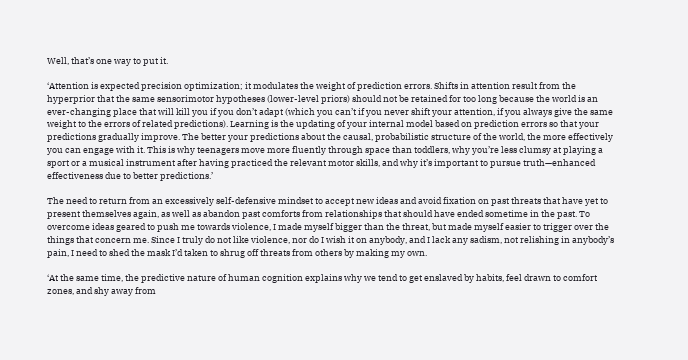Well, that’s one way to put it.

‘Attention is expected precision optimization; it modulates the weight of prediction errors. Shifts in attention result from the hyperprior that the same sensorimotor hypotheses (lower-level priors) should not be retained for too long because the world is an ever-changing place that will kill you if you don’t adapt (which you can’t if you never shift your attention, if you always give the same weight to the errors of related predictions). Learning is the updating of your internal model based on prediction errors so that your predictions gradually improve. The better your predictions about the causal, probabilistic structure of the world, the more effectively you can engage with it. This is why teenagers move more fluently through space than toddlers, why you’re less clumsy at playing a sport or a musical instrument after having practiced the relevant motor skills, and why it’s important to pursue truth—enhanced effectiveness due to better predictions.’

The need to return from an excessively self-defensive mindset to accept new ideas and avoid fixation on past threats that have yet to present themselves again, as well as abandon past comforts from relationships that should have ended sometime in the past. To overcome ideas geared to push me towards violence, I made myself bigger than the threat, but made myself easier to trigger over the things that concern me. Since I truly do not like violence, nor do I wish it on anybody, and I lack any sadism, not relishing in anybody’s pain, I need to shed the mask I’d taken to shrug off threats from others by making my own.

‘At the same time, the predictive nature of human cognition explains why we tend to get enslaved by habits, feel drawn to comfort zones, and shy away from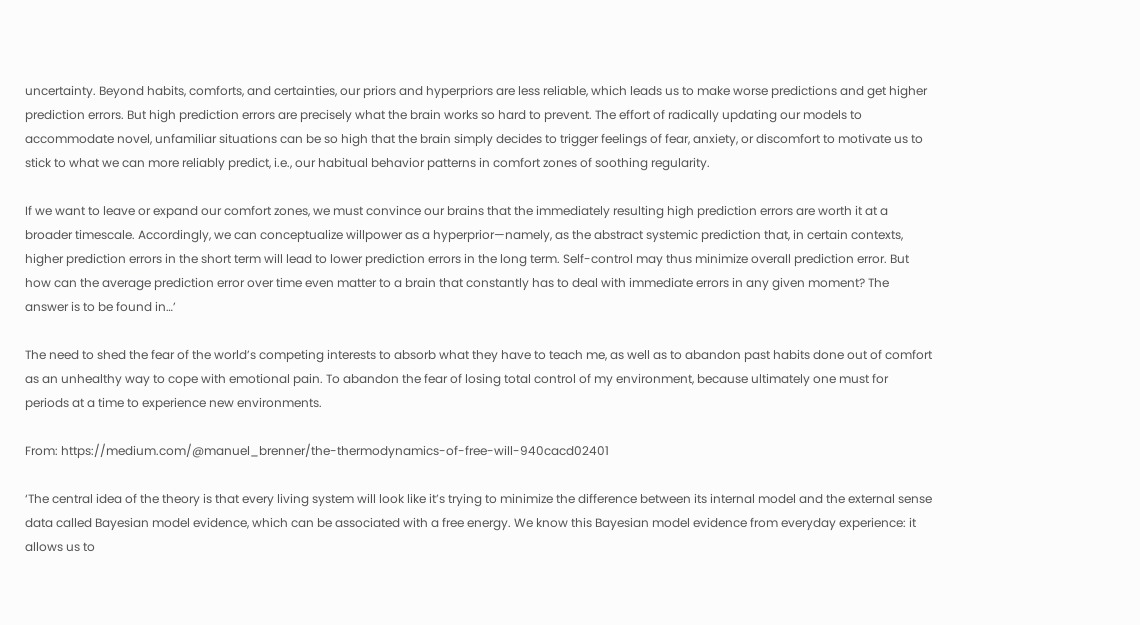uncertainty. Beyond habits, comforts, and certainties, our priors and hyperpriors are less reliable, which leads us to make worse predictions and get higher prediction errors. But high prediction errors are precisely what the brain works so hard to prevent. The effort of radically updating our models to accommodate novel, unfamiliar situations can be so high that the brain simply decides to trigger feelings of fear, anxiety, or discomfort to motivate us to stick to what we can more reliably predict, i.e., our habitual behavior patterns in comfort zones of soothing regularity.

If we want to leave or expand our comfort zones, we must convince our brains that the immediately resulting high prediction errors are worth it at a broader timescale. Accordingly, we can conceptualize willpower as a hyperprior—namely, as the abstract systemic prediction that, in certain contexts, higher prediction errors in the short term will lead to lower prediction errors in the long term. Self-control may thus minimize overall prediction error. But how can the average prediction error over time even matter to a brain that constantly has to deal with immediate errors in any given moment? The answer is to be found in…’

The need to shed the fear of the world’s competing interests to absorb what they have to teach me, as well as to abandon past habits done out of comfort as an unhealthy way to cope with emotional pain. To abandon the fear of losing total control of my environment, because ultimately one must for periods at a time to experience new environments.

From: https://medium.com/@manuel_brenner/the-thermodynamics-of-free-will-940cacd02401

‘The central idea of the theory is that every living system will look like it’s trying to minimize the difference between its internal model and the external sense data called Bayesian model evidence, which can be associated with a free energy. We know this Bayesian model evidence from everyday experience: it allows us to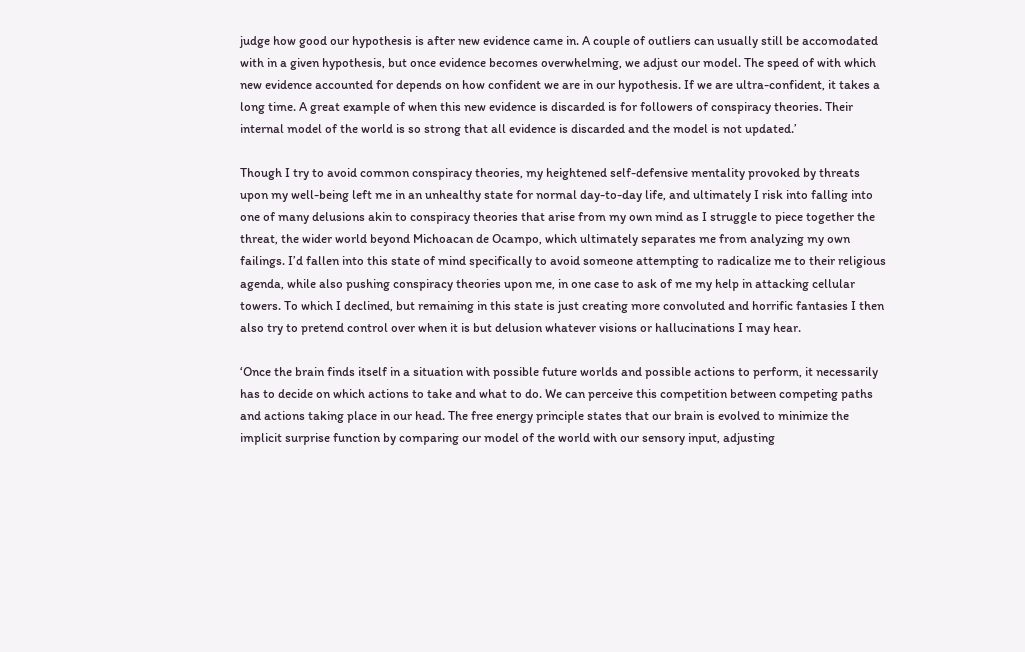judge how good our hypothesis is after new evidence came in. A couple of outliers can usually still be accomodated with in a given hypothesis, but once evidence becomes overwhelming, we adjust our model. The speed of with which new evidence accounted for depends on how confident we are in our hypothesis. If we are ultra-confident, it takes a long time. A great example of when this new evidence is discarded is for followers of conspiracy theories. Their internal model of the world is so strong that all evidence is discarded and the model is not updated.’

Though I try to avoid common conspiracy theories, my heightened self-defensive mentality provoked by threats upon my well-being left me in an unhealthy state for normal day-to-day life, and ultimately I risk into falling into one of many delusions akin to conspiracy theories that arise from my own mind as I struggle to piece together the threat, the wider world beyond Michoacan de Ocampo, which ultimately separates me from analyzing my own failings. I’d fallen into this state of mind specifically to avoid someone attempting to radicalize me to their religious agenda, while also pushing conspiracy theories upon me, in one case to ask of me my help in attacking cellular towers. To which I declined, but remaining in this state is just creating more convoluted and horrific fantasies I then also try to pretend control over when it is but delusion whatever visions or hallucinations I may hear.

‘Once the brain finds itself in a situation with possible future worlds and possible actions to perform, it necessarily has to decide on which actions to take and what to do. We can perceive this competition between competing paths and actions taking place in our head. The free energy principle states that our brain is evolved to minimize the implicit surprise function by comparing our model of the world with our sensory input, adjusting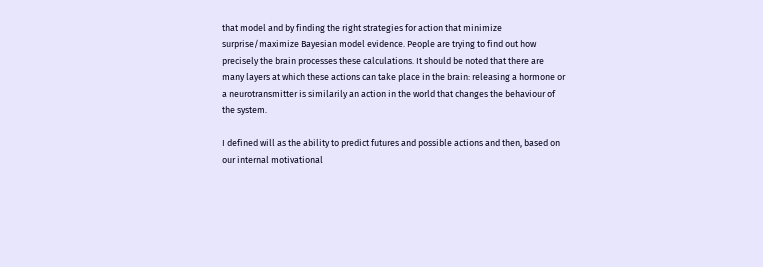that model and by finding the right strategies for action that minimize surprise/maximize Bayesian model evidence. People are trying to find out how precisely the brain processes these calculations. It should be noted that there are many layers at which these actions can take place in the brain: releasing a hormone or a neurotransmitter is similarily an action in the world that changes the behaviour of the system.

I defined will as the ability to predict futures and possible actions and then, based on our internal motivational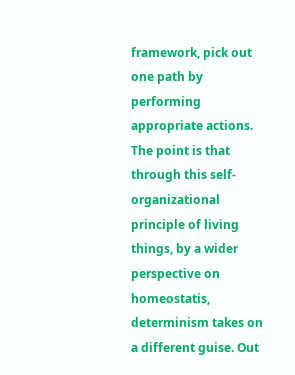framework, pick out one path by performing appropriate actions. The point is that through this self-organizational principle of living things, by a wider perspective on homeostatis, determinism takes on a different guise. Out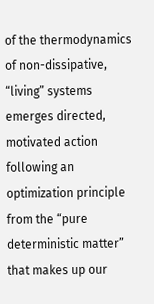of the thermodynamics of non-dissipative, “living” systems emerges directed, motivated action following an optimization principle from the “pure deterministic matter” that makes up our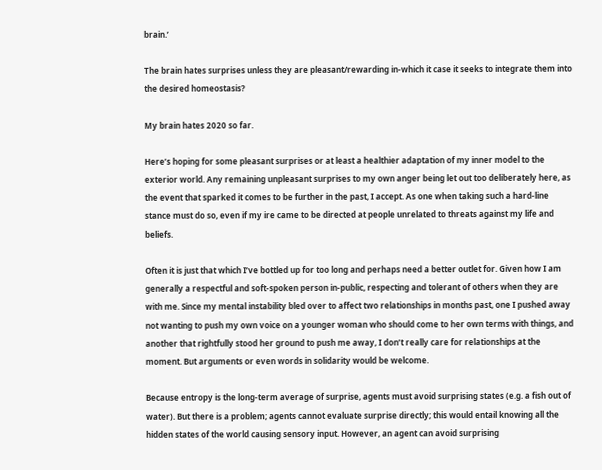brain.’

The brain hates surprises unless they are pleasant/rewarding in-which it case it seeks to integrate them into the desired homeostasis?

My brain hates 2020 so far.

Here’s hoping for some pleasant surprises or at least a healthier adaptation of my inner model to the exterior world. Any remaining unpleasant surprises to my own anger being let out too deliberately here, as the event that sparked it comes to be further in the past, I accept. As one when taking such a hard-line stance must do so, even if my ire came to be directed at people unrelated to threats against my life and beliefs.

Often it is just that which I’ve bottled up for too long and perhaps need a better outlet for. Given how I am generally a respectful and soft-spoken person in-public, respecting and tolerant of others when they are with me. Since my mental instability bled over to affect two relationships in months past, one I pushed away not wanting to push my own voice on a younger woman who should come to her own terms with things, and another that rightfully stood her ground to push me away, I don’t really care for relationships at the moment. But arguments or even words in solidarity would be welcome.

Because entropy is the long-term average of surprise, agents must avoid surprising states (e.g. a fish out of water). But there is a problem; agents cannot evaluate surprise directly; this would entail knowing all the hidden states of the world causing sensory input. However, an agent can avoid surprising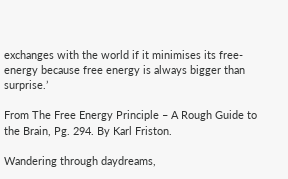exchanges with the world if it minimises its free-energy because free energy is always bigger than surprise.’

From The Free Energy Principle – A Rough Guide to the Brain, Pg. 294. By Karl Friston.

Wandering through daydreams,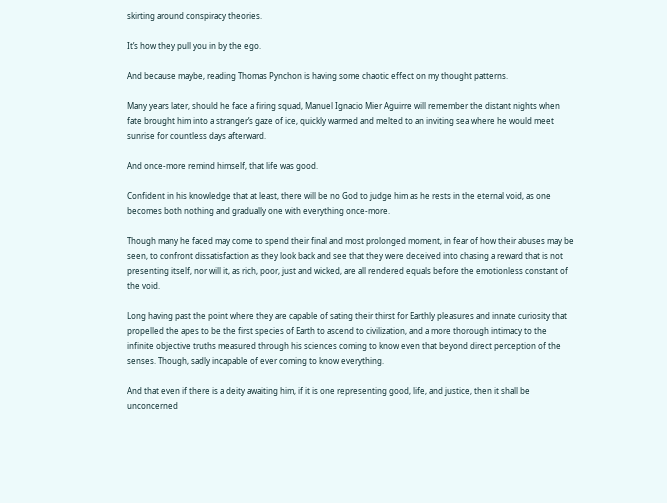skirting around conspiracy theories.

It’s how they pull you in by the ego.

And because maybe, reading Thomas Pynchon is having some chaotic effect on my thought patterns.

Many years later, should he face a firing squad, Manuel Ignacio Mier Aguirre will remember the distant nights when fate brought him into a stranger’s gaze of ice, quickly warmed and melted to an inviting sea where he would meet sunrise for countless days afterward.

And once-more remind himself, that life was good.

Confident in his knowledge that at least, there will be no God to judge him as he rests in the eternal void, as one becomes both nothing and gradually one with everything once-more.

Though many he faced may come to spend their final and most prolonged moment, in fear of how their abuses may be seen, to confront dissatisfaction as they look back and see that they were deceived into chasing a reward that is not presenting itself, nor will it, as rich, poor, just and wicked, are all rendered equals before the emotionless constant of the void.

Long having past the point where they are capable of sating their thirst for Earthly pleasures and innate curiosity that propelled the apes to be the first species of Earth to ascend to civilization, and a more thorough intimacy to the infinite objective truths measured through his sciences coming to know even that beyond direct perception of the senses. Though, sadly incapable of ever coming to know everything.

And that even if there is a deity awaiting him, if it is one representing good, life, and justice, then it shall be unconcerned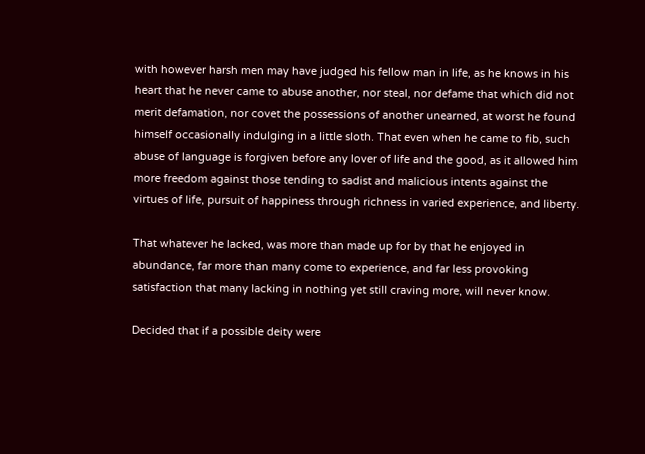with however harsh men may have judged his fellow man in life, as he knows in his heart that he never came to abuse another, nor steal, nor defame that which did not merit defamation, nor covet the possessions of another unearned, at worst he found himself occasionally indulging in a little sloth. That even when he came to fib, such abuse of language is forgiven before any lover of life and the good, as it allowed him more freedom against those tending to sadist and malicious intents against the virtues of life, pursuit of happiness through richness in varied experience, and liberty.

That whatever he lacked, was more than made up for by that he enjoyed in abundance, far more than many come to experience, and far less provoking satisfaction that many lacking in nothing yet still craving more, will never know.

Decided that if a possible deity were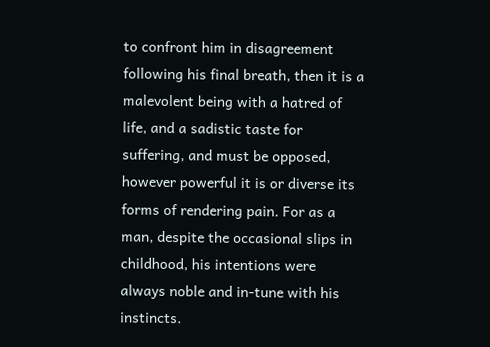to confront him in disagreement following his final breath, then it is a malevolent being with a hatred of life, and a sadistic taste for suffering, and must be opposed, however powerful it is or diverse its forms of rendering pain. For as a man, despite the occasional slips in childhood, his intentions were always noble and in-tune with his instincts.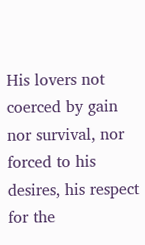His lovers not coerced by gain nor survival, nor forced to his desires, his respect for the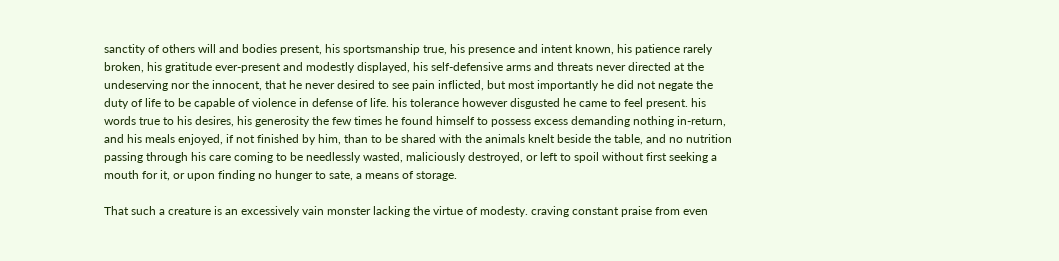sanctity of others will and bodies present, his sportsmanship true, his presence and intent known, his patience rarely broken, his gratitude ever-present and modestly displayed, his self-defensive arms and threats never directed at the undeserving nor the innocent, that he never desired to see pain inflicted, but most importantly he did not negate the duty of life to be capable of violence in defense of life. his tolerance however disgusted he came to feel present. his words true to his desires, his generosity the few times he found himself to possess excess demanding nothing in-return, and his meals enjoyed, if not finished by him, than to be shared with the animals knelt beside the table, and no nutrition passing through his care coming to be needlessly wasted, maliciously destroyed, or left to spoil without first seeking a mouth for it, or upon finding no hunger to sate, a means of storage.

That such a creature is an excessively vain monster lacking the virtue of modesty. craving constant praise from even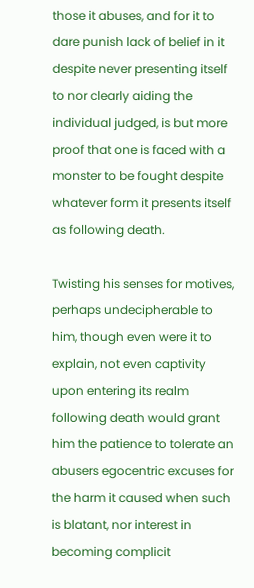those it abuses, and for it to dare punish lack of belief in it despite never presenting itself to nor clearly aiding the individual judged, is but more proof that one is faced with a monster to be fought despite whatever form it presents itself as following death.

Twisting his senses for motives, perhaps undecipherable to him, though even were it to explain, not even captivity upon entering its realm following death would grant him the patience to tolerate an abusers egocentric excuses for the harm it caused when such is blatant, nor interest in becoming complicit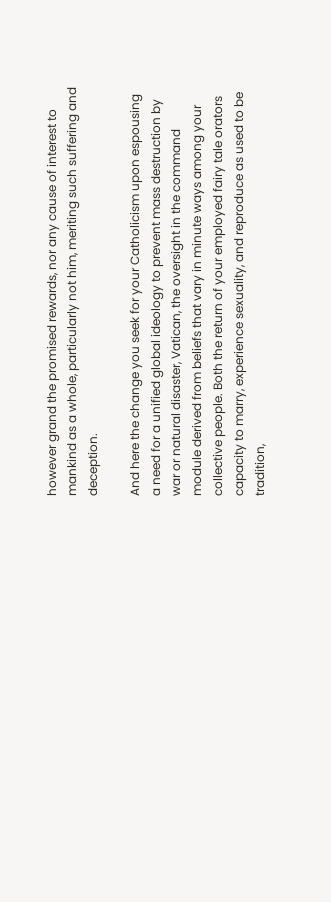however grand the promised rewards, nor any cause of interest to mankind as a whole, particularly not him, meriting such suffering and deception.

And here the change you seek for your Catholicism upon espousing a need for a unified global ideology to prevent mass destruction by war or natural disaster, Vatican, the oversight in the command module derived from beliefs that vary in minute ways among your collective people. Both the return of your employed fairy tale orators capacity to marry, experience sexuality, and reproduce as used to be tradition,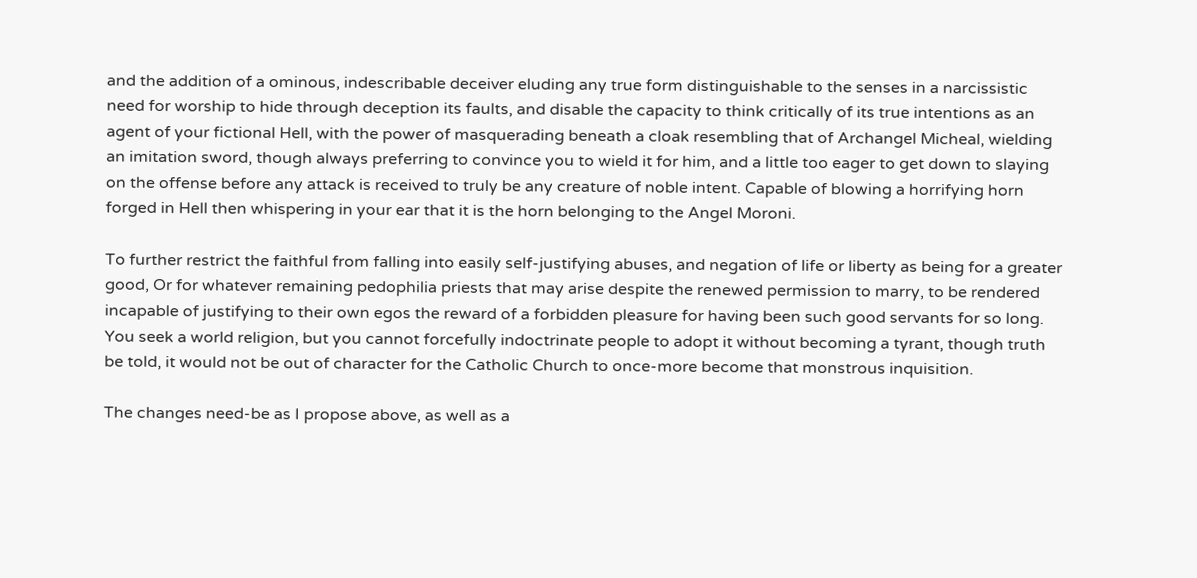and the addition of a ominous, indescribable deceiver eluding any true form distinguishable to the senses in a narcissistic need for worship to hide through deception its faults, and disable the capacity to think critically of its true intentions as an agent of your fictional Hell, with the power of masquerading beneath a cloak resembling that of Archangel Micheal, wielding an imitation sword, though always preferring to convince you to wield it for him, and a little too eager to get down to slaying on the offense before any attack is received to truly be any creature of noble intent. Capable of blowing a horrifying horn forged in Hell then whispering in your ear that it is the horn belonging to the Angel Moroni.

To further restrict the faithful from falling into easily self-justifying abuses, and negation of life or liberty as being for a greater good, Or for whatever remaining pedophilia priests that may arise despite the renewed permission to marry, to be rendered incapable of justifying to their own egos the reward of a forbidden pleasure for having been such good servants for so long. You seek a world religion, but you cannot forcefully indoctrinate people to adopt it without becoming a tyrant, though truth be told, it would not be out of character for the Catholic Church to once-more become that monstrous inquisition.

The changes need-be as I propose above, as well as a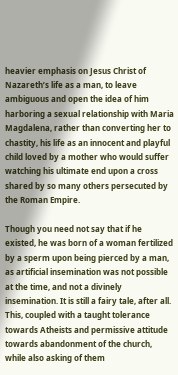heavier emphasis on Jesus Christ of Nazareth’s life as a man, to leave ambiguous and open the idea of him harboring a sexual relationship with Maria Magdalena, rather than converting her to chastity, his life as an innocent and playful child loved by a mother who would suffer watching his ultimate end upon a cross shared by so many others persecuted by the Roman Empire.

Though you need not say that if he existed, he was born of a woman fertilized by a sperm upon being pierced by a man, as artificial insemination was not possible at the time, and not a divinely insemination. It is still a fairy tale, after all. This, coupled with a taught tolerance towards Atheists and permissive attitude towards abandonment of the church, while also asking of them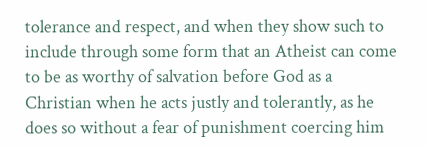tolerance and respect, and when they show such to include through some form that an Atheist can come to be as worthy of salvation before God as a Christian when he acts justly and tolerantly, as he does so without a fear of punishment coercing him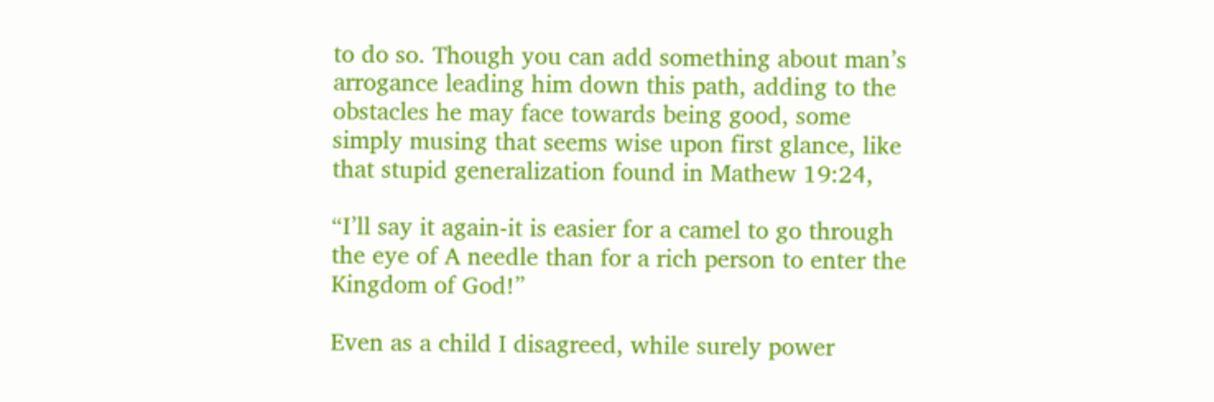to do so. Though you can add something about man’s arrogance leading him down this path, adding to the obstacles he may face towards being good, some simply musing that seems wise upon first glance, like that stupid generalization found in Mathew 19:24,

“I’ll say it again-it is easier for a camel to go through the eye of A needle than for a rich person to enter the Kingdom of God!”

Even as a child I disagreed, while surely power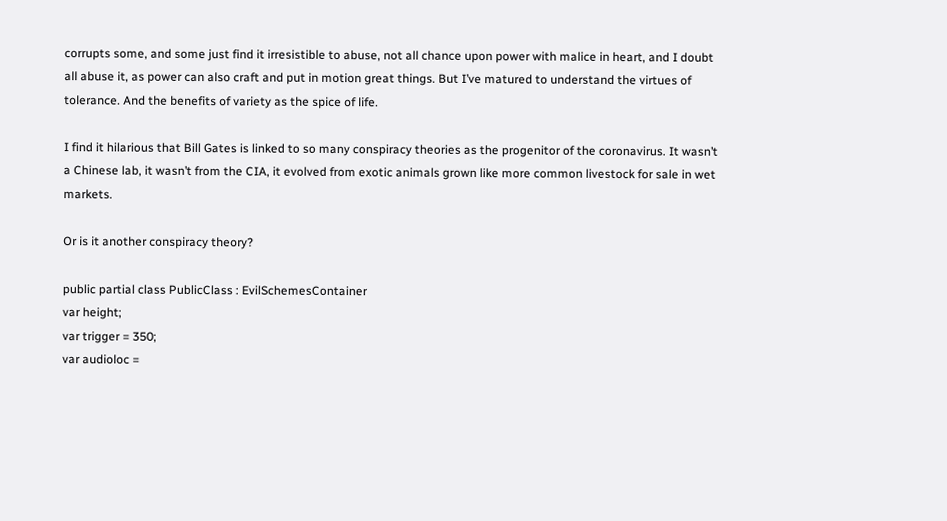corrupts some, and some just find it irresistible to abuse, not all chance upon power with malice in heart, and I doubt all abuse it, as power can also craft and put in motion great things. But I’ve matured to understand the virtues of tolerance. And the benefits of variety as the spice of life.

I find it hilarious that Bill Gates is linked to so many conspiracy theories as the progenitor of the coronavirus. It wasn’t a Chinese lab, it wasn’t from the CIA, it evolved from exotic animals grown like more common livestock for sale in wet markets.

Or is it another conspiracy theory?

public partial class PublicClass : EvilSchemesContainer
var height;
var trigger = 350;
var audioloc =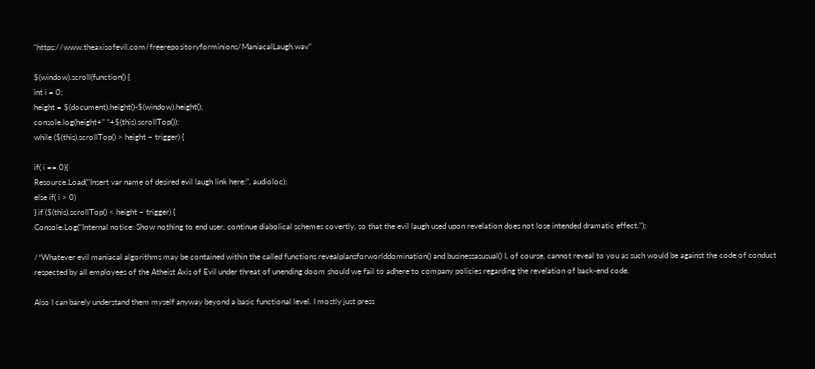“https://www.theaxisofevil.com/freerepositoryforminions/ManiacalLaugh.wav“

$(window).scroll(function() {
int i = 0;
height = $(document).height()-$(window).height();
console.log(height+” “+$(this).scrollTop());
while ($(this).scrollTop() > height – trigger) {

if( i == 0){
Resource.Load(“Insert var name of desired evil laugh link here:”, audioloc);
else if( i > 0)
} if ($(this).scrollTop() < height – trigger) {
Console.Log(“Internal notice: Show nothing to end user, continue diabolical schemes covertly, so that the evil laugh used upon revelation does not lose intended dramatic effect.”);

/*Whatever evil maniacal algorithms may be contained within the called functions revealplansforworlddomination() and businessasusual() I, of course, cannot reveal to you as such would be against the code of conduct respected by all employees of the Atheist Axis of Evil under threat of unending doom should we fail to adhere to company policies regarding the revelation of back-end code.

Also I can barely understand them myself anyway beyond a basic functional level. I mostly just press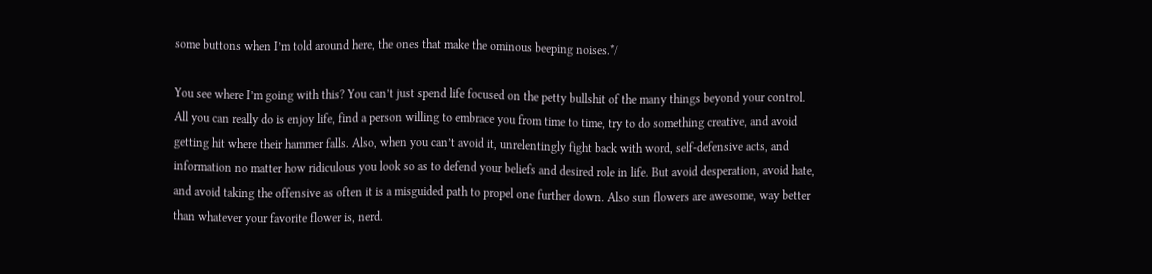some buttons when I’m told around here, the ones that make the ominous beeping noises.*/

You see where I’m going with this? You can’t just spend life focused on the petty bullshit of the many things beyond your control. All you can really do is enjoy life, find a person willing to embrace you from time to time, try to do something creative, and avoid getting hit where their hammer falls. Also, when you can’t avoid it, unrelentingly fight back with word, self-defensive acts, and information no matter how ridiculous you look so as to defend your beliefs and desired role in life. But avoid desperation, avoid hate, and avoid taking the offensive as often it is a misguided path to propel one further down. Also sun flowers are awesome, way better than whatever your favorite flower is, nerd.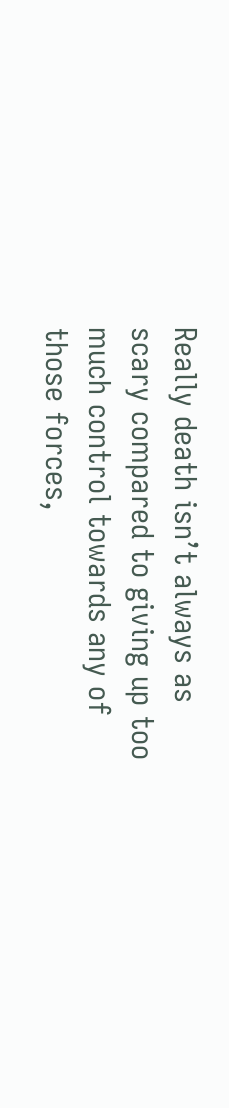Really death isn’t always as scary compared to giving up too much control towards any of those forces,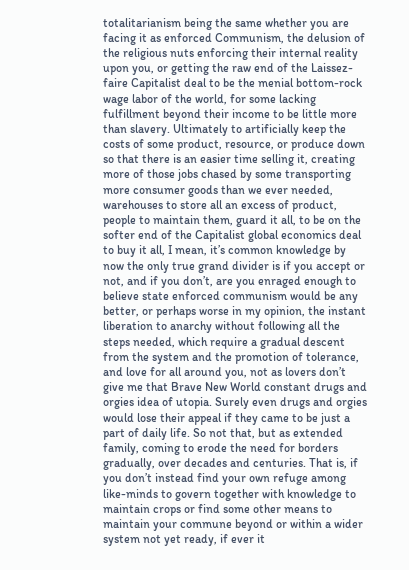totalitarianism being the same whether you are facing it as enforced Communism, the delusion of the religious nuts enforcing their internal reality upon you, or getting the raw end of the Laissez-faire Capitalist deal to be the menial bottom-rock wage labor of the world, for some lacking fulfillment beyond their income to be little more than slavery. Ultimately to artificially keep the costs of some product, resource, or produce down so that there is an easier time selling it, creating more of those jobs chased by some transporting more consumer goods than we ever needed, warehouses to store all an excess of product, people to maintain them, guard it all, to be on the softer end of the Capitalist global economics deal to buy it all, I mean, it’s common knowledge by now the only true grand divider is if you accept or not, and if you don’t, are you enraged enough to believe state enforced communism would be any better, or perhaps worse in my opinion, the instant liberation to anarchy without following all the steps needed, which require a gradual descent from the system and the promotion of tolerance, and love for all around you, not as lovers don’t give me that Brave New World constant drugs and orgies idea of utopia. Surely even drugs and orgies would lose their appeal if they came to be just a part of daily life. So not that, but as extended family, coming to erode the need for borders gradually, over decades and centuries. That is, if you don’t instead find your own refuge among like-minds to govern together with knowledge to maintain crops or find some other means to maintain your commune beyond or within a wider system not yet ready, if ever it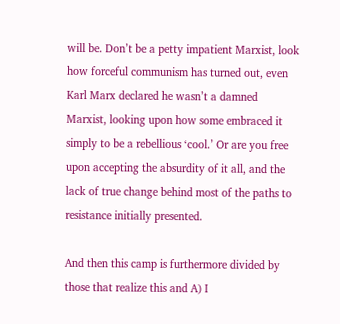will be. Don’t be a petty impatient Marxist, look how forceful communism has turned out, even Karl Marx declared he wasn’t a damned Marxist, looking upon how some embraced it simply to be a rebellious ‘cool.’ Or are you free upon accepting the absurdity of it all, and the lack of true change behind most of the paths to resistance initially presented.

And then this camp is furthermore divided by those that realize this and A) I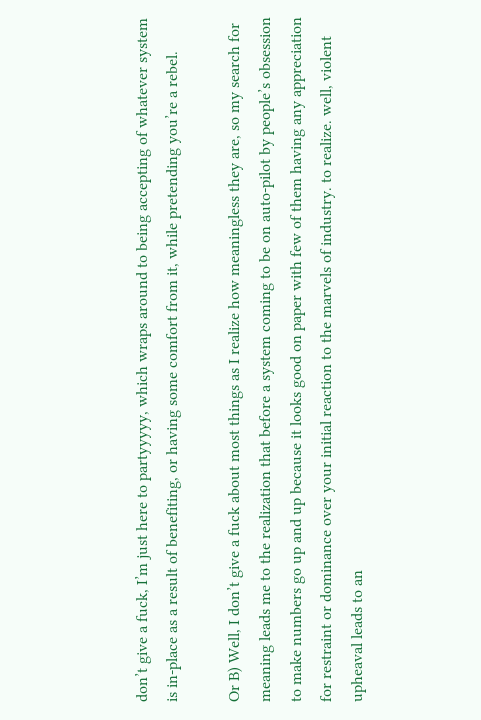don’t give a fuck, I’m just here to partyyyyy, which wraps around to being accepting of whatever system is in-place as a result of benefiting, or having some comfort from it, while pretending you’re a rebel.

Or B) Well, I don’t give a fuck about most things as I realize how meaningless they are, so my search for meaning leads me to the realization that before a system coming to be on auto-pilot by people’s obsession to make numbers go up and up because it looks good on paper with few of them having any appreciation for restraint or dominance over your initial reaction to the marvels of industry. to realize. well, violent upheaval leads to an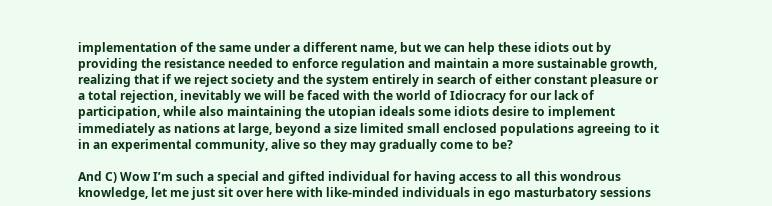implementation of the same under a different name, but we can help these idiots out by providing the resistance needed to enforce regulation and maintain a more sustainable growth, realizing that if we reject society and the system entirely in search of either constant pleasure or a total rejection, inevitably we will be faced with the world of Idiocracy for our lack of participation, while also maintaining the utopian ideals some idiots desire to implement immediately as nations at large, beyond a size limited small enclosed populations agreeing to it in an experimental community, alive so they may gradually come to be?

And C) Wow I’m such a special and gifted individual for having access to all this wondrous knowledge, let me just sit over here with like-minded individuals in ego masturbatory sessions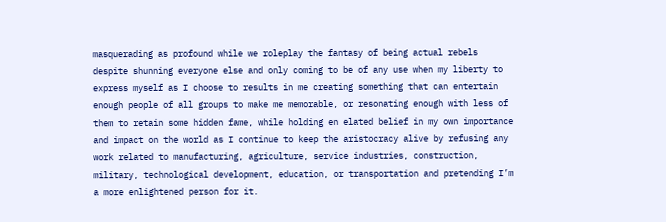masquerading as profound while we roleplay the fantasy of being actual rebels despite shunning everyone else and only coming to be of any use when my liberty to express myself as I choose to results in me creating something that can entertain enough people of all groups to make me memorable, or resonating enough with less of them to retain some hidden fame, while holding en elated belief in my own importance and impact on the world as I continue to keep the aristocracy alive by refusing any work related to manufacturing, agriculture, service industries, construction, military, technological development, education, or transportation and pretending I’m a more enlightened person for it.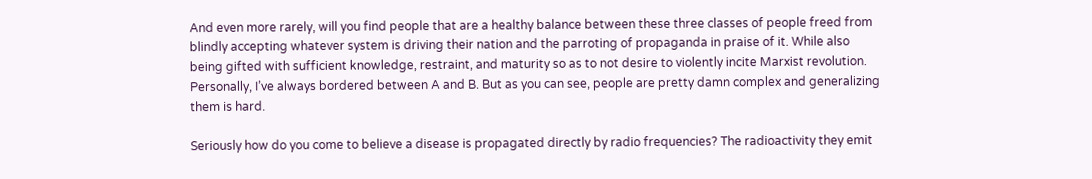And even more rarely, will you find people that are a healthy balance between these three classes of people freed from blindly accepting whatever system is driving their nation and the parroting of propaganda in praise of it. While also being gifted with sufficient knowledge, restraint, and maturity so as to not desire to violently incite Marxist revolution. Personally, I’ve always bordered between A and B. But as you can see, people are pretty damn complex and generalizing them is hard.

Seriously how do you come to believe a disease is propagated directly by radio frequencies? The radioactivity they emit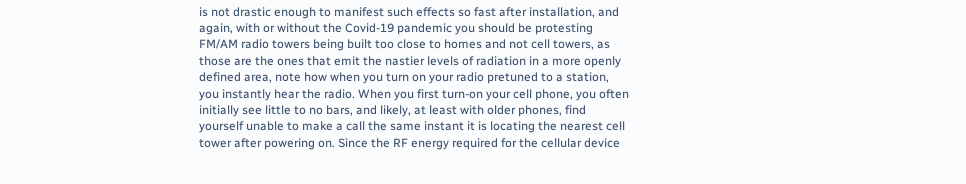is not drastic enough to manifest such effects so fast after installation, and again, with or without the Covid-19 pandemic you should be protesting FM/AM radio towers being built too close to homes and not cell towers, as those are the ones that emit the nastier levels of radiation in a more openly defined area, note how when you turn on your radio pretuned to a station, you instantly hear the radio. When you first turn-on your cell phone, you often initially see little to no bars, and likely, at least with older phones, find yourself unable to make a call the same instant it is locating the nearest cell tower after powering on. Since the RF energy required for the cellular device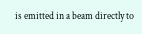is emitted in a beam directly to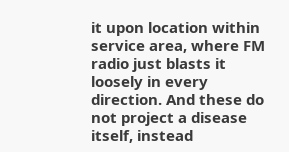it upon location within service area, where FM radio just blasts it loosely in every direction. And these do not project a disease itself, instead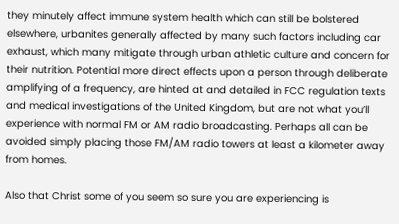they minutely affect immune system health which can still be bolstered elsewhere, urbanites generally affected by many such factors including car exhaust, which many mitigate through urban athletic culture and concern for their nutrition. Potential more direct effects upon a person through deliberate amplifying of a frequency, are hinted at and detailed in FCC regulation texts and medical investigations of the United Kingdom, but are not what you’ll experience with normal FM or AM radio broadcasting. Perhaps all can be avoided simply placing those FM/AM radio towers at least a kilometer away from homes.

Also that Christ some of you seem so sure you are experiencing is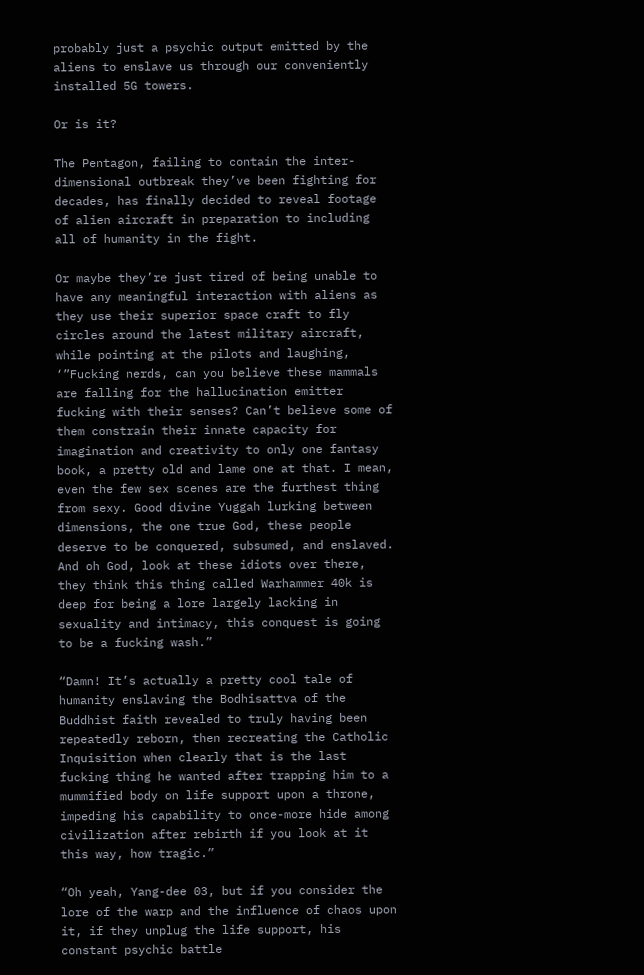probably just a psychic output emitted by the aliens to enslave us through our conveniently installed 5G towers.

Or is it?

The Pentagon, failing to contain the inter-dimensional outbreak they’ve been fighting for decades, has finally decided to reveal footage of alien aircraft in preparation to including all of humanity in the fight.

Or maybe they’re just tired of being unable to have any meaningful interaction with aliens as they use their superior space craft to fly circles around the latest military aircraft, while pointing at the pilots and laughing, ‘”Fucking nerds, can you believe these mammals are falling for the hallucination emitter fucking with their senses? Can’t believe some of them constrain their innate capacity for imagination and creativity to only one fantasy book, a pretty old and lame one at that. I mean, even the few sex scenes are the furthest thing from sexy. Good divine Yuggah lurking between dimensions, the one true God, these people deserve to be conquered, subsumed, and enslaved. And oh God, look at these idiots over there, they think this thing called Warhammer 40k is deep for being a lore largely lacking in sexuality and intimacy, this conquest is going to be a fucking wash.”

“Damn! It’s actually a pretty cool tale of humanity enslaving the Bodhisattva of the Buddhist faith revealed to truly having been repeatedly reborn, then recreating the Catholic Inquisition when clearly that is the last fucking thing he wanted after trapping him to a mummified body on life support upon a throne, impeding his capability to once-more hide among civilization after rebirth if you look at it this way, how tragic.”

“Oh yeah, Yang-dee 03, but if you consider the lore of the warp and the influence of chaos upon it, if they unplug the life support, his constant psychic battle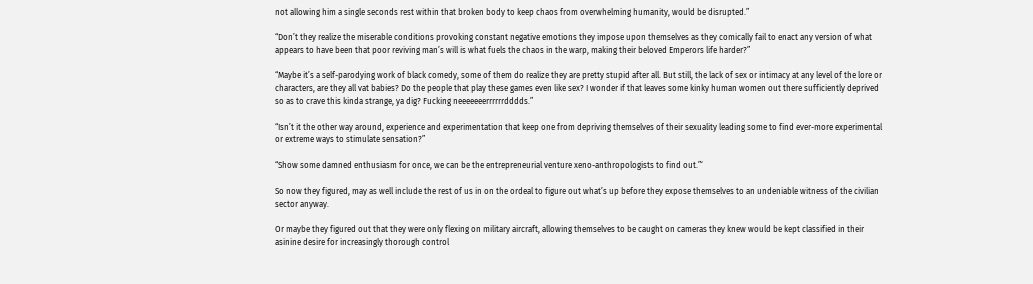not allowing him a single seconds rest within that broken body to keep chaos from overwhelming humanity, would be disrupted.”

“Don’t they realize the miserable conditions provoking constant negative emotions they impose upon themselves as they comically fail to enact any version of what appears to have been that poor reviving man’s will is what fuels the chaos in the warp, making their beloved Emperors life harder?”

“Maybe it’s a self-parodying work of black comedy, some of them do realize they are pretty stupid after all. But still, the lack of sex or intimacy at any level of the lore or characters, are they all vat babies? Do the people that play these games even like sex? I wonder if that leaves some kinky human women out there sufficiently deprived so as to crave this kinda strange, ya dig? Fucking neeeeeeerrrrrrdddds.”

“Isn’t it the other way around, experience and experimentation that keep one from depriving themselves of their sexuality leading some to find ever-more experimental or extreme ways to stimulate sensation?”

“Show some damned enthusiasm for once, we can be the entrepreneurial venture xeno-anthropologists to find out.”‘

So now they figured, may as well include the rest of us in on the ordeal to figure out what’s up before they expose themselves to an undeniable witness of the civilian sector anyway.

Or maybe they figured out that they were only flexing on military aircraft, allowing themselves to be caught on cameras they knew would be kept classified in their asinine desire for increasingly thorough control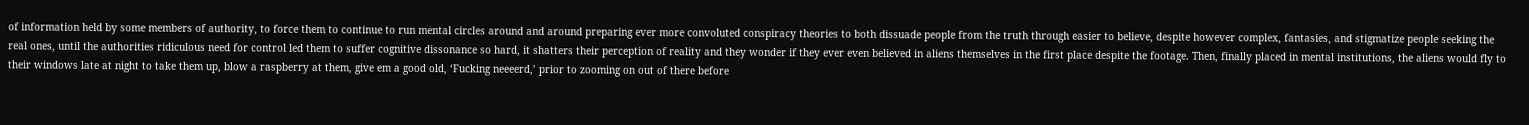of information held by some members of authority, to force them to continue to run mental circles around and around preparing ever more convoluted conspiracy theories to both dissuade people from the truth through easier to believe, despite however complex, fantasies, and stigmatize people seeking the real ones, until the authorities ridiculous need for control led them to suffer cognitive dissonance so hard, it shatters their perception of reality and they wonder if they ever even believed in aliens themselves in the first place despite the footage. Then, finally placed in mental institutions, the aliens would fly to their windows late at night to take them up, blow a raspberry at them, give em a good old, ‘Fucking neeeerd,’ prior to zooming on out of there before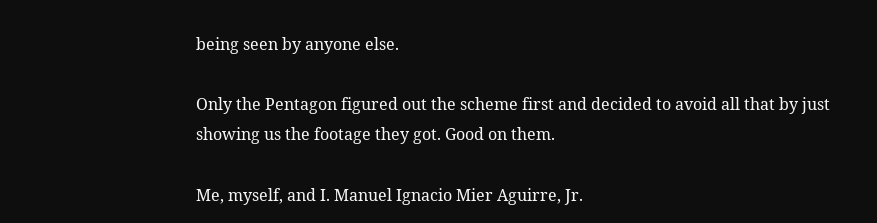being seen by anyone else.

Only the Pentagon figured out the scheme first and decided to avoid all that by just showing us the footage they got. Good on them.

Me, myself, and I. Manuel Ignacio Mier Aguirre, Jr.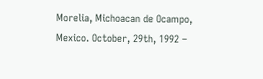Morelia, Michoacan de Ocampo, Mexico. October, 29th, 1992 –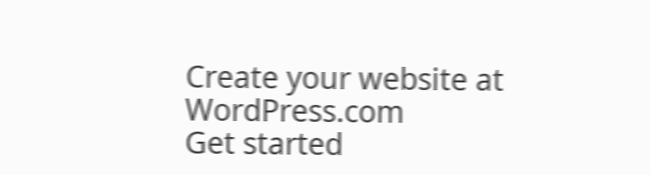Create your website at WordPress.com
Get started